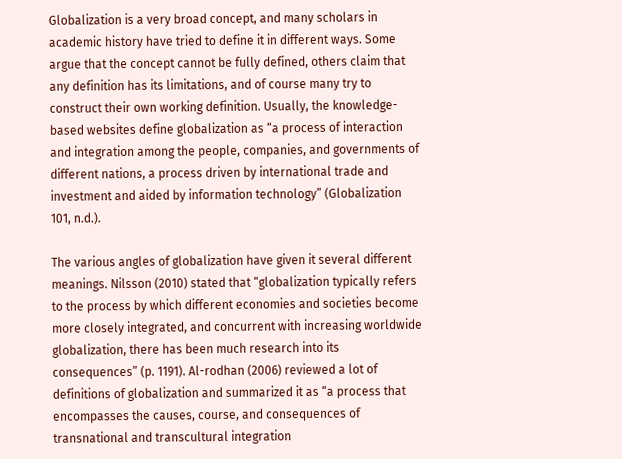Globalization is a very broad concept, and many scholars in academic history have tried to define it in different ways. Some argue that the concept cannot be fully defined, others claim that any definition has its limitations, and of course many try to construct their own working definition. Usually, the knowledge-based websites define globalization as “a process of interaction and integration among the people, companies, and governments of different nations, a process driven by international trade and investment and aided by information technology” (Globalization 101, n.d.).

The various angles of globalization have given it several different meanings. Nilsson (2010) stated that “globalization typically refers to the process by which different economies and societies become more closely integrated, and concurrent with increasing worldwide globalization, there has been much research into its consequences” (p. 1191). Al-rodhan (2006) reviewed a lot of definitions of globalization and summarized it as “a process that encompasses the causes, course, and consequences of transnational and transcultural integration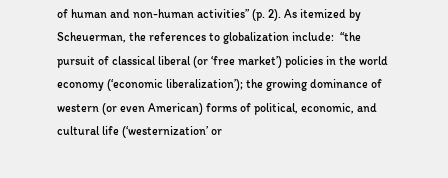of human and non-human activities” (p. 2). As itemized by Scheuerman, the references to globalization include:  “the pursuit of classical liberal (or ‘free market’) policies in the world economy (‘economic liberalization’); the growing dominance of western (or even American) forms of political, economic, and cultural life (‘westernization’ or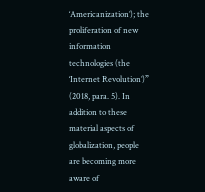‘Americanization’); the proliferation of new information technologies (the ‘Internet Revolution’)” (2018, para. 5). In addition to these material aspects of globalization, people are becoming more aware of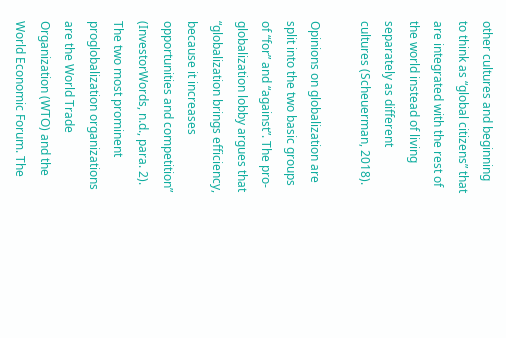other cultures and beginning to think as “global citizens” that are integrated with the rest of the world instead of living separately as different cultures (Scheuerman, 2018).

Opinions on globalization are split into the two basic groups of “for” and “against”. The pro-globalization lobby argues that “globalization brings efficiency, because it increases opportunities and competition” (InvestorWords, n.d., para. 2). The two most prominent proglobalization organizations are the World Trade Organization (WTO) and the World Economic Forum. The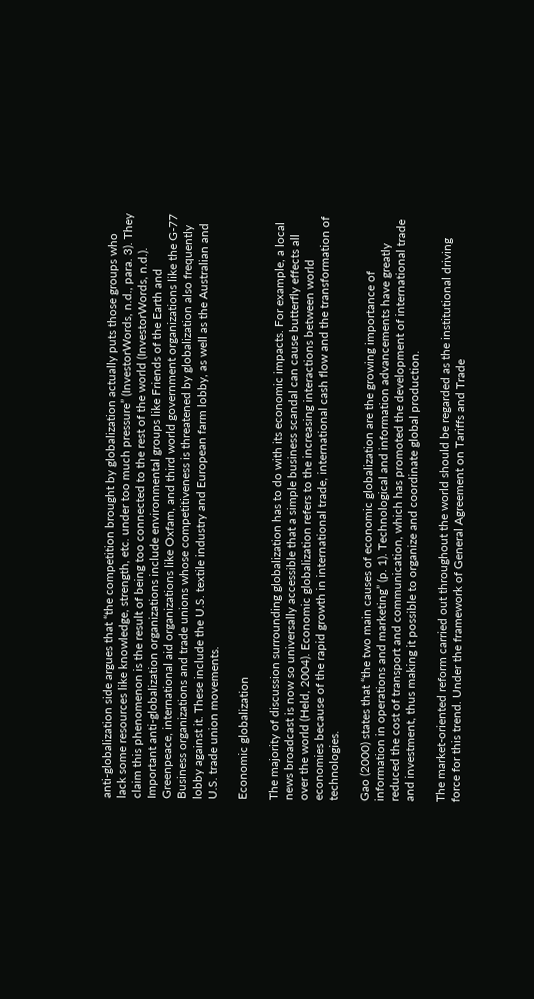anti-globalization side argues that “the competition brought by globalization actually puts those groups who lack some resources like knowledge, strength, etc. under too much pressure” (InvestorWords, n.d., para. 3). They claim this phenomenon is the result of being too connected to the rest of the world (InvestorWords, n.d.). Important anti-globalization organizations include environmental groups like Friends of the Earth and Greenpeace, international aid organizations like Oxfam, and third world government organizations like the G-77 Business organizations and trade unions whose competitiveness is threatened by globalization also frequently lobby against it. These include the U.S. textile industry and European farm lobby, as well as the Australian and U.S. trade union movements.

Economic globalization

The majority of discussion surrounding globalization has to do with its economic impacts. For example, a local news broadcast is now so universally accessible that a simple business scandal can cause butterfly effects all over the world (Held, 2004). Economic globalization refers to the increasing interactions between world economies because of the rapid growth in international trade, international cash flow and the transformation of technologies.

Gao (2000) states that “the two main causes of economic globalization are the growing importance of information in operations and marketing” (p. 1). Technological and information advancements have greatly reduced the cost of transport and communication, which has promoted the development of international trade and investment, thus making it possible to organize and coordinate global production.

The market-oriented reform carried out throughout the world should be regarded as the institutional driving force for this trend. Under the framework of General Agreement on Tariffs and Trade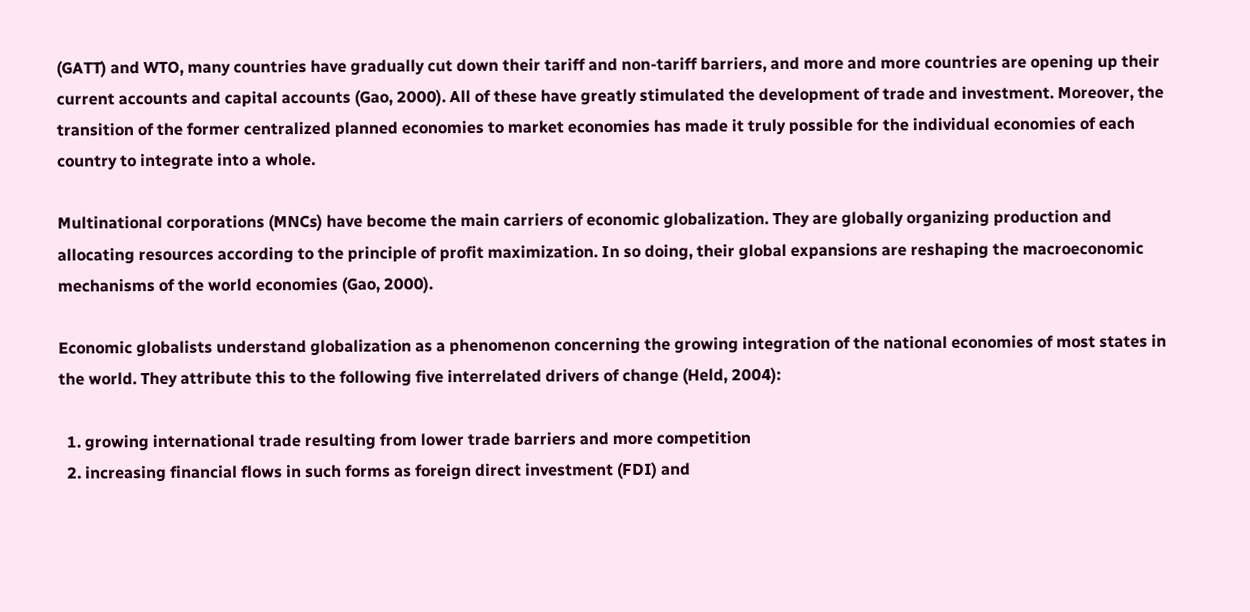(GATT) and WTO, many countries have gradually cut down their tariff and non-tariff barriers, and more and more countries are opening up their current accounts and capital accounts (Gao, 2000). All of these have greatly stimulated the development of trade and investment. Moreover, the transition of the former centralized planned economies to market economies has made it truly possible for the individual economies of each country to integrate into a whole.

Multinational corporations (MNCs) have become the main carriers of economic globalization. They are globally organizing production and allocating resources according to the principle of profit maximization. In so doing, their global expansions are reshaping the macroeconomic mechanisms of the world economies (Gao, 2000).

Economic globalists understand globalization as a phenomenon concerning the growing integration of the national economies of most states in the world. They attribute this to the following five interrelated drivers of change (Held, 2004):

  1. growing international trade resulting from lower trade barriers and more competition
  2. increasing financial flows in such forms as foreign direct investment (FDI) and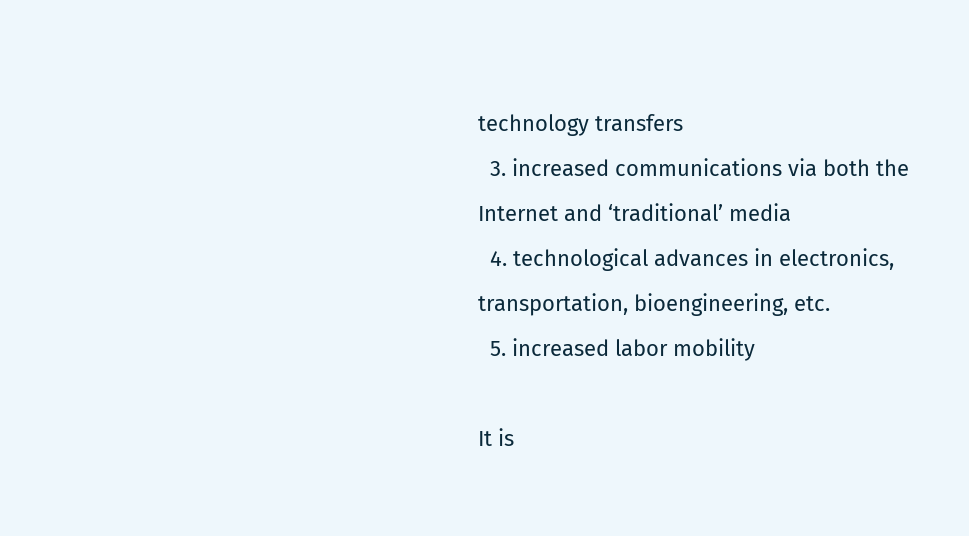technology transfers
  3. increased communications via both the Internet and ‘traditional’ media
  4. technological advances in electronics, transportation, bioengineering, etc.
  5. increased labor mobility

It is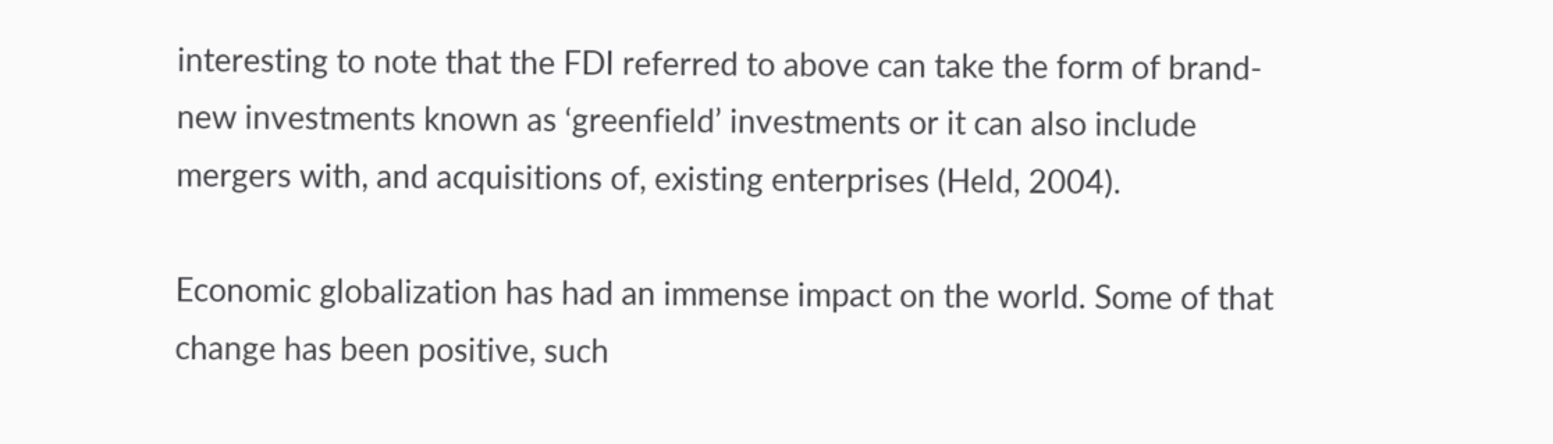interesting to note that the FDI referred to above can take the form of brand-new investments known as ‘greenfield’ investments or it can also include mergers with, and acquisitions of, existing enterprises (Held, 2004).

Economic globalization has had an immense impact on the world. Some of that change has been positive, such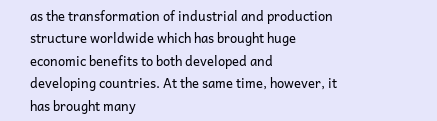as the transformation of industrial and production structure worldwide which has brought huge economic benefits to both developed and developing countries. At the same time, however, it has brought many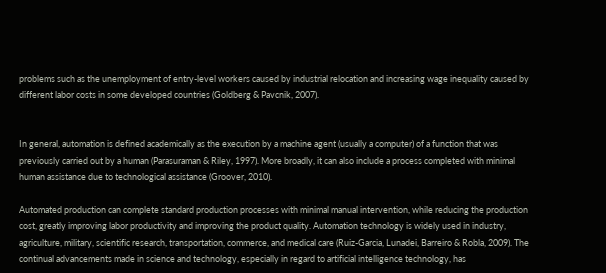problems such as the unemployment of entry-level workers caused by industrial relocation and increasing wage inequality caused by different labor costs in some developed countries (Goldberg & Pavcnik, 2007).


In general, automation is defined academically as the execution by a machine agent (usually a computer) of a function that was previously carried out by a human (Parasuraman & Riley, 1997). More broadly, it can also include a process completed with minimal human assistance due to technological assistance (Groover, 2010).

Automated production can complete standard production processes with minimal manual intervention, while reducing the production cost, greatly improving labor productivity and improving the product quality. Automation technology is widely used in industry, agriculture, military, scientific research, transportation, commerce, and medical care (Ruiz-Garcia, Lunadei, Barreiro & Robla, 2009). The continual advancements made in science and technology, especially in regard to artificial intelligence technology, has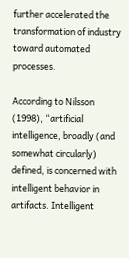further accelerated the transformation of industry toward automated processes.

According to Nilsson (1998), “artificial intelligence, broadly (and somewhat circularly) defined, is concerned with intelligent behavior in artifacts. Intelligent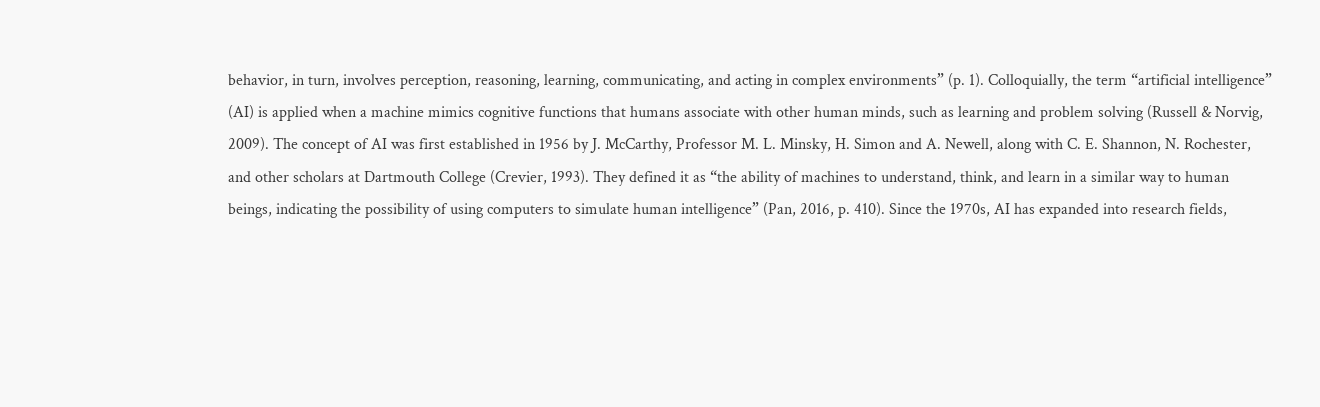behavior, in turn, involves perception, reasoning, learning, communicating, and acting in complex environments” (p. 1). Colloquially, the term “artificial intelligence” (AI) is applied when a machine mimics cognitive functions that humans associate with other human minds, such as learning and problem solving (Russell & Norvig, 2009). The concept of AI was first established in 1956 by J. McCarthy, Professor M. L. Minsky, H. Simon and A. Newell, along with C. E. Shannon, N. Rochester, and other scholars at Dartmouth College (Crevier, 1993). They defined it as “the ability of machines to understand, think, and learn in a similar way to human beings, indicating the possibility of using computers to simulate human intelligence” (Pan, 2016, p. 410). Since the 1970s, AI has expanded into research fields,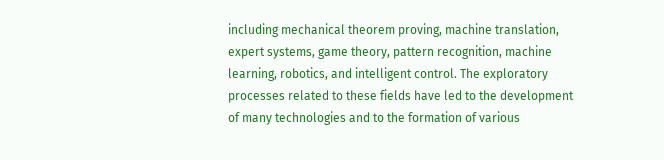including mechanical theorem proving, machine translation, expert systems, game theory, pattern recognition, machine learning, robotics, and intelligent control. The exploratory processes related to these fields have led to the development of many technologies and to the formation of various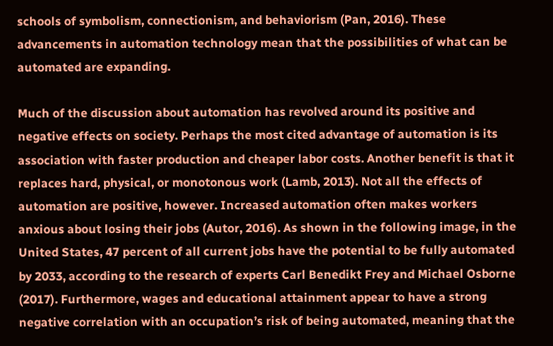schools of symbolism, connectionism, and behaviorism (Pan, 2016). These advancements in automation technology mean that the possibilities of what can be automated are expanding.

Much of the discussion about automation has revolved around its positive and negative effects on society. Perhaps the most cited advantage of automation is its association with faster production and cheaper labor costs. Another benefit is that it replaces hard, physical, or monotonous work (Lamb, 2013). Not all the effects of automation are positive, however. Increased automation often makes workers anxious about losing their jobs (Autor, 2016). As shown in the following image, in the United States, 47 percent of all current jobs have the potential to be fully automated by 2033, according to the research of experts Carl Benedikt Frey and Michael Osborne (2017). Furthermore, wages and educational attainment appear to have a strong negative correlation with an occupation’s risk of being automated, meaning that the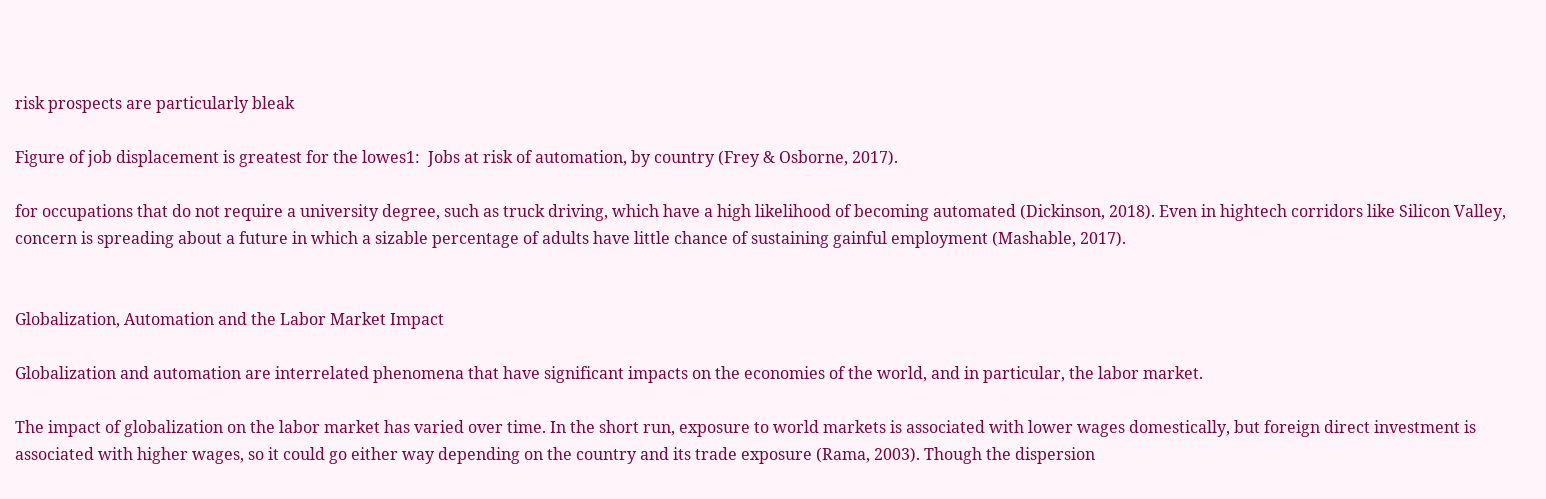risk prospects are particularly bleak

Figure of job displacement is greatest for the lowes1:  Jobs at risk of automation, by country (Frey & Osborne, 2017).

for occupations that do not require a university degree, such as truck driving, which have a high likelihood of becoming automated (Dickinson, 2018). Even in hightech corridors like Silicon Valley, concern is spreading about a future in which a sizable percentage of adults have little chance of sustaining gainful employment (Mashable, 2017).


Globalization, Automation and the Labor Market Impact

Globalization and automation are interrelated phenomena that have significant impacts on the economies of the world, and in particular, the labor market.

The impact of globalization on the labor market has varied over time. In the short run, exposure to world markets is associated with lower wages domestically, but foreign direct investment is associated with higher wages, so it could go either way depending on the country and its trade exposure (Rama, 2003). Though the dispersion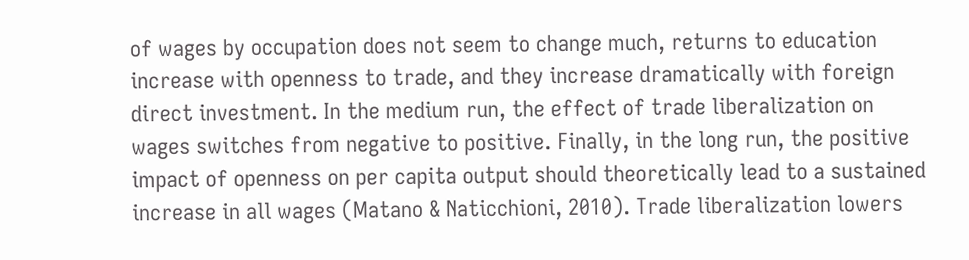of wages by occupation does not seem to change much, returns to education increase with openness to trade, and they increase dramatically with foreign direct investment. In the medium run, the effect of trade liberalization on wages switches from negative to positive. Finally, in the long run, the positive impact of openness on per capita output should theoretically lead to a sustained increase in all wages (Matano & Naticchioni, 2010). Trade liberalization lowers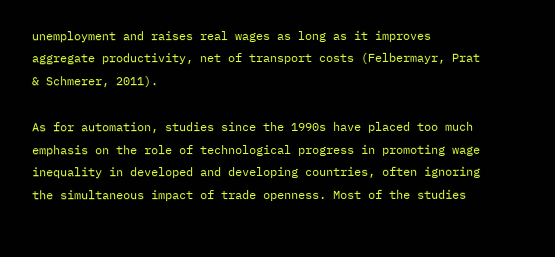unemployment and raises real wages as long as it improves aggregate productivity, net of transport costs (Felbermayr, Prat & Schmerer, 2011).

As for automation, studies since the 1990s have placed too much emphasis on the role of technological progress in promoting wage inequality in developed and developing countries, often ignoring the simultaneous impact of trade openness. Most of the studies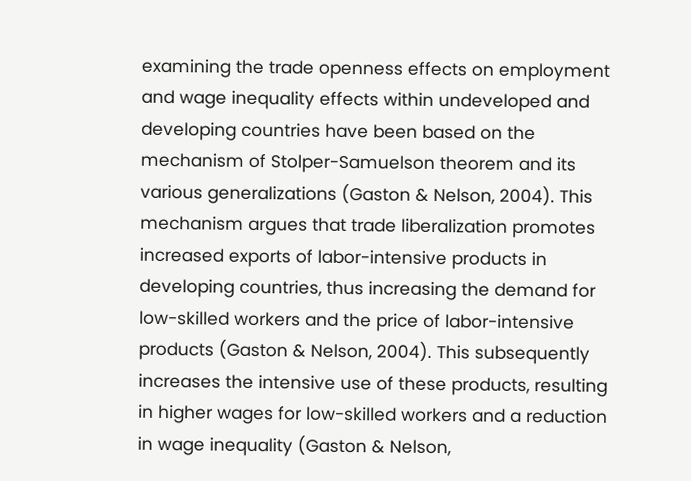examining the trade openness effects on employment and wage inequality effects within undeveloped and developing countries have been based on the mechanism of Stolper-Samuelson theorem and its various generalizations (Gaston & Nelson, 2004). This mechanism argues that trade liberalization promotes increased exports of labor-intensive products in developing countries, thus increasing the demand for low-skilled workers and the price of labor-intensive products (Gaston & Nelson, 2004). This subsequently increases the intensive use of these products, resulting in higher wages for low-skilled workers and a reduction in wage inequality (Gaston & Nelson,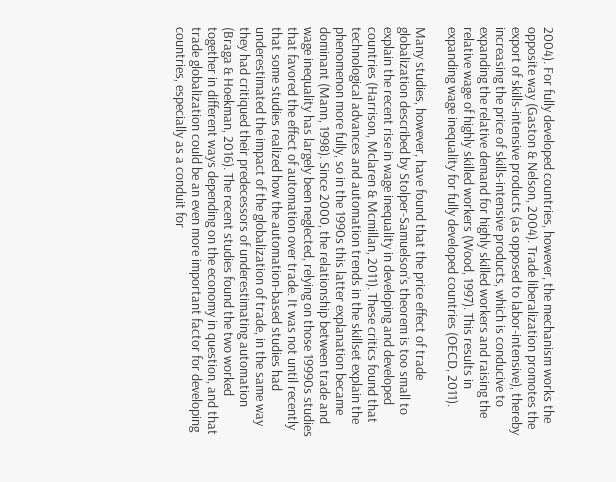2004). For fully developed countries, however, the mechanism works the opposite way (Gaston & Nelson, 2004). Trade liberalization promotes the export of skills-intensive products (as opposed to labor-intensive), thereby increasing the price of skills-intensive products, which is conducive to expanding the relative demand for highly skilled workers and raising the relative wage of highly skilled workers (Wood, 1997). This results in expanding wage inequality for fully developed countries (OECD, 2011).

Many studies, however, have found that the price effect of trade globalization described by Stolper-Samuelson’s theorem is too small to explain the recent rise in wage inequality in developing and developed countries (Harrison, Mclaren & Mcmillan, 2011). These critics found that technological advances and automation trends in the skillset explain the phenomenon more fully, so in the 1990s this latter explanation became dominant (Mann, 1998). Since 2000, the relationship between trade and wage inequality has largely been neglected, relying on those 19990s studies that favored the effect of automation over trade. It was not until recently that some studies realized how the automation-based studies had underestimated the impact of the globalization of trade, in the same way they had critiqued their predecessors of underestimating automation (Braga & Hoekman, 2016). The recent studies found the two worked together in different ways depending on the economy in question, and that trade globalization could be an even more important factor for developing countries, especially as a conduit for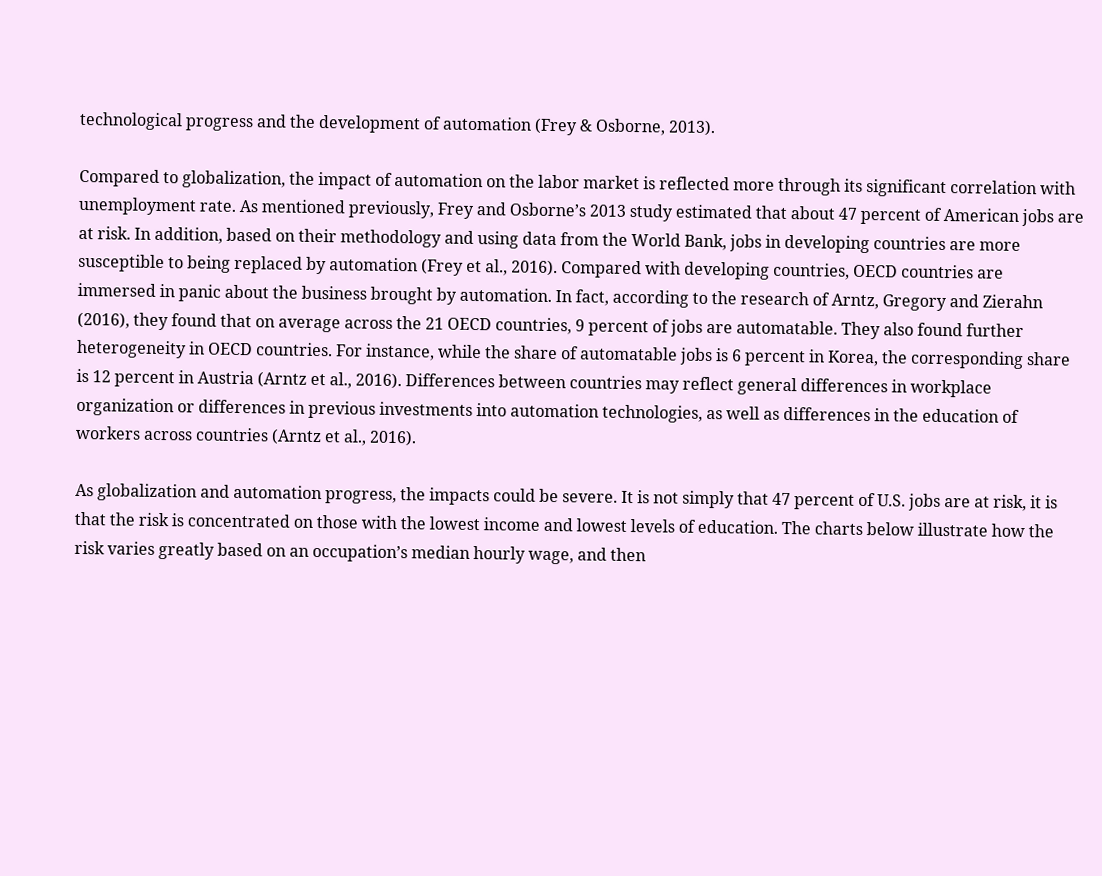technological progress and the development of automation (Frey & Osborne, 2013).

Compared to globalization, the impact of automation on the labor market is reflected more through its significant correlation with unemployment rate. As mentioned previously, Frey and Osborne’s 2013 study estimated that about 47 percent of American jobs are at risk. In addition, based on their methodology and using data from the World Bank, jobs in developing countries are more susceptible to being replaced by automation (Frey et al., 2016). Compared with developing countries, OECD countries are immersed in panic about the business brought by automation. In fact, according to the research of Arntz, Gregory and Zierahn (2016), they found that on average across the 21 OECD countries, 9 percent of jobs are automatable. They also found further heterogeneity in OECD countries. For instance, while the share of automatable jobs is 6 percent in Korea, the corresponding share is 12 percent in Austria (Arntz et al., 2016). Differences between countries may reflect general differences in workplace organization or differences in previous investments into automation technologies, as well as differences in the education of workers across countries (Arntz et al., 2016).

As globalization and automation progress, the impacts could be severe. It is not simply that 47 percent of U.S. jobs are at risk, it is that the risk is concentrated on those with the lowest income and lowest levels of education. The charts below illustrate how the risk varies greatly based on an occupation’s median hourly wage, and then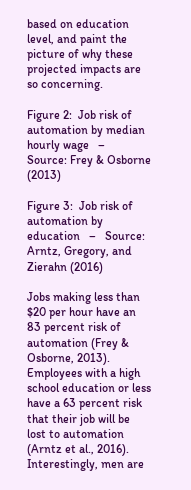based on education level, and paint the picture of why these projected impacts are so concerning.

Figure 2:  Job risk of automation by median hourly wage   –   Source: Frey & Osborne (2013)

Figure 3:  Job risk of automation by education   –   Source:  Arntz, Gregory, and Zierahn (2016)

Jobs making less than $20 per hour have an 83 percent risk of automation (Frey & Osborne, 2013). Employees with a high school education or less have a 63 percent risk that their job will be lost to automation (Arntz et al., 2016). Interestingly, men are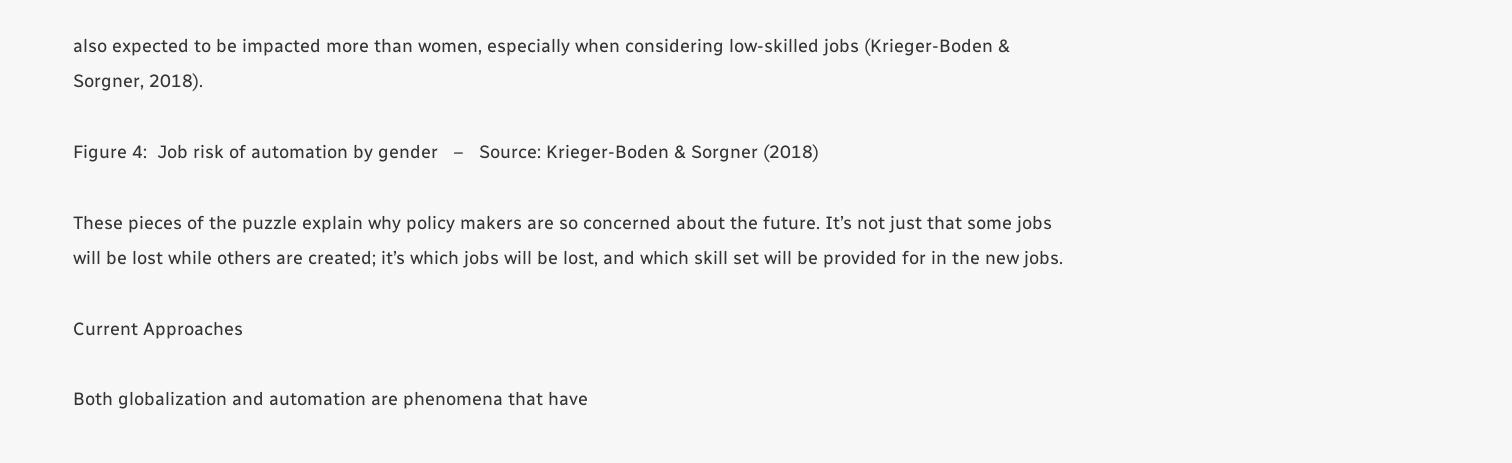also expected to be impacted more than women, especially when considering low-skilled jobs (Krieger-Boden & Sorgner, 2018).

Figure 4:  Job risk of automation by gender   –   Source: Krieger-Boden & Sorgner (2018)

These pieces of the puzzle explain why policy makers are so concerned about the future. It’s not just that some jobs will be lost while others are created; it’s which jobs will be lost, and which skill set will be provided for in the new jobs.

Current Approaches

Both globalization and automation are phenomena that have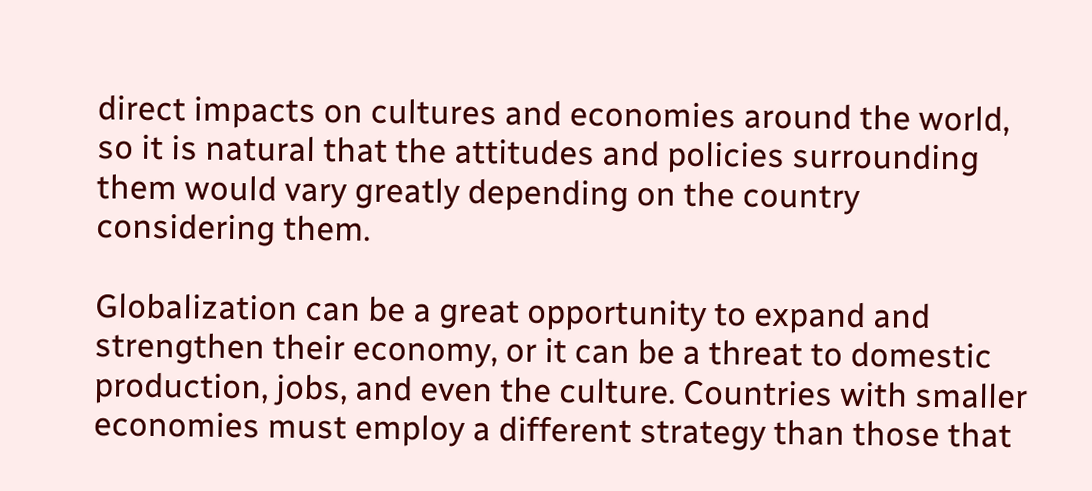direct impacts on cultures and economies around the world, so it is natural that the attitudes and policies surrounding them would vary greatly depending on the country considering them.

Globalization can be a great opportunity to expand and strengthen their economy, or it can be a threat to domestic production, jobs, and even the culture. Countries with smaller economies must employ a different strategy than those that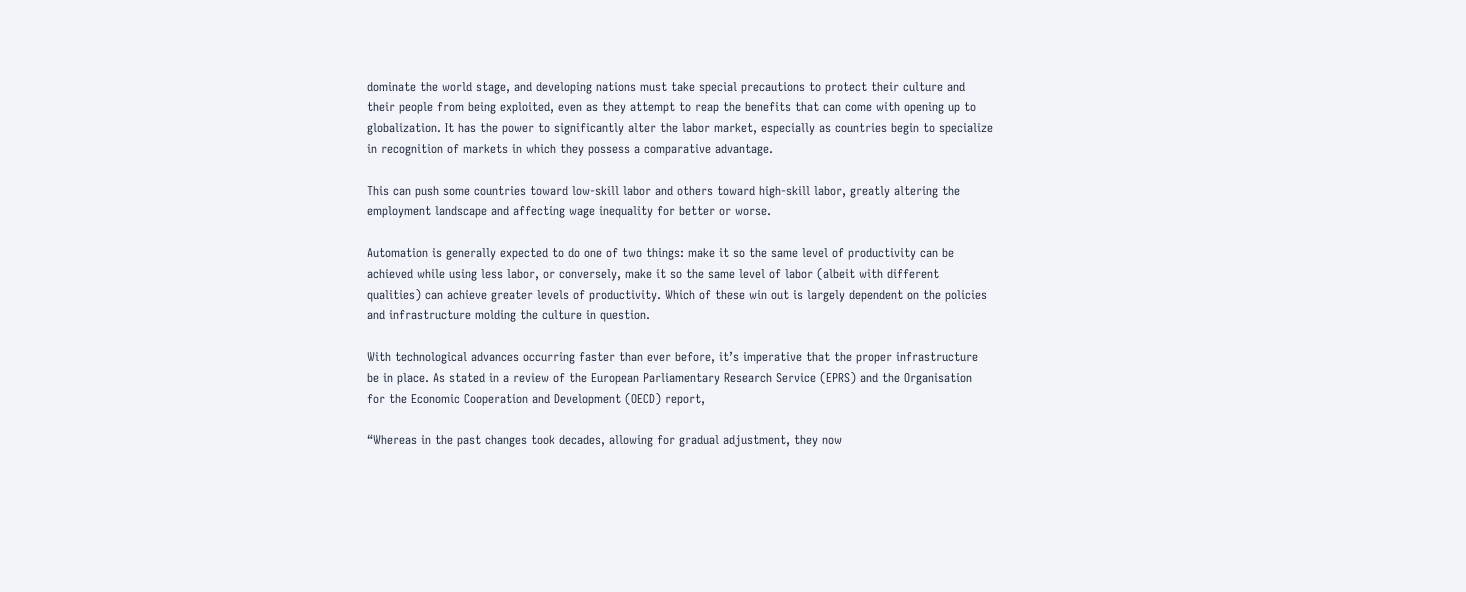dominate the world stage, and developing nations must take special precautions to protect their culture and their people from being exploited, even as they attempt to reap the benefits that can come with opening up to globalization. It has the power to significantly alter the labor market, especially as countries begin to specialize in recognition of markets in which they possess a comparative advantage.

This can push some countries toward low-skill labor and others toward high-skill labor, greatly altering the employment landscape and affecting wage inequality for better or worse.

Automation is generally expected to do one of two things: make it so the same level of productivity can be achieved while using less labor, or conversely, make it so the same level of labor (albeit with different qualities) can achieve greater levels of productivity. Which of these win out is largely dependent on the policies and infrastructure molding the culture in question.

With technological advances occurring faster than ever before, it’s imperative that the proper infrastructure be in place. As stated in a review of the European Parliamentary Research Service (EPRS) and the Organisation for the Economic Cooperation and Development (OECD) report,

“Whereas in the past changes took decades, allowing for gradual adjustment, they now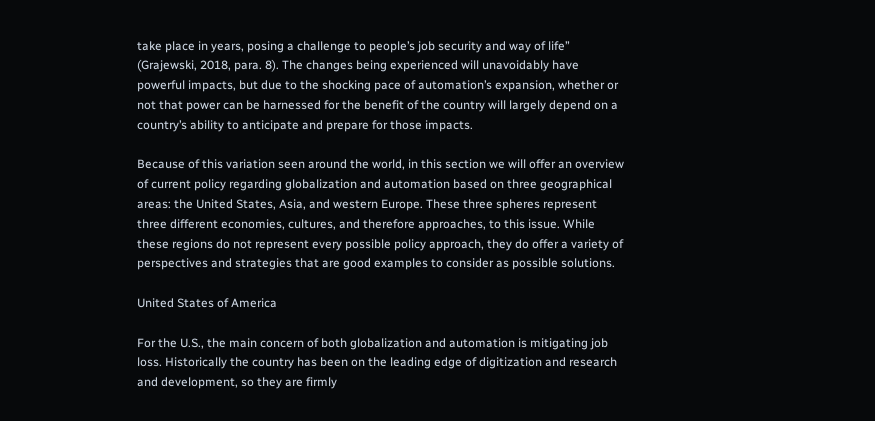take place in years, posing a challenge to people’s job security and way of life” (Grajewski, 2018, para. 8). The changes being experienced will unavoidably have powerful impacts, but due to the shocking pace of automation’s expansion, whether or not that power can be harnessed for the benefit of the country will largely depend on a country’s ability to anticipate and prepare for those impacts.

Because of this variation seen around the world, in this section we will offer an overview of current policy regarding globalization and automation based on three geographical areas: the United States, Asia, and western Europe. These three spheres represent three different economies, cultures, and therefore approaches, to this issue. While these regions do not represent every possible policy approach, they do offer a variety of perspectives and strategies that are good examples to consider as possible solutions.

United States of America

For the U.S., the main concern of both globalization and automation is mitigating job loss. Historically the country has been on the leading edge of digitization and research and development, so they are firmly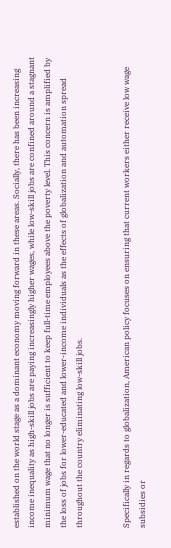established on the world stage as a dominant economy moving forward in these areas. Socially, there has been increasing income inequality as high-skill jobs are paying increasingly higher wages, while low-skill jobs are confined around a stagnant minimum wage that no longer is sufficient to keep full-time employees above the poverty level. This concern is amplified by the loss of jobs for lower-educated and lower-income individuals as the effects of globalization and automation spread throughout the country eliminating low-skill jobs.


Specifically in regards to globalization, American policy focuses on ensuring that current workers either receive low wage subsidies or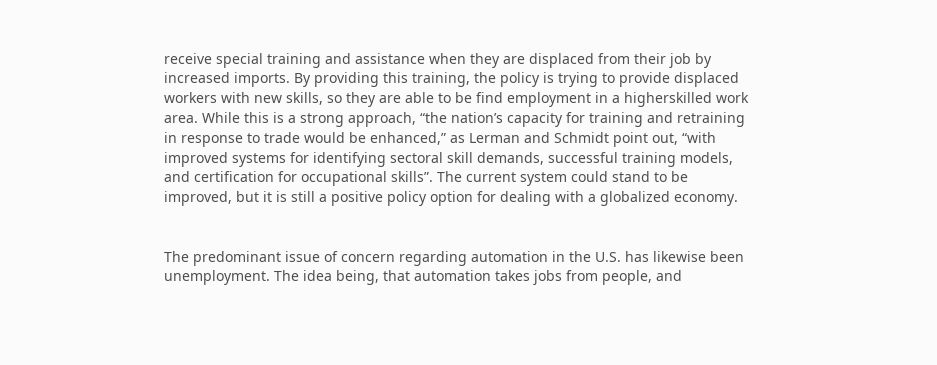receive special training and assistance when they are displaced from their job by increased imports. By providing this training, the policy is trying to provide displaced workers with new skills, so they are able to be find employment in a higherskilled work area. While this is a strong approach, “the nation’s capacity for training and retraining in response to trade would be enhanced,” as Lerman and Schmidt point out, “with improved systems for identifying sectoral skill demands, successful training models, and certification for occupational skills”. The current system could stand to be improved, but it is still a positive policy option for dealing with a globalized economy.


The predominant issue of concern regarding automation in the U.S. has likewise been unemployment. The idea being, that automation takes jobs from people, and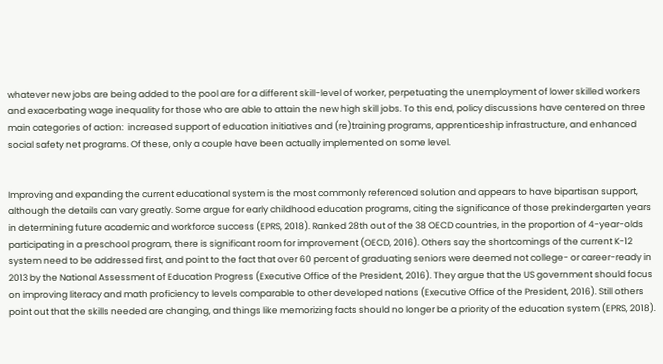whatever new jobs are being added to the pool are for a different skill-level of worker, perpetuating the unemployment of lower skilled workers and exacerbating wage inequality for those who are able to attain the new high skill jobs. To this end, policy discussions have centered on three main categories of action:  increased support of education initiatives and (re)training programs, apprenticeship infrastructure, and enhanced social safety net programs. Of these, only a couple have been actually implemented on some level.


Improving and expanding the current educational system is the most commonly referenced solution and appears to have bipartisan support, although the details can vary greatly. Some argue for early childhood education programs, citing the significance of those prekindergarten years in determining future academic and workforce success (EPRS, 2018). Ranked 28th out of the 38 OECD countries, in the proportion of 4-year-olds participating in a preschool program, there is significant room for improvement (OECD, 2016). Others say the shortcomings of the current K-12 system need to be addressed first, and point to the fact that over 60 percent of graduating seniors were deemed not college- or career-ready in 2013 by the National Assessment of Education Progress (Executive Office of the President, 2016). They argue that the US government should focus on improving literacy and math proficiency to levels comparable to other developed nations (Executive Office of the President, 2016). Still others point out that the skills needed are changing, and things like memorizing facts should no longer be a priority of the education system (EPRS, 2018).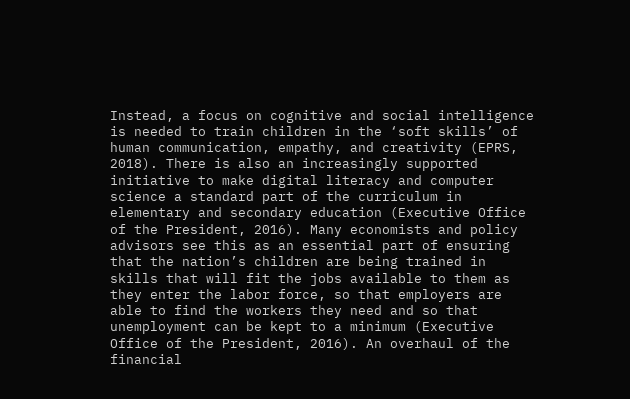Instead, a focus on cognitive and social intelligence is needed to train children in the ‘soft skills’ of human communication, empathy, and creativity (EPRS, 2018). There is also an increasingly supported initiative to make digital literacy and computer science a standard part of the curriculum in elementary and secondary education (Executive Office of the President, 2016). Many economists and policy advisors see this as an essential part of ensuring that the nation’s children are being trained in skills that will fit the jobs available to them as they enter the labor force, so that employers are able to find the workers they need and so that unemployment can be kept to a minimum (Executive Office of the President, 2016). An overhaul of the financial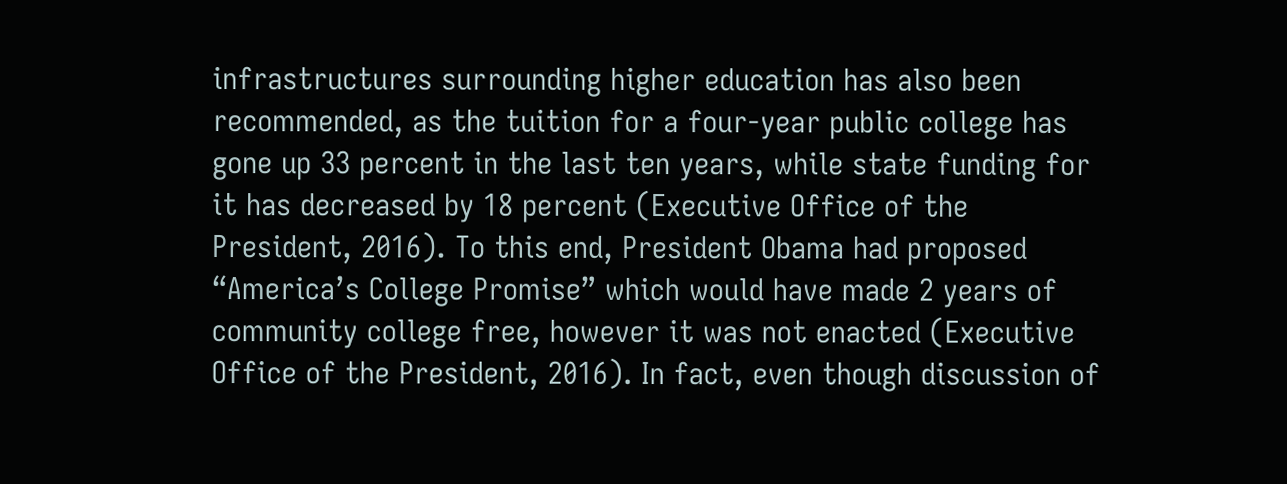infrastructures surrounding higher education has also been recommended, as the tuition for a four-year public college has gone up 33 percent in the last ten years, while state funding for it has decreased by 18 percent (Executive Office of the President, 2016). To this end, President Obama had proposed “America’s College Promise” which would have made 2 years of community college free, however it was not enacted (Executive Office of the President, 2016). In fact, even though discussion of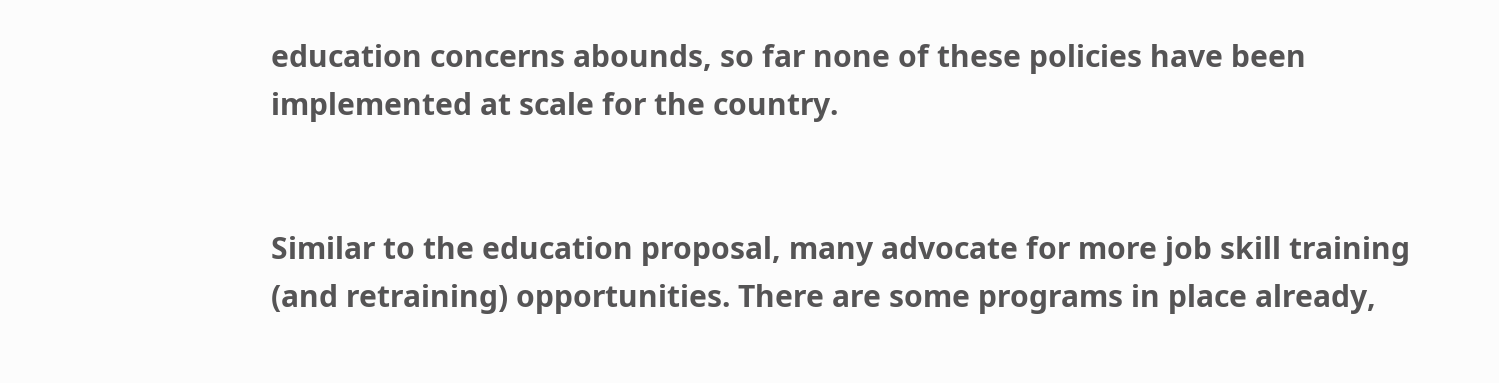education concerns abounds, so far none of these policies have been implemented at scale for the country.


Similar to the education proposal, many advocate for more job skill training (and retraining) opportunities. There are some programs in place already,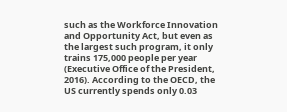such as the Workforce Innovation and Opportunity Act, but even as the largest such program, it only trains 175,000 people per year (Executive Office of the President, 2016). According to the OECD, the US currently spends only 0.03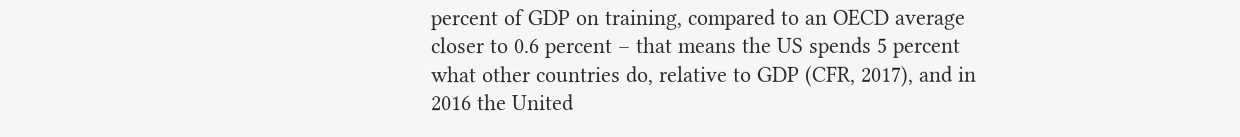percent of GDP on training, compared to an OECD average closer to 0.6 percent – that means the US spends 5 percent what other countries do, relative to GDP (CFR, 2017), and in 2016 the United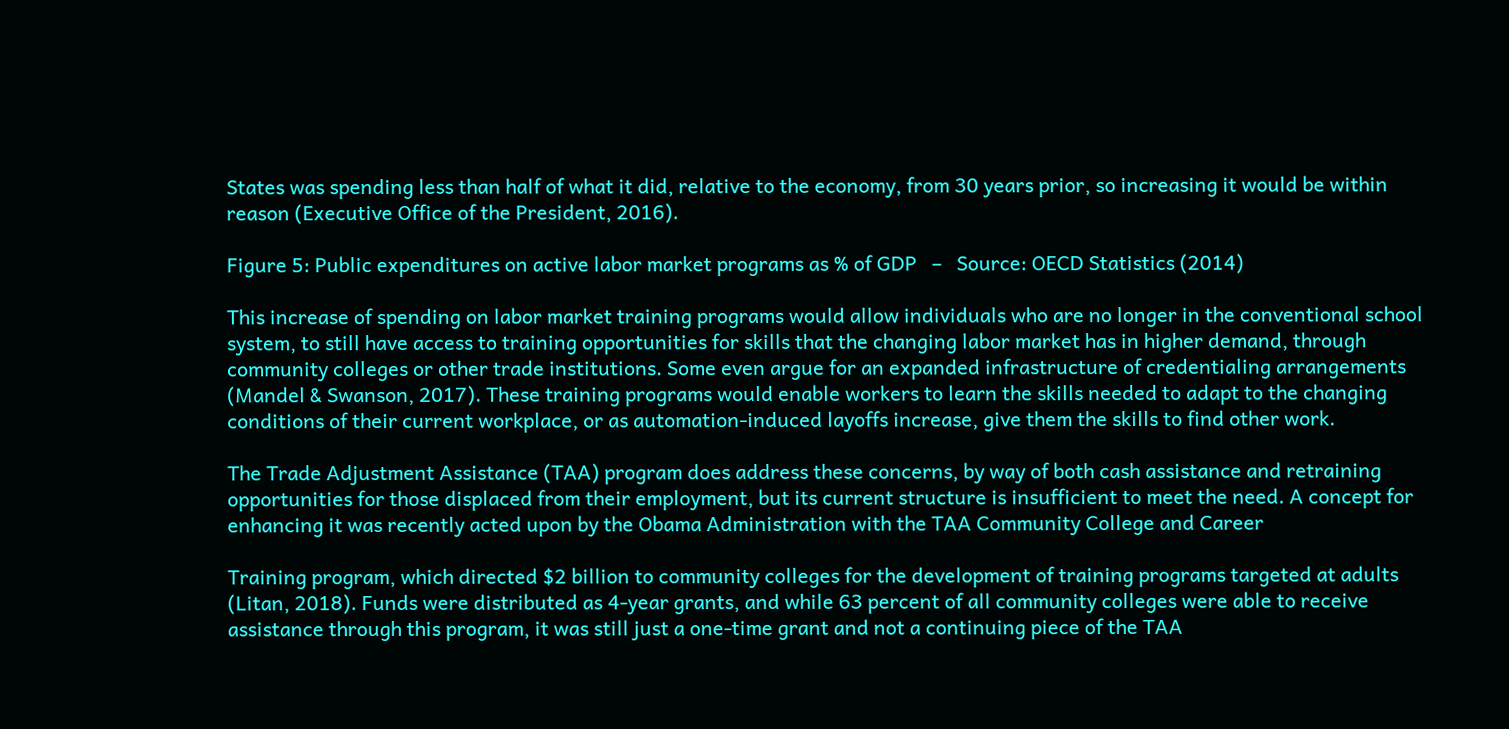States was spending less than half of what it did, relative to the economy, from 30 years prior, so increasing it would be within reason (Executive Office of the President, 2016).

Figure 5: Public expenditures on active labor market programs as % of GDP   –   Source: OECD Statistics (2014)

This increase of spending on labor market training programs would allow individuals who are no longer in the conventional school system, to still have access to training opportunities for skills that the changing labor market has in higher demand, through community colleges or other trade institutions. Some even argue for an expanded infrastructure of credentialing arrangements (Mandel & Swanson, 2017). These training programs would enable workers to learn the skills needed to adapt to the changing conditions of their current workplace, or as automation-induced layoffs increase, give them the skills to find other work.

The Trade Adjustment Assistance (TAA) program does address these concerns, by way of both cash assistance and retraining opportunities for those displaced from their employment, but its current structure is insufficient to meet the need. A concept for enhancing it was recently acted upon by the Obama Administration with the TAA Community College and Career

Training program, which directed $2 billion to community colleges for the development of training programs targeted at adults (Litan, 2018). Funds were distributed as 4-year grants, and while 63 percent of all community colleges were able to receive assistance through this program, it was still just a one-time grant and not a continuing piece of the TAA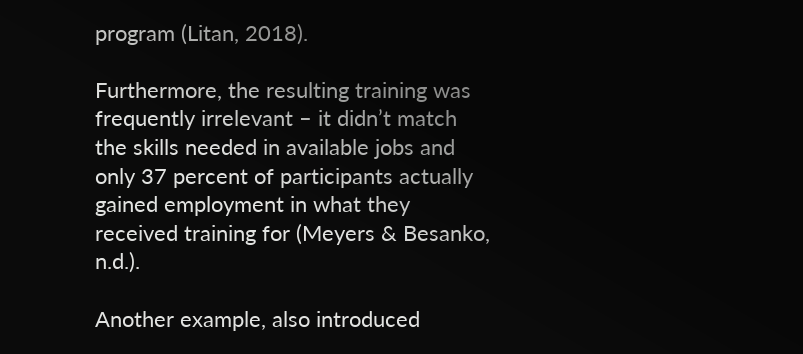program (Litan, 2018).

Furthermore, the resulting training was frequently irrelevant – it didn’t match the skills needed in available jobs and only 37 percent of participants actually gained employment in what they received training for (Meyers & Besanko, n.d.).

Another example, also introduced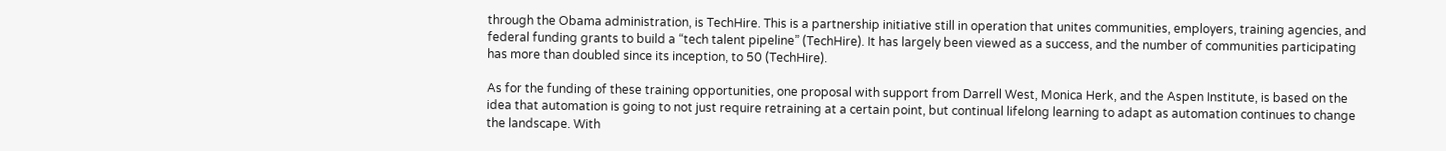through the Obama administration, is TechHire. This is a partnership initiative still in operation that unites communities, employers, training agencies, and federal funding grants to build a “tech talent pipeline” (TechHire). It has largely been viewed as a success, and the number of communities participating has more than doubled since its inception, to 50 (TechHire).

As for the funding of these training opportunities, one proposal with support from Darrell West, Monica Herk, and the Aspen Institute, is based on the idea that automation is going to not just require retraining at a certain point, but continual lifelong learning to adapt as automation continues to change the landscape. With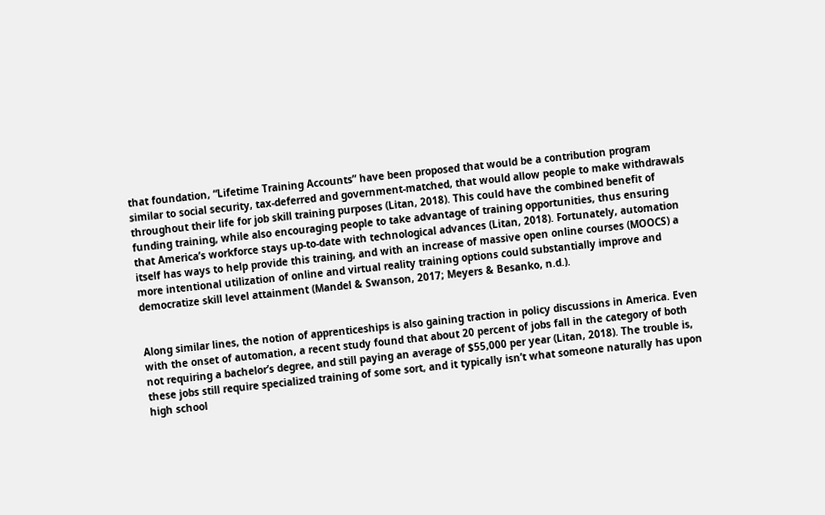that foundation, “Lifetime Training Accounts” have been proposed that would be a contribution program similar to social security, tax-deferred and government-matched, that would allow people to make withdrawals throughout their life for job skill training purposes (Litan, 2018). This could have the combined benefit of funding training, while also encouraging people to take advantage of training opportunities, thus ensuring that America’s workforce stays up-to-date with technological advances (Litan, 2018). Fortunately, automation itself has ways to help provide this training, and with an increase of massive open online courses (MOOCS) a more intentional utilization of online and virtual reality training options could substantially improve and democratize skill level attainment (Mandel & Swanson, 2017; Meyers & Besanko, n.d.).


Along similar lines, the notion of apprenticeships is also gaining traction in policy discussions in America. Even with the onset of automation, a recent study found that about 20 percent of jobs fall in the category of both not requiring a bachelor’s degree, and still paying an average of $55,000 per year (Litan, 2018). The trouble is, these jobs still require specialized training of some sort, and it typically isn’t what someone naturally has upon high school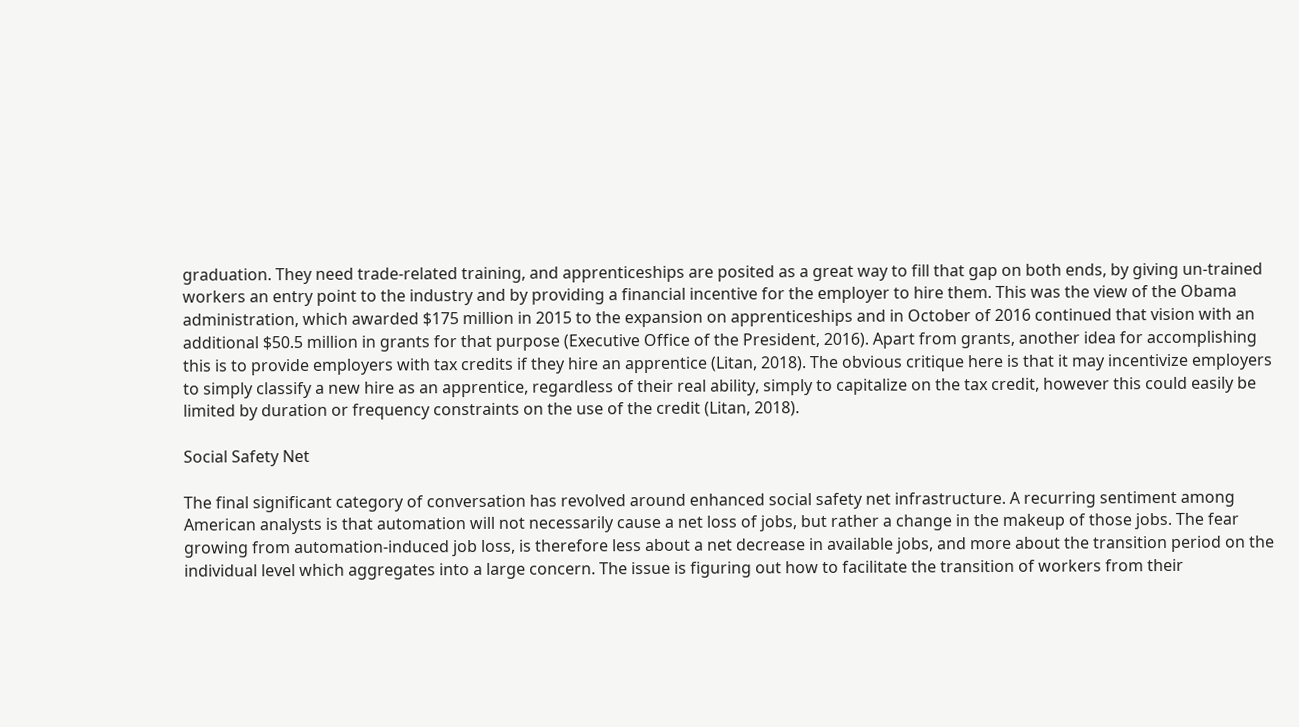graduation. They need trade-related training, and apprenticeships are posited as a great way to fill that gap on both ends, by giving un-trained workers an entry point to the industry and by providing a financial incentive for the employer to hire them. This was the view of the Obama administration, which awarded $175 million in 2015 to the expansion on apprenticeships and in October of 2016 continued that vision with an additional $50.5 million in grants for that purpose (Executive Office of the President, 2016). Apart from grants, another idea for accomplishing this is to provide employers with tax credits if they hire an apprentice (Litan, 2018). The obvious critique here is that it may incentivize employers to simply classify a new hire as an apprentice, regardless of their real ability, simply to capitalize on the tax credit, however this could easily be limited by duration or frequency constraints on the use of the credit (Litan, 2018).

Social Safety Net

The final significant category of conversation has revolved around enhanced social safety net infrastructure. A recurring sentiment among American analysts is that automation will not necessarily cause a net loss of jobs, but rather a change in the makeup of those jobs. The fear growing from automation-induced job loss, is therefore less about a net decrease in available jobs, and more about the transition period on the individual level which aggregates into a large concern. The issue is figuring out how to facilitate the transition of workers from their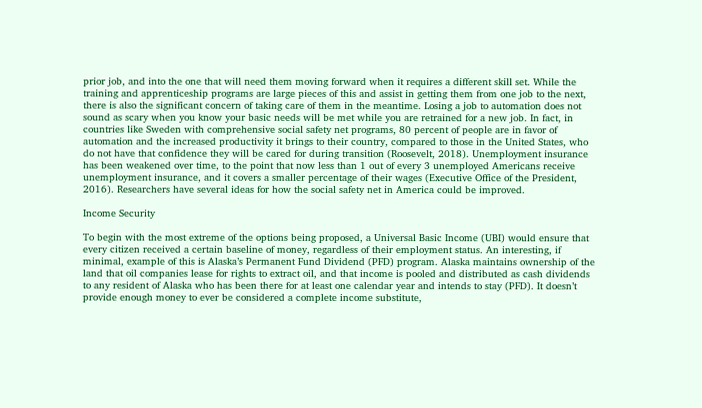prior job, and into the one that will need them moving forward when it requires a different skill set. While the training and apprenticeship programs are large pieces of this and assist in getting them from one job to the next, there is also the significant concern of taking care of them in the meantime. Losing a job to automation does not sound as scary when you know your basic needs will be met while you are retrained for a new job. In fact, in countries like Sweden with comprehensive social safety net programs, 80 percent of people are in favor of automation and the increased productivity it brings to their country, compared to those in the United States, who do not have that confidence they will be cared for during transition (Roosevelt, 2018). Unemployment insurance has been weakened over time, to the point that now less than 1 out of every 3 unemployed Americans receive unemployment insurance, and it covers a smaller percentage of their wages (Executive Office of the President, 2016). Researchers have several ideas for how the social safety net in America could be improved.

Income Security

To begin with the most extreme of the options being proposed, a Universal Basic Income (UBI) would ensure that every citizen received a certain baseline of money, regardless of their employment status. An interesting, if minimal, example of this is Alaska’s Permanent Fund Dividend (PFD) program. Alaska maintains ownership of the land that oil companies lease for rights to extract oil, and that income is pooled and distributed as cash dividends to any resident of Alaska who has been there for at least one calendar year and intends to stay (PFD). It doesn’t provide enough money to ever be considered a complete income substitute,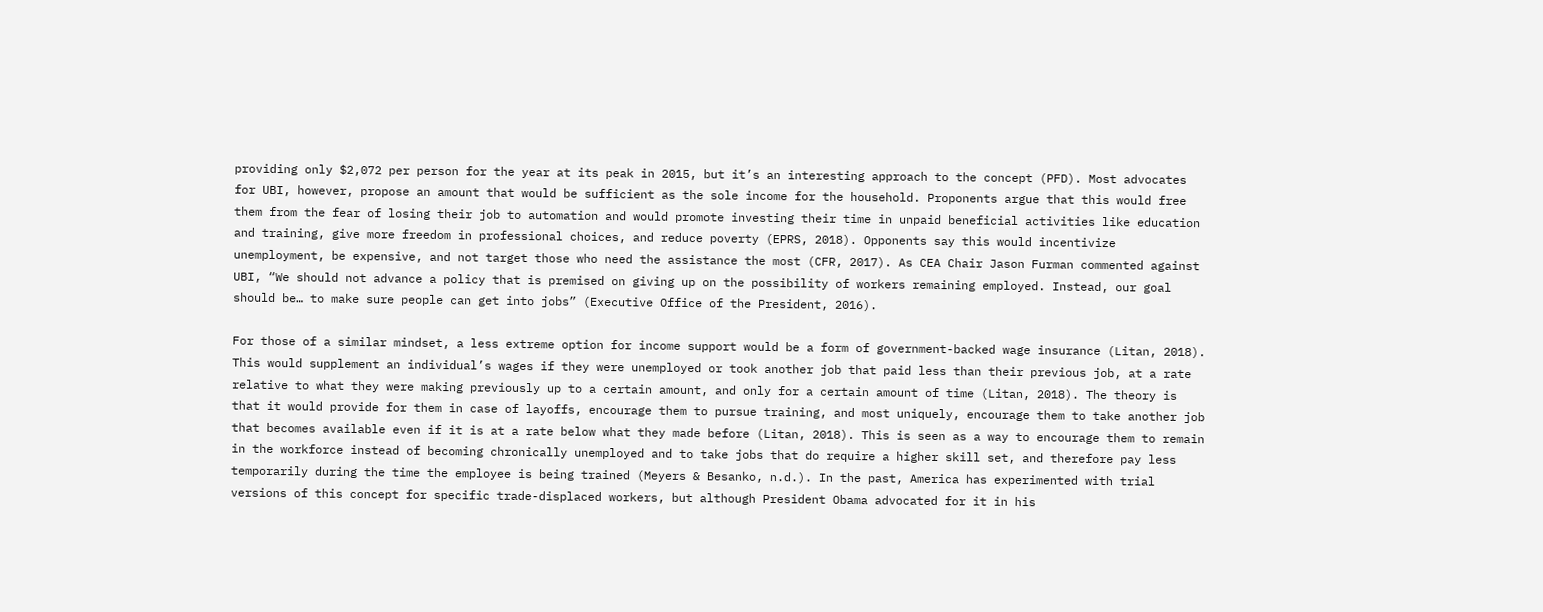providing only $2,072 per person for the year at its peak in 2015, but it’s an interesting approach to the concept (PFD). Most advocates for UBI, however, propose an amount that would be sufficient as the sole income for the household. Proponents argue that this would free them from the fear of losing their job to automation and would promote investing their time in unpaid beneficial activities like education and training, give more freedom in professional choices, and reduce poverty (EPRS, 2018). Opponents say this would incentivize unemployment, be expensive, and not target those who need the assistance the most (CFR, 2017). As CEA Chair Jason Furman commented against UBI, “We should not advance a policy that is premised on giving up on the possibility of workers remaining employed. Instead, our goal should be… to make sure people can get into jobs” (Executive Office of the President, 2016).

For those of a similar mindset, a less extreme option for income support would be a form of government-backed wage insurance (Litan, 2018). This would supplement an individual’s wages if they were unemployed or took another job that paid less than their previous job, at a rate relative to what they were making previously up to a certain amount, and only for a certain amount of time (Litan, 2018). The theory is that it would provide for them in case of layoffs, encourage them to pursue training, and most uniquely, encourage them to take another job that becomes available even if it is at a rate below what they made before (Litan, 2018). This is seen as a way to encourage them to remain in the workforce instead of becoming chronically unemployed and to take jobs that do require a higher skill set, and therefore pay less temporarily during the time the employee is being trained (Meyers & Besanko, n.d.). In the past, America has experimented with trial versions of this concept for specific trade-displaced workers, but although President Obama advocated for it in his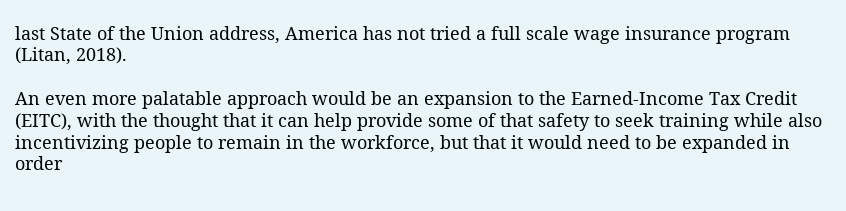last State of the Union address, America has not tried a full scale wage insurance program (Litan, 2018).

An even more palatable approach would be an expansion to the Earned-Income Tax Credit (EITC), with the thought that it can help provide some of that safety to seek training while also incentivizing people to remain in the workforce, but that it would need to be expanded in order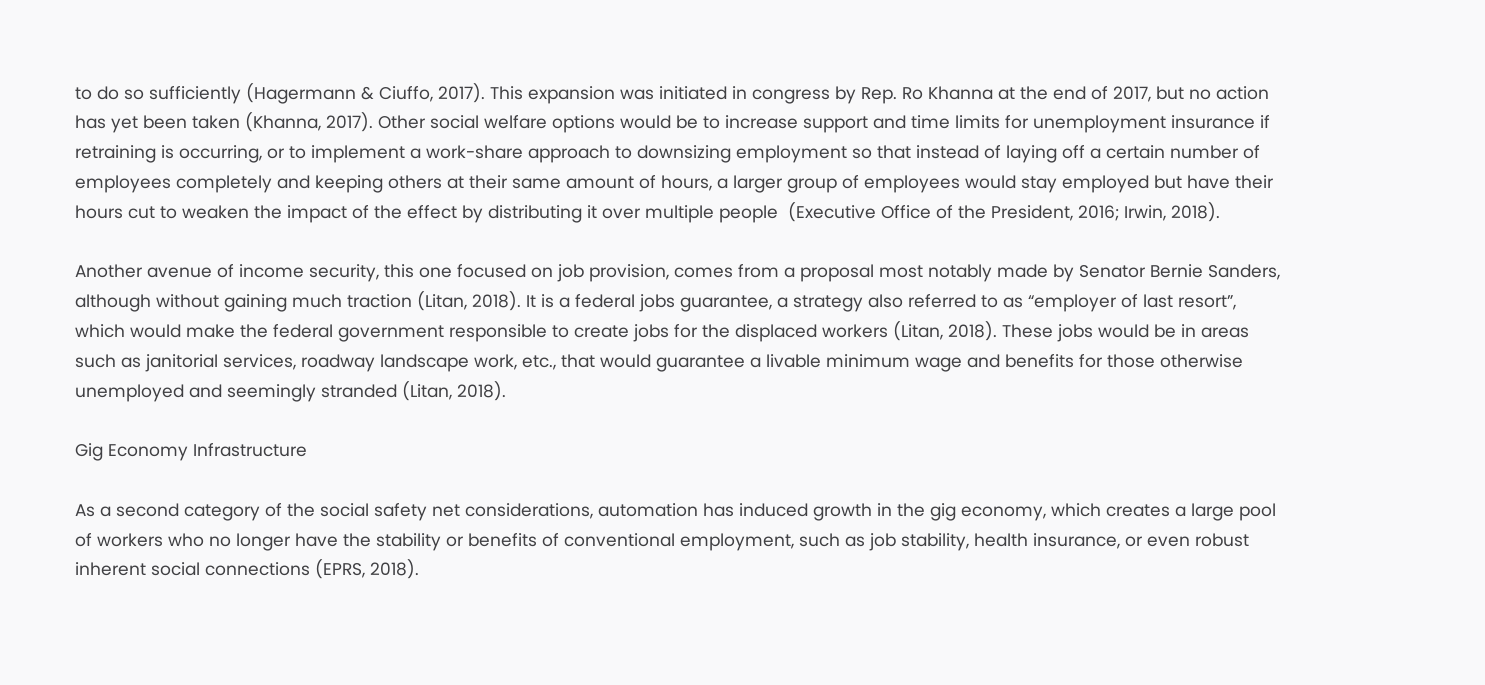to do so sufficiently (Hagermann & Ciuffo, 2017). This expansion was initiated in congress by Rep. Ro Khanna at the end of 2017, but no action has yet been taken (Khanna, 2017). Other social welfare options would be to increase support and time limits for unemployment insurance if retraining is occurring, or to implement a work-share approach to downsizing employment so that instead of laying off a certain number of employees completely and keeping others at their same amount of hours, a larger group of employees would stay employed but have their hours cut to weaken the impact of the effect by distributing it over multiple people  (Executive Office of the President, 2016; Irwin, 2018).

Another avenue of income security, this one focused on job provision, comes from a proposal most notably made by Senator Bernie Sanders, although without gaining much traction (Litan, 2018). It is a federal jobs guarantee, a strategy also referred to as “employer of last resort”, which would make the federal government responsible to create jobs for the displaced workers (Litan, 2018). These jobs would be in areas such as janitorial services, roadway landscape work, etc., that would guarantee a livable minimum wage and benefits for those otherwise unemployed and seemingly stranded (Litan, 2018).

Gig Economy Infrastructure

As a second category of the social safety net considerations, automation has induced growth in the gig economy, which creates a large pool of workers who no longer have the stability or benefits of conventional employment, such as job stability, health insurance, or even robust inherent social connections (EPRS, 2018).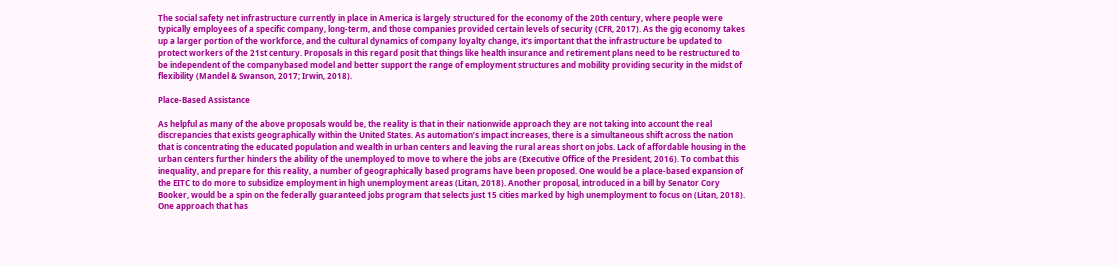The social safety net infrastructure currently in place in America is largely structured for the economy of the 20th century, where people were typically employees of a specific company, long-term, and those companies provided certain levels of security (CFR, 2017). As the gig economy takes up a larger portion of the workforce, and the cultural dynamics of company loyalty change, it’s important that the infrastructure be updated to protect workers of the 21st century. Proposals in this regard posit that things like health insurance and retirement plans need to be restructured to be independent of the companybased model and better support the range of employment structures and mobility providing security in the midst of flexibility (Mandel & Swanson, 2017; Irwin, 2018).

Place-Based Assistance

As helpful as many of the above proposals would be, the reality is that in their nationwide approach they are not taking into account the real discrepancies that exists geographically within the United States. As automation’s impact increases, there is a simultaneous shift across the nation that is concentrating the educated population and wealth in urban centers and leaving the rural areas short on jobs. Lack of affordable housing in the urban centers further hinders the ability of the unemployed to move to where the jobs are (Executive Office of the President, 2016). To combat this inequality, and prepare for this reality, a number of geographically based programs have been proposed. One would be a place-based expansion of the EITC to do more to subsidize employment in high unemployment areas (Litan, 2018). Another proposal, introduced in a bill by Senator Cory Booker, would be a spin on the federally guaranteed jobs program that selects just 15 cities marked by high unemployment to focus on (Litan, 2018). One approach that has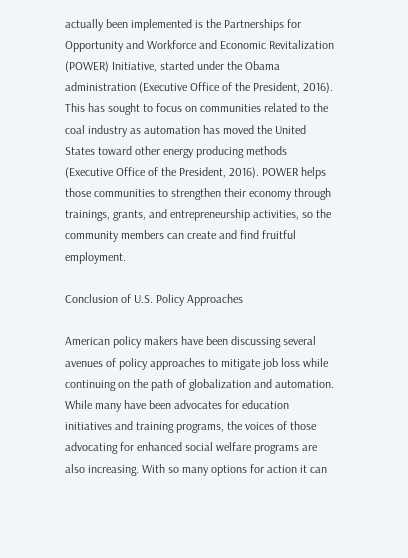actually been implemented is the Partnerships for Opportunity and Workforce and Economic Revitalization (POWER) Initiative, started under the Obama administration (Executive Office of the President, 2016). This has sought to focus on communities related to the coal industry as automation has moved the United States toward other energy producing methods (Executive Office of the President, 2016). POWER helps those communities to strengthen their economy through trainings, grants, and entrepreneurship activities, so the community members can create and find fruitful employment.

Conclusion of U.S. Policy Approaches

American policy makers have been discussing several avenues of policy approaches to mitigate job loss while continuing on the path of globalization and automation. While many have been advocates for education initiatives and training programs, the voices of those advocating for enhanced social welfare programs are also increasing. With so many options for action it can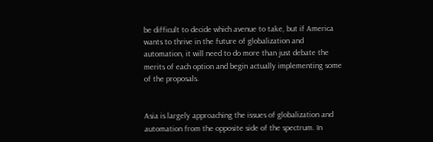be difficult to decide which avenue to take, but if America wants to thrive in the future of globalization and automation, it will need to do more than just debate the merits of each option and begin actually implementing some of the proposals.


Asia is largely approaching the issues of globalization and automation from the opposite side of the spectrum. In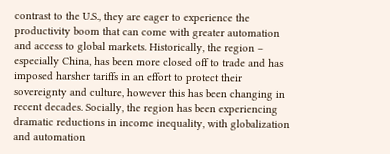contrast to the U.S., they are eager to experience the productivity boom that can come with greater automation and access to global markets. Historically, the region – especially China, has been more closed off to trade and has imposed harsher tariffs in an effort to protect their sovereignty and culture, however this has been changing in recent decades. Socially, the region has been experiencing dramatic reductions in income inequality, with globalization and automation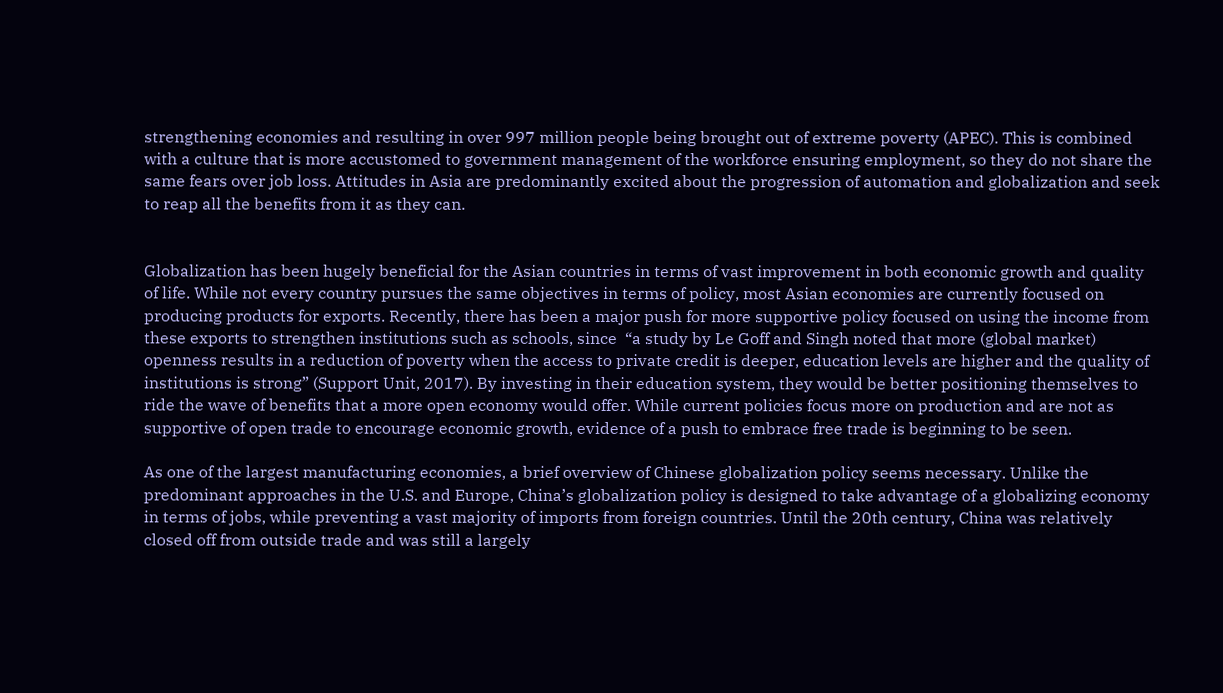strengthening economies and resulting in over 997 million people being brought out of extreme poverty (APEC). This is combined with a culture that is more accustomed to government management of the workforce ensuring employment, so they do not share the same fears over job loss. Attitudes in Asia are predominantly excited about the progression of automation and globalization and seek to reap all the benefits from it as they can.


Globalization has been hugely beneficial for the Asian countries in terms of vast improvement in both economic growth and quality of life. While not every country pursues the same objectives in terms of policy, most Asian economies are currently focused on producing products for exports. Recently, there has been a major push for more supportive policy focused on using the income from these exports to strengthen institutions such as schools, since  “a study by Le Goff and Singh noted that more (global market) openness results in a reduction of poverty when the access to private credit is deeper, education levels are higher and the quality of institutions is strong” (Support Unit, 2017). By investing in their education system, they would be better positioning themselves to ride the wave of benefits that a more open economy would offer. While current policies focus more on production and are not as supportive of open trade to encourage economic growth, evidence of a push to embrace free trade is beginning to be seen.

As one of the largest manufacturing economies, a brief overview of Chinese globalization policy seems necessary. Unlike the predominant approaches in the U.S. and Europe, China’s globalization policy is designed to take advantage of a globalizing economy in terms of jobs, while preventing a vast majority of imports from foreign countries. Until the 20th century, China was relatively closed off from outside trade and was still a largely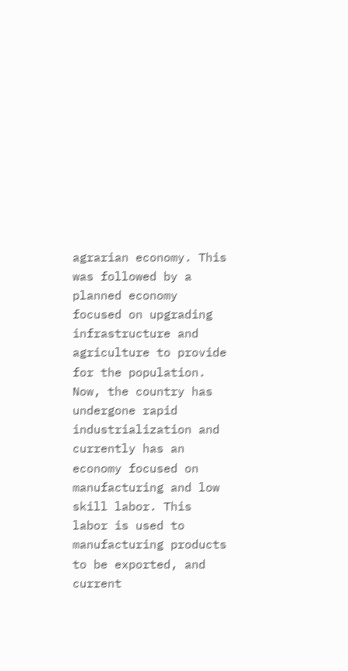agrarian economy. This was followed by a planned economy focused on upgrading infrastructure and agriculture to provide for the population. Now, the country has undergone rapid industrialization and currently has an economy focused on manufacturing and low skill labor. This labor is used to manufacturing products to be exported, and current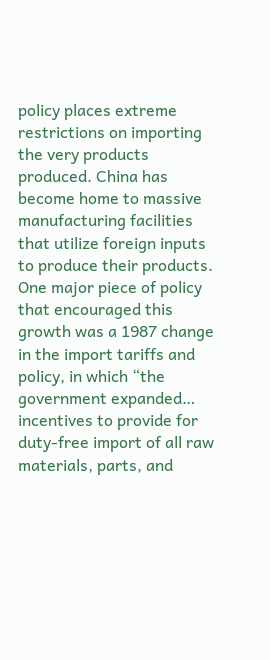policy places extreme restrictions on importing the very products produced. China has become home to massive manufacturing facilities that utilize foreign inputs to produce their products. One major piece of policy that encouraged this growth was a 1987 change in the import tariffs and policy, in which “the government expanded… incentives to provide for duty-free import of all raw materials, parts, and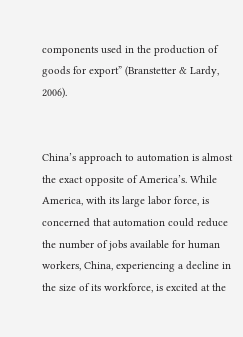components used in the production of goods for export” (Branstetter & Lardy, 2006).


China’s approach to automation is almost the exact opposite of America’s. While America, with its large labor force, is concerned that automation could reduce the number of jobs available for human workers, China, experiencing a decline in the size of its workforce, is excited at the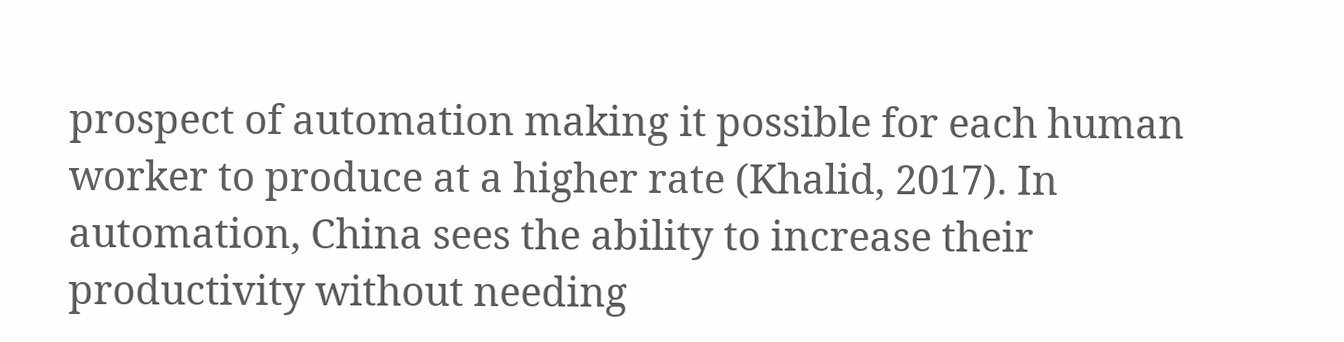prospect of automation making it possible for each human worker to produce at a higher rate (Khalid, 2017). In automation, China sees the ability to increase their productivity without needing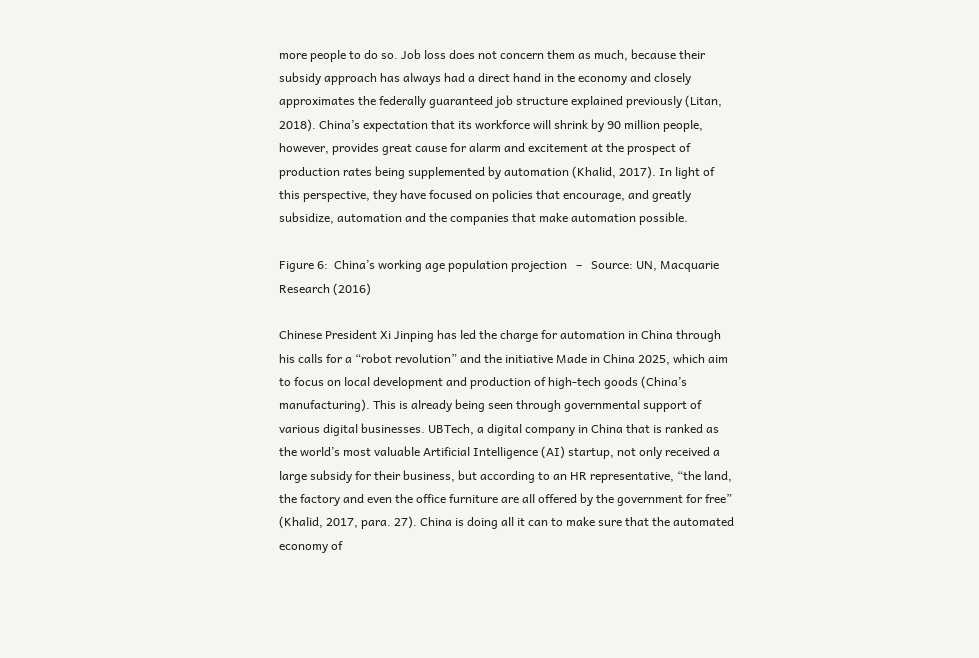more people to do so. Job loss does not concern them as much, because their subsidy approach has always had a direct hand in the economy and closely approximates the federally guaranteed job structure explained previously (Litan, 2018). China’s expectation that its workforce will shrink by 90 million people, however, provides great cause for alarm and excitement at the prospect of production rates being supplemented by automation (Khalid, 2017). In light of this perspective, they have focused on policies that encourage, and greatly subsidize, automation and the companies that make automation possible.

Figure 6:  China’s working age population projection   –   Source: UN, Macquarie Research (2016)

Chinese President Xi Jinping has led the charge for automation in China through his calls for a “robot revolution” and the initiative Made in China 2025, which aim to focus on local development and production of high-tech goods (China’s manufacturing). This is already being seen through governmental support of various digital businesses. UBTech, a digital company in China that is ranked as the world’s most valuable Artificial Intelligence (AI) startup, not only received a large subsidy for their business, but according to an HR representative, “the land, the factory and even the office furniture are all offered by the government for free” (Khalid, 2017, para. 27). China is doing all it can to make sure that the automated economy of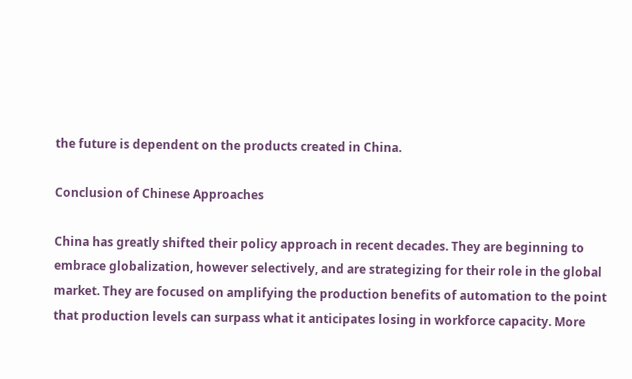the future is dependent on the products created in China.

Conclusion of Chinese Approaches

China has greatly shifted their policy approach in recent decades. They are beginning to embrace globalization, however selectively, and are strategizing for their role in the global market. They are focused on amplifying the production benefits of automation to the point that production levels can surpass what it anticipates losing in workforce capacity. More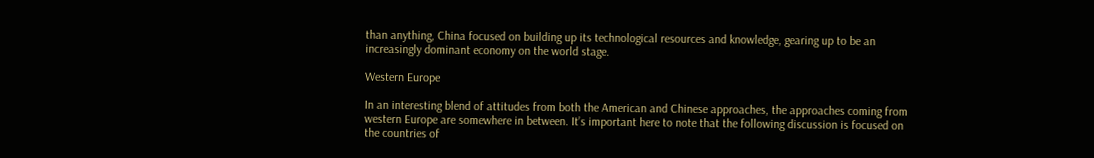than anything, China focused on building up its technological resources and knowledge, gearing up to be an increasingly dominant economy on the world stage.

Western Europe

In an interesting blend of attitudes from both the American and Chinese approaches, the approaches coming from western Europe are somewhere in between. It’s important here to note that the following discussion is focused on the countries of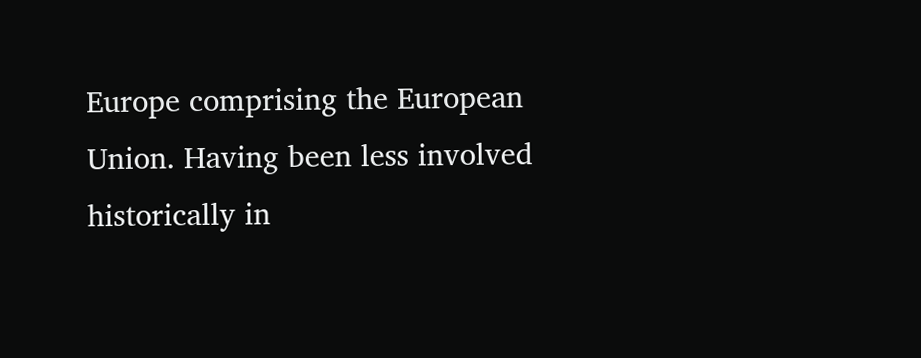Europe comprising the European Union. Having been less involved historically in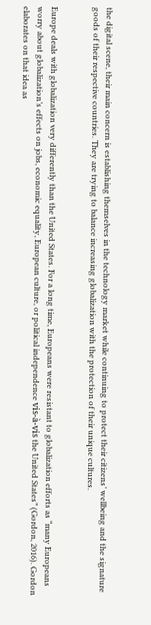the digital scene, their main concern is establishing themselves in the technology market while continuing to protect their citizens’ wellbeing and the signature goods of their respective countries. They are trying to balance increasing globalization with the protection of their unique cultures.


Europe deals with globalization very differently than the United States. For a long time, Europeans were resistant to globalization efforts as “many Europeans worry about globalization’s effects on jobs, economic equality, European culture, or political independence vis-à-vis the United States” (Gordon, 2016). Gordon elaborates on that idea as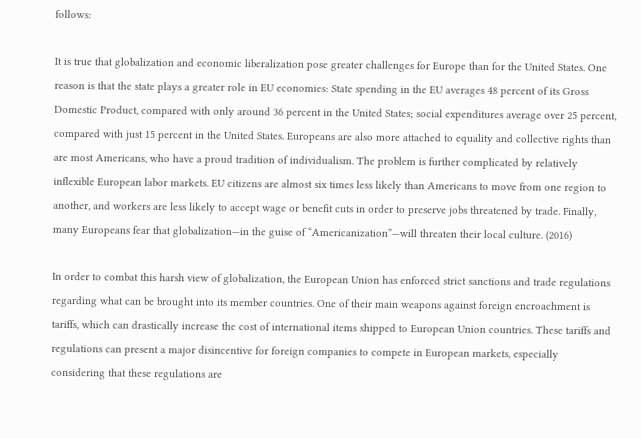follows:

It is true that globalization and economic liberalization pose greater challenges for Europe than for the United States. One reason is that the state plays a greater role in EU economies: State spending in the EU averages 48 percent of its Gross Domestic Product, compared with only around 36 percent in the United States; social expenditures average over 25 percent, compared with just 15 percent in the United States. Europeans are also more attached to equality and collective rights than are most Americans, who have a proud tradition of individualism. The problem is further complicated by relatively inflexible European labor markets. EU citizens are almost six times less likely than Americans to move from one region to another, and workers are less likely to accept wage or benefit cuts in order to preserve jobs threatened by trade. Finally, many Europeans fear that globalization—in the guise of “Americanization”—will threaten their local culture. (2016)

In order to combat this harsh view of globalization, the European Union has enforced strict sanctions and trade regulations regarding what can be brought into its member countries. One of their main weapons against foreign encroachment is tariffs, which can drastically increase the cost of international items shipped to European Union countries. These tariffs and regulations can present a major disincentive for foreign companies to compete in European markets, especially considering that these regulations are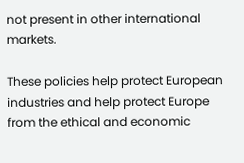not present in other international markets.

These policies help protect European industries and help protect Europe from the ethical and economic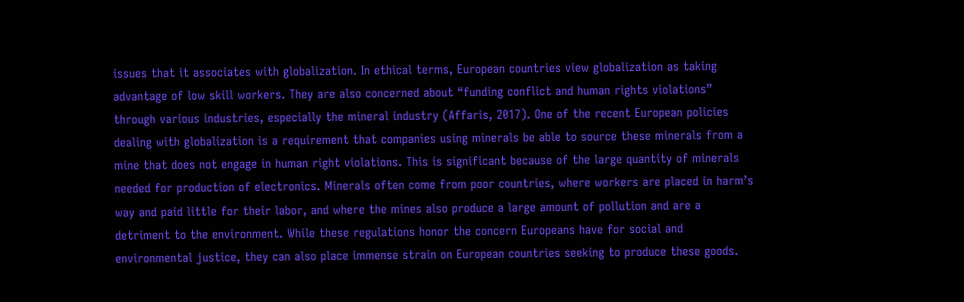issues that it associates with globalization. In ethical terms, European countries view globalization as taking advantage of low skill workers. They are also concerned about “funding conflict and human rights violations” through various industries, especially the mineral industry (Affaris, 2017). One of the recent European policies dealing with globalization is a requirement that companies using minerals be able to source these minerals from a mine that does not engage in human right violations. This is significant because of the large quantity of minerals needed for production of electronics. Minerals often come from poor countries, where workers are placed in harm’s way and paid little for their labor, and where the mines also produce a large amount of pollution and are a detriment to the environment. While these regulations honor the concern Europeans have for social and environmental justice, they can also place immense strain on European countries seeking to produce these goods.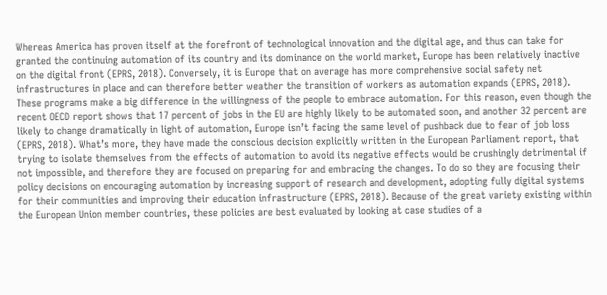Whereas America has proven itself at the forefront of technological innovation and the digital age, and thus can take for granted the continuing automation of its country and its dominance on the world market, Europe has been relatively inactive on the digital front (EPRS, 2018). Conversely, it is Europe that on average has more comprehensive social safety net infrastructures in place and can therefore better weather the transition of workers as automation expands (EPRS, 2018). These programs make a big difference in the willingness of the people to embrace automation. For this reason, even though the recent OECD report shows that 17 percent of jobs in the EU are highly likely to be automated soon, and another 32 percent are likely to change dramatically in light of automation, Europe isn’t facing the same level of pushback due to fear of job loss (EPRS, 2018). What’s more, they have made the conscious decision explicitly written in the European Parliament report, that trying to isolate themselves from the effects of automation to avoid its negative effects would be crushingly detrimental if not impossible, and therefore they are focused on preparing for and embracing the changes. To do so they are focusing their policy decisions on encouraging automation by increasing support of research and development, adopting fully digital systems for their communities and improving their education infrastructure (EPRS, 2018). Because of the great variety existing within the European Union member countries, these policies are best evaluated by looking at case studies of a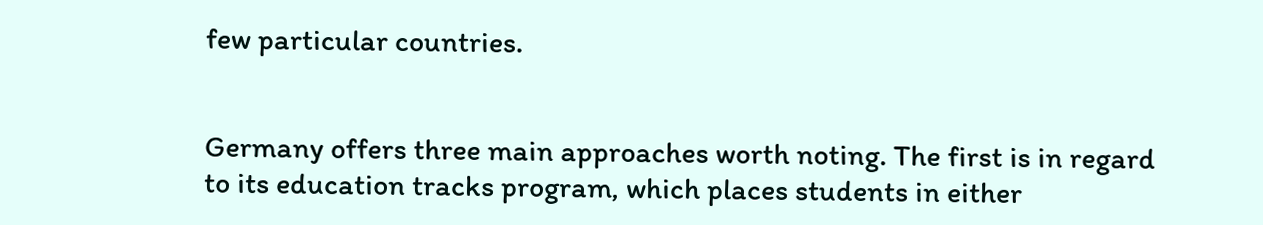few particular countries.


Germany offers three main approaches worth noting. The first is in regard to its education tracks program, which places students in either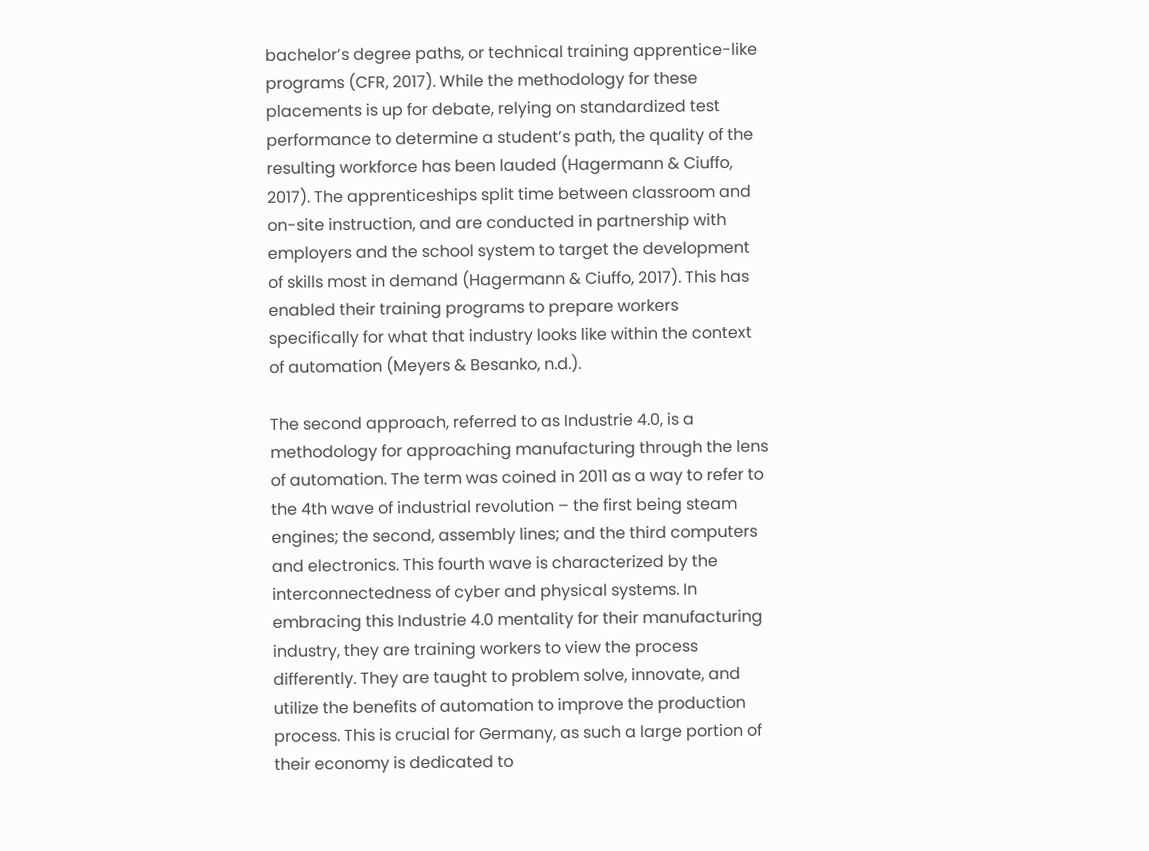bachelor’s degree paths, or technical training apprentice-like programs (CFR, 2017). While the methodology for these placements is up for debate, relying on standardized test performance to determine a student’s path, the quality of the resulting workforce has been lauded (Hagermann & Ciuffo, 2017). The apprenticeships split time between classroom and on-site instruction, and are conducted in partnership with employers and the school system to target the development of skills most in demand (Hagermann & Ciuffo, 2017). This has enabled their training programs to prepare workers specifically for what that industry looks like within the context of automation (Meyers & Besanko, n.d.).

The second approach, referred to as Industrie 4.0, is a methodology for approaching manufacturing through the lens of automation. The term was coined in 2011 as a way to refer to the 4th wave of industrial revolution – the first being steam engines; the second, assembly lines; and the third computers and electronics. This fourth wave is characterized by the interconnectedness of cyber and physical systems. In embracing this Industrie 4.0 mentality for their manufacturing industry, they are training workers to view the process differently. They are taught to problem solve, innovate, and utilize the benefits of automation to improve the production process. This is crucial for Germany, as such a large portion of their economy is dedicated to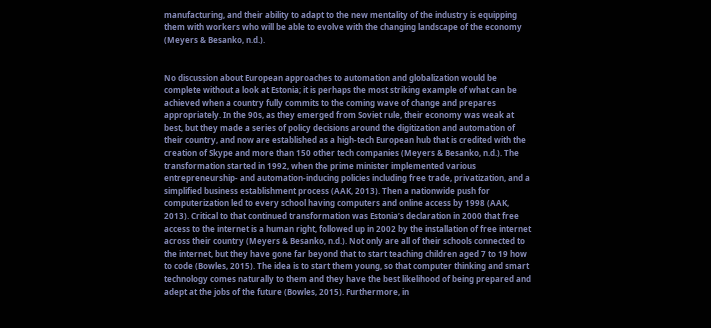manufacturing, and their ability to adapt to the new mentality of the industry is equipping them with workers who will be able to evolve with the changing landscape of the economy (Meyers & Besanko, n.d.).


No discussion about European approaches to automation and globalization would be complete without a look at Estonia; it is perhaps the most striking example of what can be achieved when a country fully commits to the coming wave of change and prepares appropriately. In the 90s, as they emerged from Soviet rule, their economy was weak at best, but they made a series of policy decisions around the digitization and automation of their country, and now are established as a high-tech European hub that is credited with the creation of Skype and more than 150 other tech companies (Meyers & Besanko, n.d.). The transformation started in 1992, when the prime minister implemented various entrepreneurship- and automation-inducing policies including free trade, privatization, and a simplified business establishment process (AAK, 2013). Then a nationwide push for computerization led to every school having computers and online access by 1998 (AAK, 2013). Critical to that continued transformation was Estonia’s declaration in 2000 that free access to the internet is a human right, followed up in 2002 by the installation of free internet across their country (Meyers & Besanko, n.d.). Not only are all of their schools connected to the internet, but they have gone far beyond that to start teaching children aged 7 to 19 how to code (Bowles, 2015). The idea is to start them young, so that computer thinking and smart technology comes naturally to them and they have the best likelihood of being prepared and adept at the jobs of the future (Bowles, 2015). Furthermore, in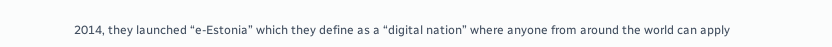2014, they launched “e-Estonia” which they define as a “digital nation” where anyone from around the world can apply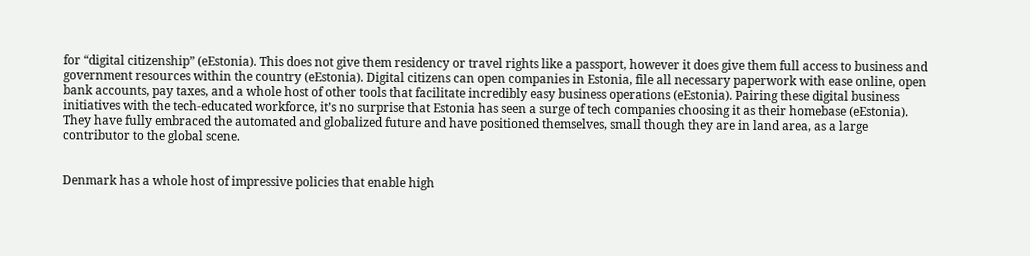for “digital citizenship” (eEstonia). This does not give them residency or travel rights like a passport, however it does give them full access to business and government resources within the country (eEstonia). Digital citizens can open companies in Estonia, file all necessary paperwork with ease online, open bank accounts, pay taxes, and a whole host of other tools that facilitate incredibly easy business operations (eEstonia). Pairing these digital business initiatives with the tech-educated workforce, it’s no surprise that Estonia has seen a surge of tech companies choosing it as their homebase (eEstonia). They have fully embraced the automated and globalized future and have positioned themselves, small though they are in land area, as a large contributor to the global scene.


Denmark has a whole host of impressive policies that enable high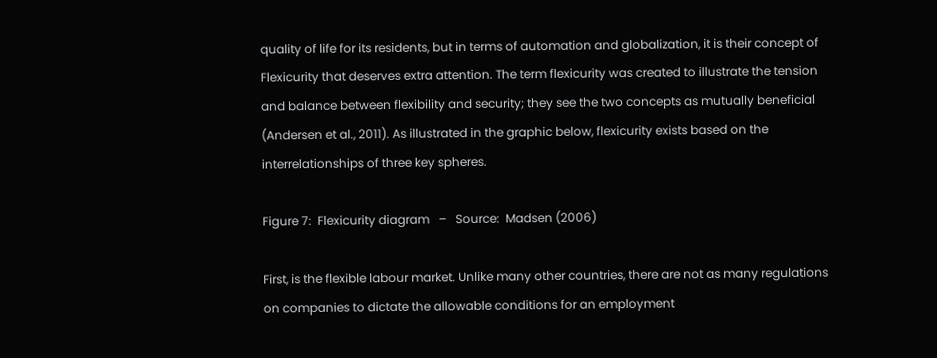quality of life for its residents, but in terms of automation and globalization, it is their concept of Flexicurity that deserves extra attention. The term flexicurity was created to illustrate the tension and balance between flexibility and security; they see the two concepts as mutually beneficial (Andersen et al., 2011). As illustrated in the graphic below, flexicurity exists based on the interrelationships of three key spheres.

Figure 7:  Flexicurity diagram   –   Source:  Madsen (2006)

First, is the flexible labour market. Unlike many other countries, there are not as many regulations on companies to dictate the allowable conditions for an employment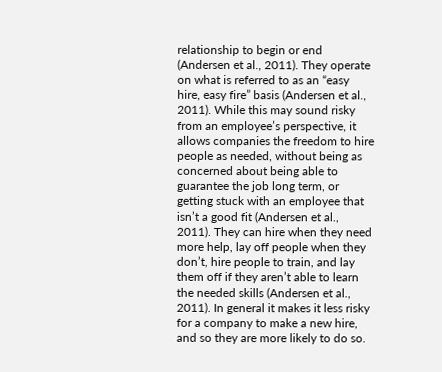relationship to begin or end (Andersen et al., 2011). They operate on what is referred to as an “easy hire, easy fire” basis (Andersen et al., 2011). While this may sound risky from an employee’s perspective, it allows companies the freedom to hire people as needed, without being as concerned about being able to guarantee the job long term, or getting stuck with an employee that isn’t a good fit (Andersen et al., 2011). They can hire when they need more help, lay off people when they don’t, hire people to train, and lay them off if they aren’t able to learn the needed skills (Andersen et al., 2011). In general it makes it less risky for a company to make a new hire, and so they are more likely to do so.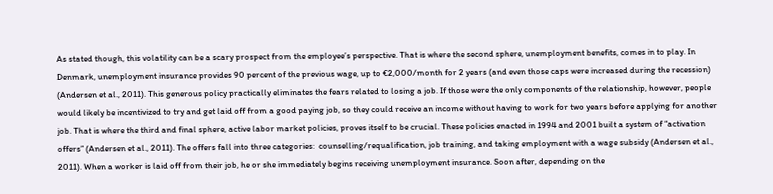As stated though, this volatility can be a scary prospect from the employee’s perspective. That is where the second sphere, unemployment benefits, comes in to play. In Denmark, unemployment insurance provides 90 percent of the previous wage, up to €2,000/month for 2 years (and even those caps were increased during the recession) (Andersen et al., 2011). This generous policy practically eliminates the fears related to losing a job. If those were the only components of the relationship, however, people would likely be incentivized to try and get laid off from a good paying job, so they could receive an income without having to work for two years before applying for another job. That is where the third and final sphere, active labor market policies, proves itself to be crucial. These policies enacted in 1994 and 2001 built a system of “activation offers” (Andersen et al., 2011). The offers fall into three categories:  counselling/requalification, job training, and taking employment with a wage subsidy (Andersen et al., 2011). When a worker is laid off from their job, he or she immediately begins receiving unemployment insurance. Soon after, depending on the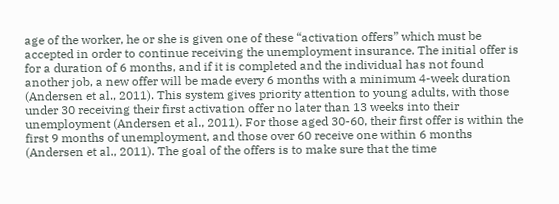age of the worker, he or she is given one of these “activation offers” which must be accepted in order to continue receiving the unemployment insurance. The initial offer is for a duration of 6 months, and if it is completed and the individual has not found another job, a new offer will be made every 6 months with a minimum 4-week duration (Andersen et al., 2011). This system gives priority attention to young adults, with those under 30 receiving their first activation offer no later than 13 weeks into their unemployment (Andersen et al., 2011). For those aged 30-60, their first offer is within the first 9 months of unemployment, and those over 60 receive one within 6 months (Andersen et al., 2011). The goal of the offers is to make sure that the time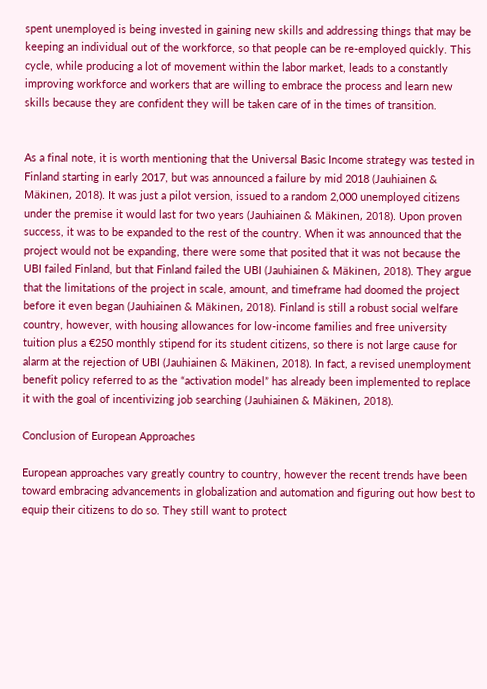spent unemployed is being invested in gaining new skills and addressing things that may be keeping an individual out of the workforce, so that people can be re-employed quickly. This cycle, while producing a lot of movement within the labor market, leads to a constantly improving workforce and workers that are willing to embrace the process and learn new skills because they are confident they will be taken care of in the times of transition.


As a final note, it is worth mentioning that the Universal Basic Income strategy was tested in Finland starting in early 2017, but was announced a failure by mid 2018 (Jauhiainen & Mäkinen, 2018). It was just a pilot version, issued to a random 2,000 unemployed citizens under the premise it would last for two years (Jauhiainen & Mäkinen, 2018). Upon proven success, it was to be expanded to the rest of the country. When it was announced that the project would not be expanding, there were some that posited that it was not because the UBI failed Finland, but that Finland failed the UBI (Jauhiainen & Mäkinen, 2018). They argue that the limitations of the project in scale, amount, and timeframe had doomed the project before it even began (Jauhiainen & Mäkinen, 2018). Finland is still a robust social welfare country, however, with housing allowances for low-income families and free university tuition plus a €250 monthly stipend for its student citizens, so there is not large cause for alarm at the rejection of UBI (Jauhiainen & Mäkinen, 2018). In fact, a revised unemployment benefit policy referred to as the “activation model” has already been implemented to replace it with the goal of incentivizing job searching (Jauhiainen & Mäkinen, 2018).

Conclusion of European Approaches

European approaches vary greatly country to country, however the recent trends have been toward embracing advancements in globalization and automation and figuring out how best to equip their citizens to do so. They still want to protect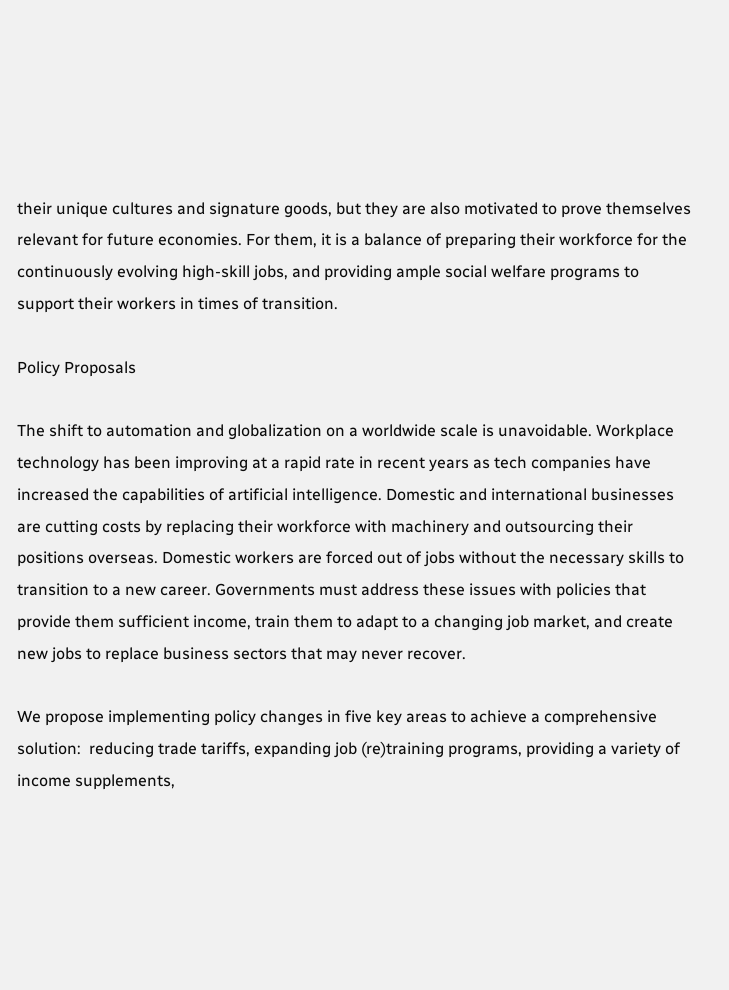their unique cultures and signature goods, but they are also motivated to prove themselves relevant for future economies. For them, it is a balance of preparing their workforce for the continuously evolving high-skill jobs, and providing ample social welfare programs to support their workers in times of transition.

Policy Proposals

The shift to automation and globalization on a worldwide scale is unavoidable. Workplace technology has been improving at a rapid rate in recent years as tech companies have increased the capabilities of artificial intelligence. Domestic and international businesses are cutting costs by replacing their workforce with machinery and outsourcing their positions overseas. Domestic workers are forced out of jobs without the necessary skills to transition to a new career. Governments must address these issues with policies that provide them sufficient income, train them to adapt to a changing job market, and create new jobs to replace business sectors that may never recover.

We propose implementing policy changes in five key areas to achieve a comprehensive solution:  reducing trade tariffs, expanding job (re)training programs, providing a variety of income supplements,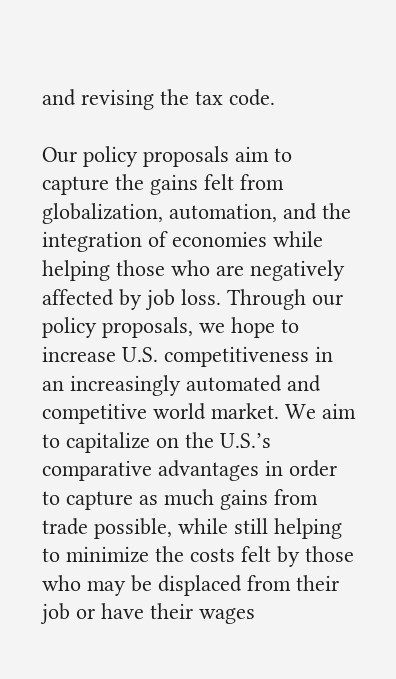and revising the tax code.

Our policy proposals aim to capture the gains felt from globalization, automation, and the integration of economies while helping those who are negatively affected by job loss. Through our policy proposals, we hope to increase U.S. competitiveness in an increasingly automated and competitive world market. We aim to capitalize on the U.S.’s comparative advantages in order to capture as much gains from trade possible, while still helping to minimize the costs felt by those who may be displaced from their job or have their wages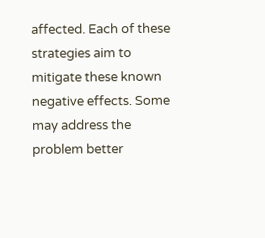affected. Each of these strategies aim to mitigate these known negative effects. Some may address the problem better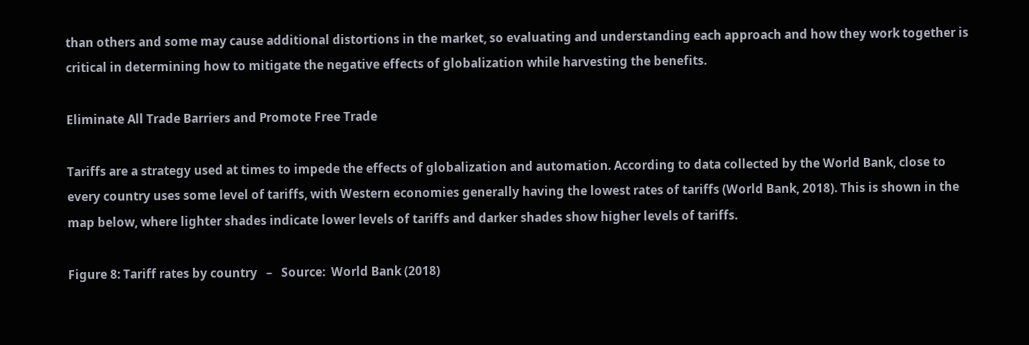than others and some may cause additional distortions in the market, so evaluating and understanding each approach and how they work together is critical in determining how to mitigate the negative effects of globalization while harvesting the benefits.

Eliminate All Trade Barriers and Promote Free Trade

Tariffs are a strategy used at times to impede the effects of globalization and automation. According to data collected by the World Bank, close to every country uses some level of tariffs, with Western economies generally having the lowest rates of tariffs (World Bank, 2018). This is shown in the map below, where lighter shades indicate lower levels of tariffs and darker shades show higher levels of tariffs.

Figure 8: Tariff rates by country   –   Source:  World Bank (2018)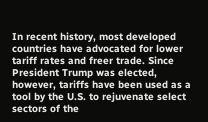In recent history, most developed countries have advocated for lower tariff rates and freer trade. Since President Trump was elected, however, tariffs have been used as a tool by the U.S. to rejuvenate select sectors of the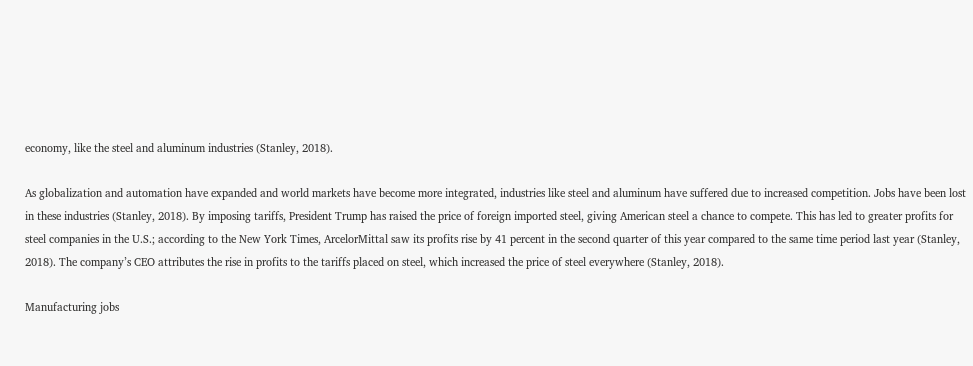economy, like the steel and aluminum industries (Stanley, 2018).

As globalization and automation have expanded and world markets have become more integrated, industries like steel and aluminum have suffered due to increased competition. Jobs have been lost in these industries (Stanley, 2018). By imposing tariffs, President Trump has raised the price of foreign imported steel, giving American steel a chance to compete. This has led to greater profits for steel companies in the U.S.; according to the New York Times, ArcelorMittal saw its profits rise by 41 percent in the second quarter of this year compared to the same time period last year (Stanley, 2018). The company’s CEO attributes the rise in profits to the tariffs placed on steel, which increased the price of steel everywhere (Stanley, 2018).

Manufacturing jobs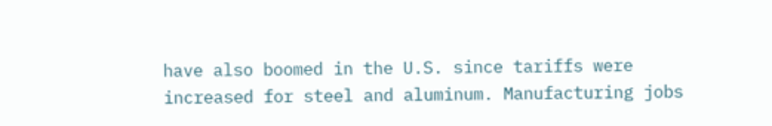have also boomed in the U.S. since tariffs were increased for steel and aluminum. Manufacturing jobs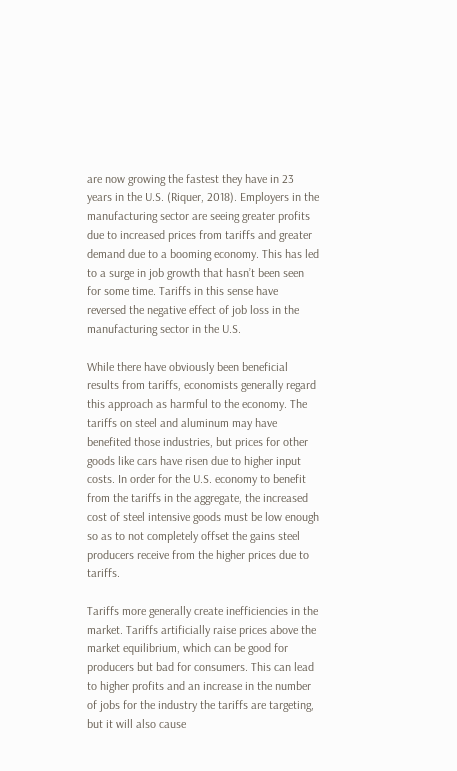are now growing the fastest they have in 23 years in the U.S. (Riquer, 2018). Employers in the manufacturing sector are seeing greater profits due to increased prices from tariffs and greater demand due to a booming economy. This has led to a surge in job growth that hasn’t been seen for some time. Tariffs in this sense have reversed the negative effect of job loss in the manufacturing sector in the U.S.

While there have obviously been beneficial results from tariffs, economists generally regard this approach as harmful to the economy. The tariffs on steel and aluminum may have benefited those industries, but prices for other goods like cars have risen due to higher input costs. In order for the U.S. economy to benefit from the tariffs in the aggregate, the increased cost of steel intensive goods must be low enough so as to not completely offset the gains steel producers receive from the higher prices due to tariffs.

Tariffs more generally create inefficiencies in the market. Tariffs artificially raise prices above the market equilibrium, which can be good for producers but bad for consumers. This can lead to higher profits and an increase in the number of jobs for the industry the tariffs are targeting, but it will also cause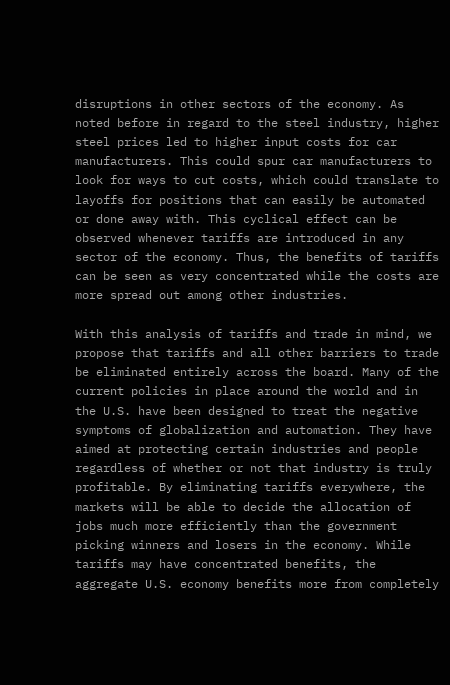disruptions in other sectors of the economy. As noted before in regard to the steel industry, higher steel prices led to higher input costs for car manufacturers. This could spur car manufacturers to look for ways to cut costs, which could translate to layoffs for positions that can easily be automated or done away with. This cyclical effect can be observed whenever tariffs are introduced in any sector of the economy. Thus, the benefits of tariffs can be seen as very concentrated while the costs are more spread out among other industries.

With this analysis of tariffs and trade in mind, we propose that tariffs and all other barriers to trade be eliminated entirely across the board. Many of the current policies in place around the world and in the U.S. have been designed to treat the negative symptoms of globalization and automation. They have aimed at protecting certain industries and people regardless of whether or not that industry is truly profitable. By eliminating tariffs everywhere, the markets will be able to decide the allocation of jobs much more efficiently than the government picking winners and losers in the economy. While tariffs may have concentrated benefits, the aggregate U.S. economy benefits more from completely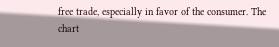free trade, especially in favor of the consumer. The chart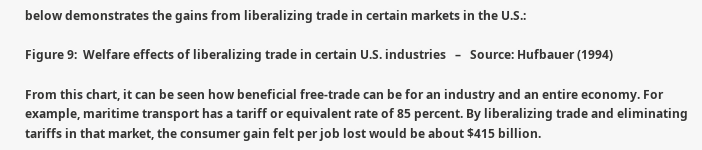below demonstrates the gains from liberalizing trade in certain markets in the U.S.:

Figure 9:  Welfare effects of liberalizing trade in certain U.S. industries   –   Source: Hufbauer (1994)

From this chart, it can be seen how beneficial free-trade can be for an industry and an entire economy. For example, maritime transport has a tariff or equivalent rate of 85 percent. By liberalizing trade and eliminating tariffs in that market, the consumer gain felt per job lost would be about $415 billion.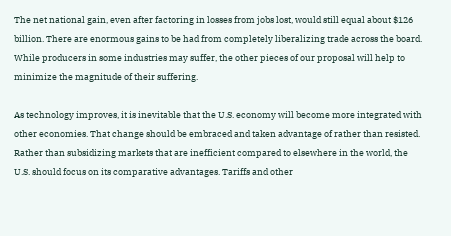The net national gain, even after factoring in losses from jobs lost, would still equal about $126 billion. There are enormous gains to be had from completely liberalizing trade across the board. While producers in some industries may suffer, the other pieces of our proposal will help to minimize the magnitude of their suffering.

As technology improves, it is inevitable that the U.S. economy will become more integrated with other economies. That change should be embraced and taken advantage of rather than resisted. Rather than subsidizing markets that are inefficient compared to elsewhere in the world, the U.S. should focus on its comparative advantages. Tariffs and other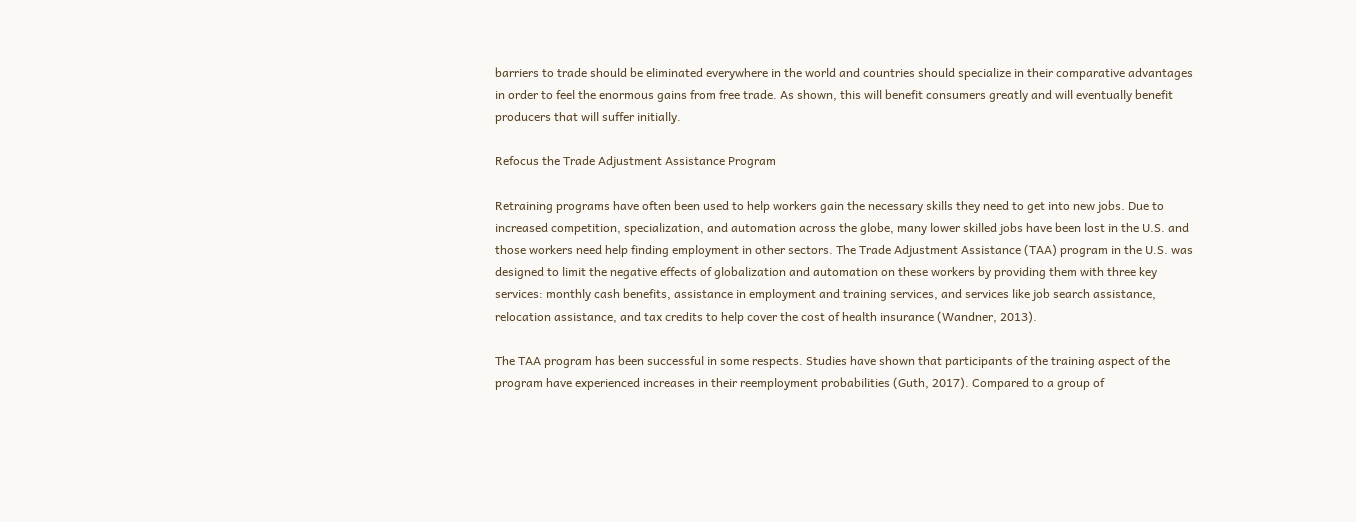barriers to trade should be eliminated everywhere in the world and countries should specialize in their comparative advantages in order to feel the enormous gains from free trade. As shown, this will benefit consumers greatly and will eventually benefit producers that will suffer initially.

Refocus the Trade Adjustment Assistance Program

Retraining programs have often been used to help workers gain the necessary skills they need to get into new jobs. Due to increased competition, specialization, and automation across the globe, many lower skilled jobs have been lost in the U.S. and those workers need help finding employment in other sectors. The Trade Adjustment Assistance (TAA) program in the U.S. was designed to limit the negative effects of globalization and automation on these workers by providing them with three key services: monthly cash benefits, assistance in employment and training services, and services like job search assistance, relocation assistance, and tax credits to help cover the cost of health insurance (Wandner, 2013).

The TAA program has been successful in some respects. Studies have shown that participants of the training aspect of the program have experienced increases in their reemployment probabilities (Guth, 2017). Compared to a group of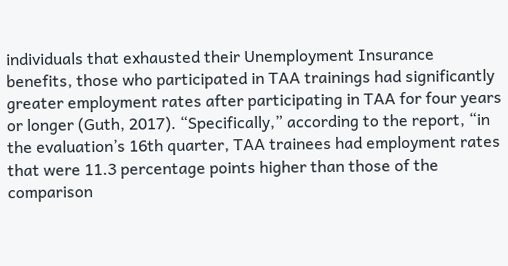individuals that exhausted their Unemployment Insurance benefits, those who participated in TAA trainings had significantly greater employment rates after participating in TAA for four years or longer (Guth, 2017). “Specifically,” according to the report, “in the evaluation’s 16th quarter, TAA trainees had employment rates that were 11.3 percentage points higher than those of the comparison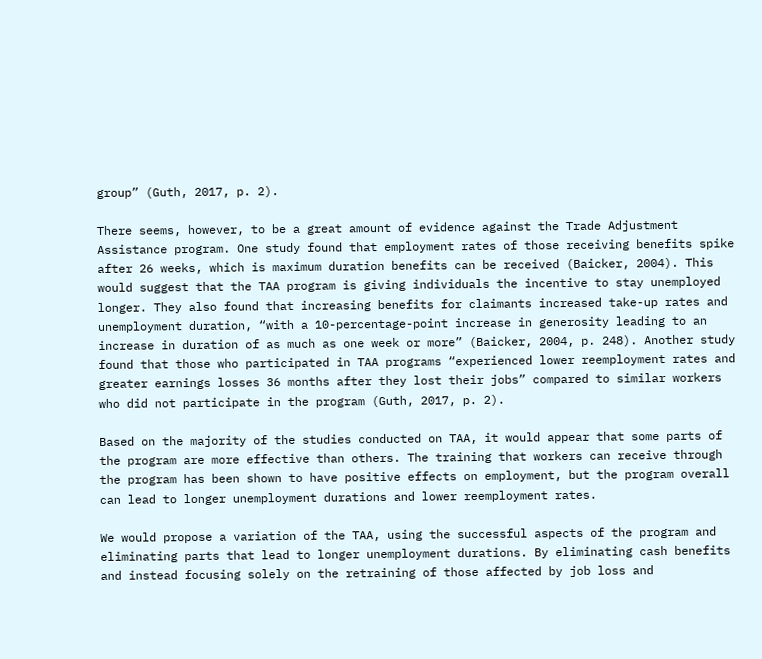group” (Guth, 2017, p. 2).

There seems, however, to be a great amount of evidence against the Trade Adjustment Assistance program. One study found that employment rates of those receiving benefits spike after 26 weeks, which is maximum duration benefits can be received (Baicker, 2004). This would suggest that the TAA program is giving individuals the incentive to stay unemployed longer. They also found that increasing benefits for claimants increased take-up rates and unemployment duration, “with a 10-percentage-point increase in generosity leading to an increase in duration of as much as one week or more” (Baicker, 2004, p. 248). Another study found that those who participated in TAA programs “experienced lower reemployment rates and greater earnings losses 36 months after they lost their jobs” compared to similar workers who did not participate in the program (Guth, 2017, p. 2).

Based on the majority of the studies conducted on TAA, it would appear that some parts of the program are more effective than others. The training that workers can receive through the program has been shown to have positive effects on employment, but the program overall can lead to longer unemployment durations and lower reemployment rates.

We would propose a variation of the TAA, using the successful aspects of the program and eliminating parts that lead to longer unemployment durations. By eliminating cash benefits and instead focusing solely on the retraining of those affected by job loss and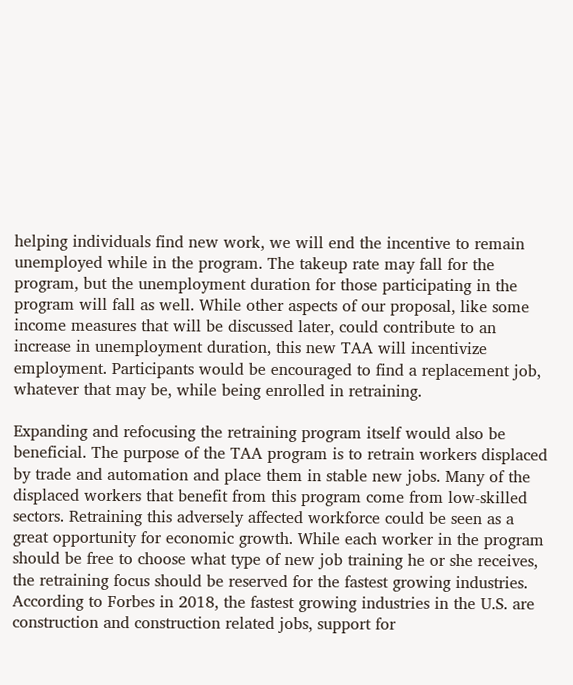helping individuals find new work, we will end the incentive to remain unemployed while in the program. The takeup rate may fall for the program, but the unemployment duration for those participating in the program will fall as well. While other aspects of our proposal, like some income measures that will be discussed later, could contribute to an increase in unemployment duration, this new TAA will incentivize employment. Participants would be encouraged to find a replacement job, whatever that may be, while being enrolled in retraining.

Expanding and refocusing the retraining program itself would also be beneficial. The purpose of the TAA program is to retrain workers displaced by trade and automation and place them in stable new jobs. Many of the displaced workers that benefit from this program come from low-skilled sectors. Retraining this adversely affected workforce could be seen as a great opportunity for economic growth. While each worker in the program should be free to choose what type of new job training he or she receives, the retraining focus should be reserved for the fastest growing industries. According to Forbes in 2018, the fastest growing industries in the U.S. are construction and construction related jobs, support for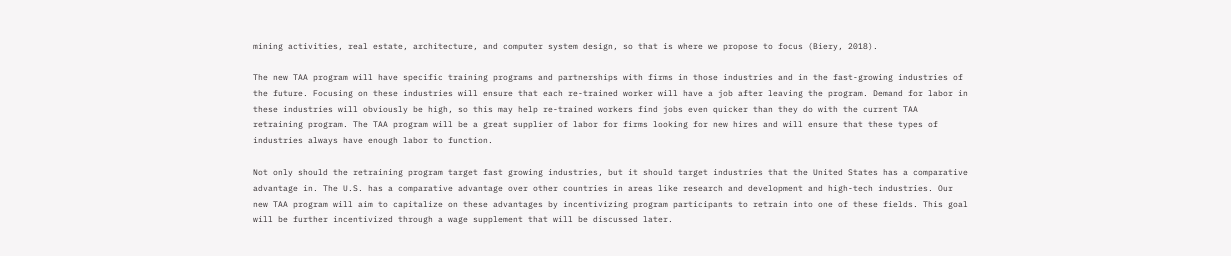mining activities, real estate, architecture, and computer system design, so that is where we propose to focus (Biery, 2018).

The new TAA program will have specific training programs and partnerships with firms in those industries and in the fast-growing industries of the future. Focusing on these industries will ensure that each re-trained worker will have a job after leaving the program. Demand for labor in these industries will obviously be high, so this may help re-trained workers find jobs even quicker than they do with the current TAA retraining program. The TAA program will be a great supplier of labor for firms looking for new hires and will ensure that these types of industries always have enough labor to function.

Not only should the retraining program target fast growing industries, but it should target industries that the United States has a comparative advantage in. The U.S. has a comparative advantage over other countries in areas like research and development and high-tech industries. Our new TAA program will aim to capitalize on these advantages by incentivizing program participants to retrain into one of these fields. This goal will be further incentivized through a wage supplement that will be discussed later.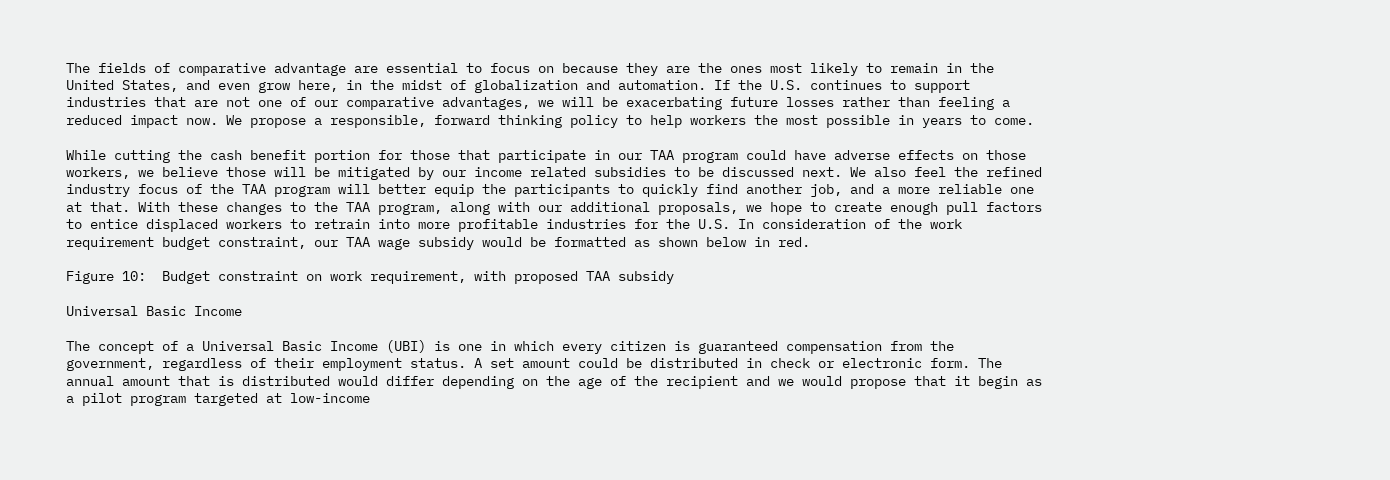The fields of comparative advantage are essential to focus on because they are the ones most likely to remain in the United States, and even grow here, in the midst of globalization and automation. If the U.S. continues to support industries that are not one of our comparative advantages, we will be exacerbating future losses rather than feeling a reduced impact now. We propose a responsible, forward thinking policy to help workers the most possible in years to come.

While cutting the cash benefit portion for those that participate in our TAA program could have adverse effects on those workers, we believe those will be mitigated by our income related subsidies to be discussed next. We also feel the refined industry focus of the TAA program will better equip the participants to quickly find another job, and a more reliable one at that. With these changes to the TAA program, along with our additional proposals, we hope to create enough pull factors to entice displaced workers to retrain into more profitable industries for the U.S. In consideration of the work requirement budget constraint, our TAA wage subsidy would be formatted as shown below in red.

Figure 10:  Budget constraint on work requirement, with proposed TAA subsidy

Universal Basic Income

The concept of a Universal Basic Income (UBI) is one in which every citizen is guaranteed compensation from the government, regardless of their employment status. A set amount could be distributed in check or electronic form. The annual amount that is distributed would differ depending on the age of the recipient and we would propose that it begin as a pilot program targeted at low-income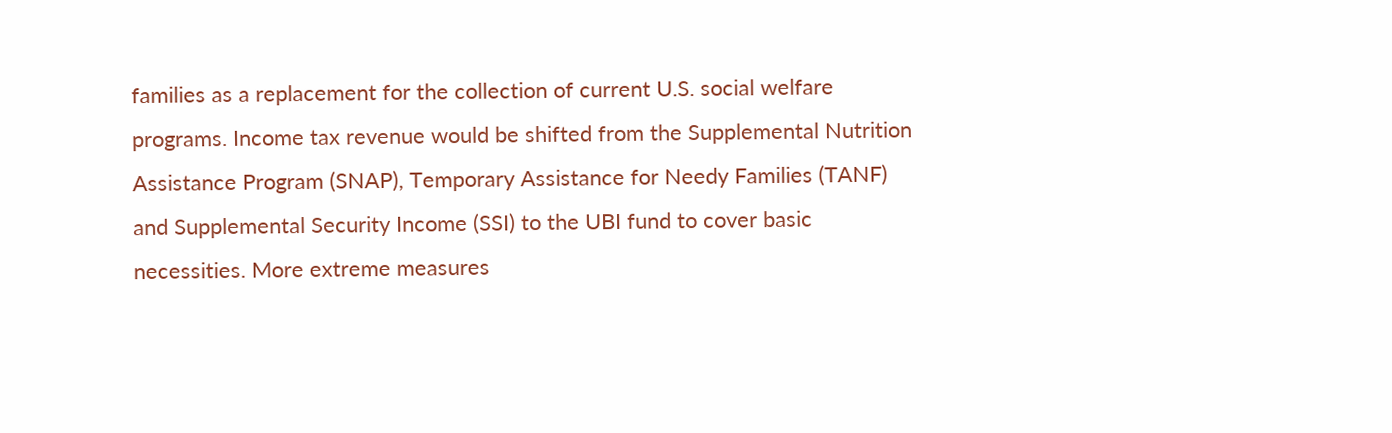families as a replacement for the collection of current U.S. social welfare programs. Income tax revenue would be shifted from the Supplemental Nutrition Assistance Program (SNAP), Temporary Assistance for Needy Families (TANF) and Supplemental Security Income (SSI) to the UBI fund to cover basic necessities. More extreme measures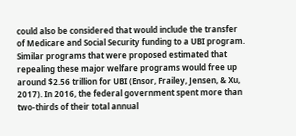could also be considered that would include the transfer of Medicare and Social Security funding to a UBI program. Similar programs that were proposed estimated that repealing these major welfare programs would free up around $2.56 trillion for UBI (Ensor, Frailey, Jensen, & Xu, 2017). In 2016, the federal government spent more than two-thirds of their total annual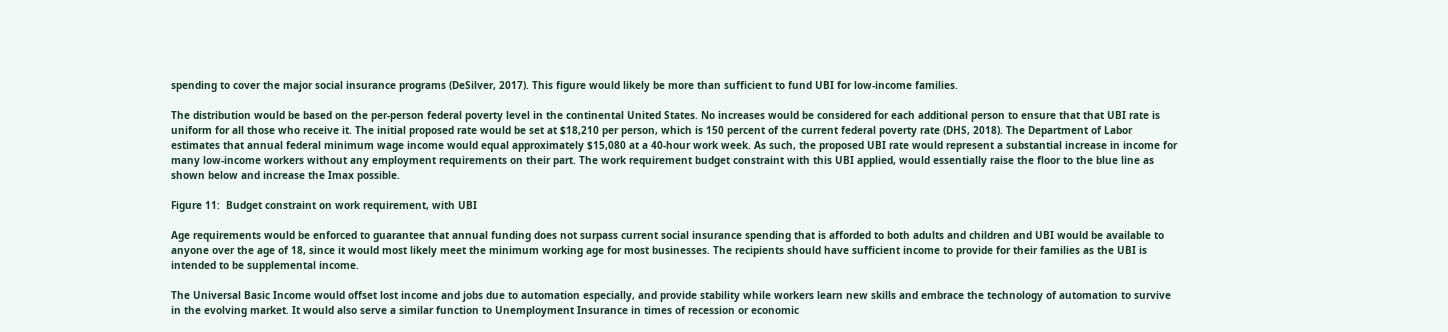spending to cover the major social insurance programs (DeSilver, 2017). This figure would likely be more than sufficient to fund UBI for low-income families.

The distribution would be based on the per-person federal poverty level in the continental United States. No increases would be considered for each additional person to ensure that that UBI rate is uniform for all those who receive it. The initial proposed rate would be set at $18,210 per person, which is 150 percent of the current federal poverty rate (DHS, 2018). The Department of Labor estimates that annual federal minimum wage income would equal approximately $15,080 at a 40-hour work week. As such, the proposed UBI rate would represent a substantial increase in income for many low-income workers without any employment requirements on their part. The work requirement budget constraint with this UBI applied, would essentially raise the floor to the blue line as shown below and increase the Imax possible.

Figure 11:  Budget constraint on work requirement, with UBI

Age requirements would be enforced to guarantee that annual funding does not surpass current social insurance spending that is afforded to both adults and children and UBI would be available to anyone over the age of 18, since it would most likely meet the minimum working age for most businesses. The recipients should have sufficient income to provide for their families as the UBI is intended to be supplemental income.

The Universal Basic Income would offset lost income and jobs due to automation especially, and provide stability while workers learn new skills and embrace the technology of automation to survive in the evolving market. It would also serve a similar function to Unemployment Insurance in times of recession or economic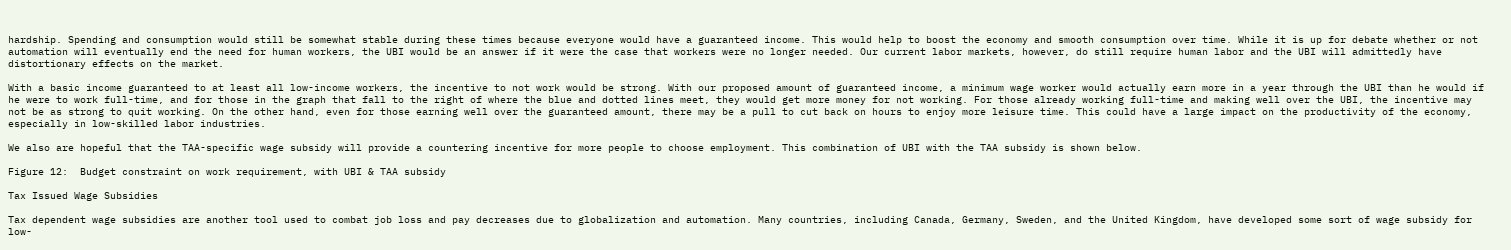hardship. Spending and consumption would still be somewhat stable during these times because everyone would have a guaranteed income. This would help to boost the economy and smooth consumption over time. While it is up for debate whether or not automation will eventually end the need for human workers, the UBI would be an answer if it were the case that workers were no longer needed. Our current labor markets, however, do still require human labor and the UBI will admittedly have distortionary effects on the market.

With a basic income guaranteed to at least all low-income workers, the incentive to not work would be strong. With our proposed amount of guaranteed income, a minimum wage worker would actually earn more in a year through the UBI than he would if he were to work full-time, and for those in the graph that fall to the right of where the blue and dotted lines meet, they would get more money for not working. For those already working full-time and making well over the UBI, the incentive may not be as strong to quit working. On the other hand, even for those earning well over the guaranteed amount, there may be a pull to cut back on hours to enjoy more leisure time. This could have a large impact on the productivity of the economy, especially in low-skilled labor industries.

We also are hopeful that the TAA-specific wage subsidy will provide a countering incentive for more people to choose employment. This combination of UBI with the TAA subsidy is shown below.

Figure 12:  Budget constraint on work requirement, with UBI & TAA subsidy

Tax Issued Wage Subsidies

Tax dependent wage subsidies are another tool used to combat job loss and pay decreases due to globalization and automation. Many countries, including Canada, Germany, Sweden, and the United Kingdom, have developed some sort of wage subsidy for low-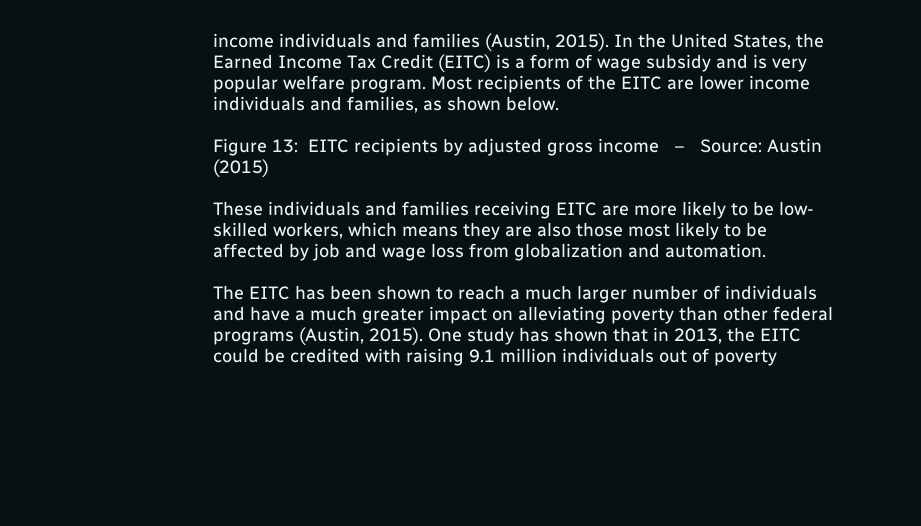income individuals and families (Austin, 2015). In the United States, the Earned Income Tax Credit (EITC) is a form of wage subsidy and is very popular welfare program. Most recipients of the EITC are lower income individuals and families, as shown below.

Figure 13:  EITC recipients by adjusted gross income   –   Source: Austin (2015)

These individuals and families receiving EITC are more likely to be low-skilled workers, which means they are also those most likely to be affected by job and wage loss from globalization and automation.

The EITC has been shown to reach a much larger number of individuals and have a much greater impact on alleviating poverty than other federal programs (Austin, 2015). One study has shown that in 2013, the EITC could be credited with raising 9.1 million individuals out of poverty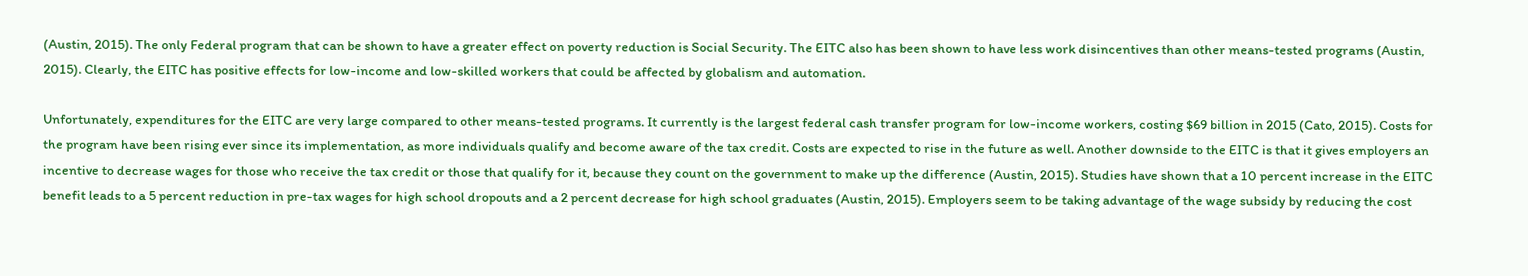(Austin, 2015). The only Federal program that can be shown to have a greater effect on poverty reduction is Social Security. The EITC also has been shown to have less work disincentives than other means-tested programs (Austin, 2015). Clearly, the EITC has positive effects for low-income and low-skilled workers that could be affected by globalism and automation.

Unfortunately, expenditures for the EITC are very large compared to other means-tested programs. It currently is the largest federal cash transfer program for low-income workers, costing $69 billion in 2015 (Cato, 2015). Costs for the program have been rising ever since its implementation, as more individuals qualify and become aware of the tax credit. Costs are expected to rise in the future as well. Another downside to the EITC is that it gives employers an incentive to decrease wages for those who receive the tax credit or those that qualify for it, because they count on the government to make up the difference (Austin, 2015). Studies have shown that a 10 percent increase in the EITC benefit leads to a 5 percent reduction in pre-tax wages for high school dropouts and a 2 percent decrease for high school graduates (Austin, 2015). Employers seem to be taking advantage of the wage subsidy by reducing the cost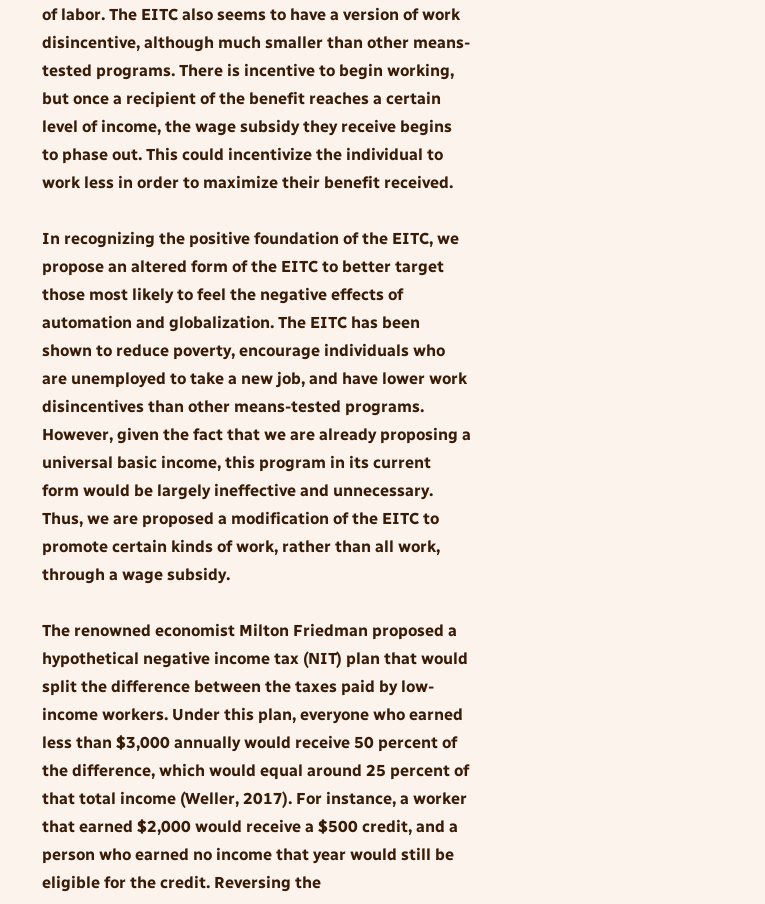of labor. The EITC also seems to have a version of work disincentive, although much smaller than other means-tested programs. There is incentive to begin working, but once a recipient of the benefit reaches a certain level of income, the wage subsidy they receive begins to phase out. This could incentivize the individual to work less in order to maximize their benefit received.

In recognizing the positive foundation of the EITC, we propose an altered form of the EITC to better target those most likely to feel the negative effects of automation and globalization. The EITC has been shown to reduce poverty, encourage individuals who are unemployed to take a new job, and have lower work disincentives than other means-tested programs. However, given the fact that we are already proposing a universal basic income, this program in its current form would be largely ineffective and unnecessary. Thus, we are proposed a modification of the EITC to promote certain kinds of work, rather than all work, through a wage subsidy.

The renowned economist Milton Friedman proposed a hypothetical negative income tax (NIT) plan that would split the difference between the taxes paid by low-income workers. Under this plan, everyone who earned less than $3,000 annually would receive 50 percent of the difference, which would equal around 25 percent of that total income (Weller, 2017). For instance, a worker that earned $2,000 would receive a $500 credit, and a person who earned no income that year would still be eligible for the credit. Reversing the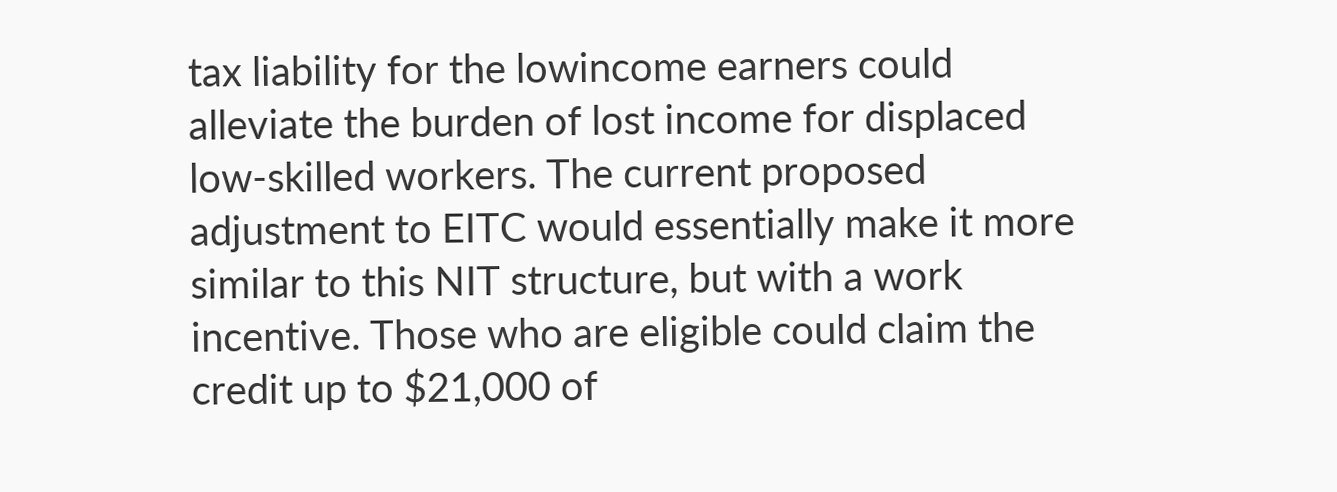tax liability for the lowincome earners could alleviate the burden of lost income for displaced low-skilled workers. The current proposed adjustment to EITC would essentially make it more similar to this NIT structure, but with a work incentive. Those who are eligible could claim the credit up to $21,000 of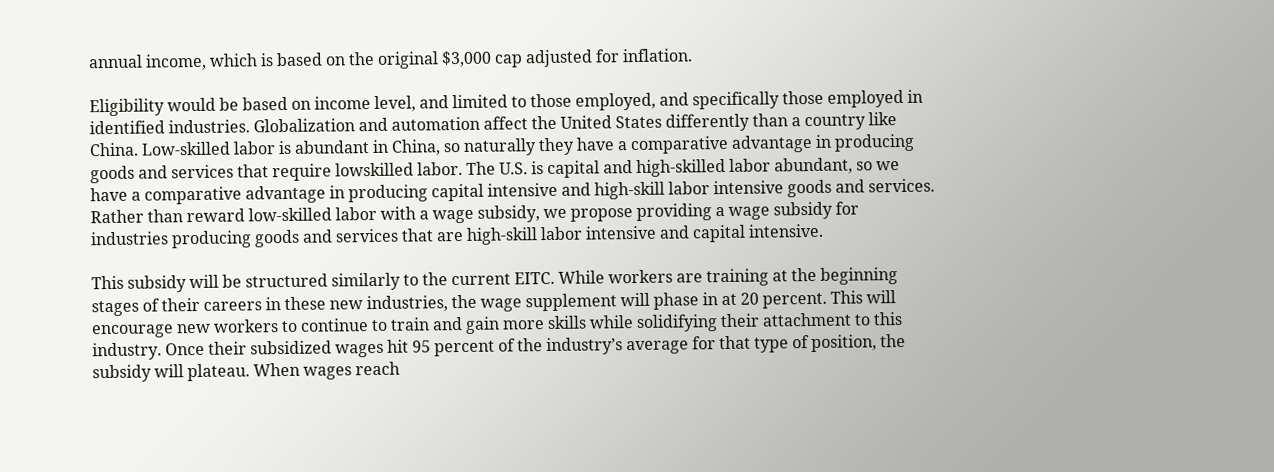annual income, which is based on the original $3,000 cap adjusted for inflation.

Eligibility would be based on income level, and limited to those employed, and specifically those employed in identified industries. Globalization and automation affect the United States differently than a country like China. Low-skilled labor is abundant in China, so naturally they have a comparative advantage in producing goods and services that require lowskilled labor. The U.S. is capital and high-skilled labor abundant, so we have a comparative advantage in producing capital intensive and high-skill labor intensive goods and services. Rather than reward low-skilled labor with a wage subsidy, we propose providing a wage subsidy for industries producing goods and services that are high-skill labor intensive and capital intensive.

This subsidy will be structured similarly to the current EITC. While workers are training at the beginning stages of their careers in these new industries, the wage supplement will phase in at 20 percent. This will encourage new workers to continue to train and gain more skills while solidifying their attachment to this industry. Once their subsidized wages hit 95 percent of the industry’s average for that type of position, the subsidy will plateau. When wages reach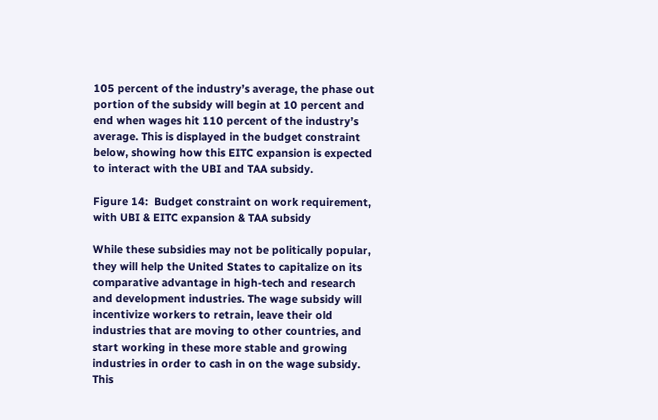105 percent of the industry’s average, the phase out portion of the subsidy will begin at 10 percent and end when wages hit 110 percent of the industry’s average. This is displayed in the budget constraint below, showing how this EITC expansion is expected to interact with the UBI and TAA subsidy.

Figure 14:  Budget constraint on work requirement, with UBI & EITC expansion & TAA subsidy

While these subsidies may not be politically popular, they will help the United States to capitalize on its comparative advantage in high-tech and research and development industries. The wage subsidy will incentivize workers to retrain, leave their old industries that are moving to other countries, and start working in these more stable and growing industries in order to cash in on the wage subsidy. This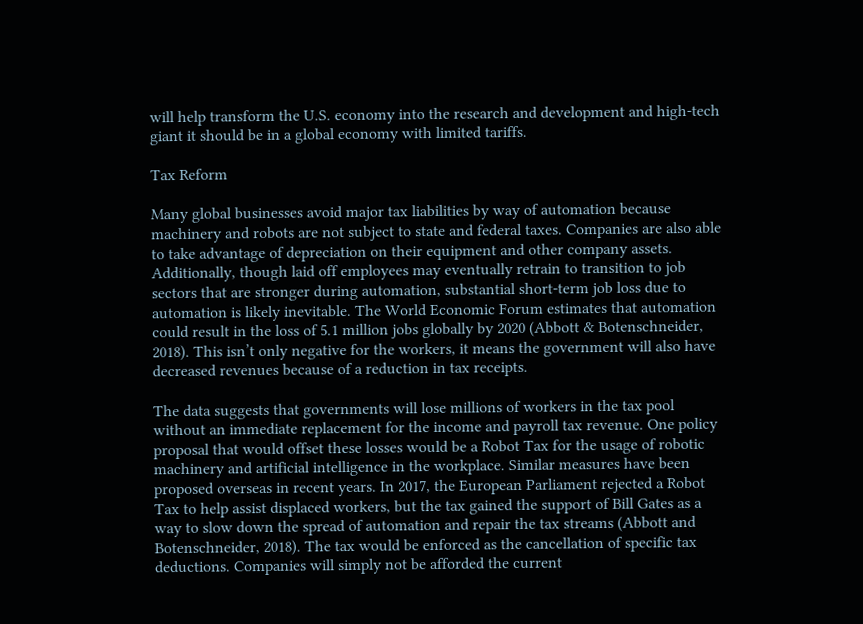will help transform the U.S. economy into the research and development and high-tech giant it should be in a global economy with limited tariffs.

Tax Reform

Many global businesses avoid major tax liabilities by way of automation because machinery and robots are not subject to state and federal taxes. Companies are also able to take advantage of depreciation on their equipment and other company assets. Additionally, though laid off employees may eventually retrain to transition to job sectors that are stronger during automation, substantial short-term job loss due to automation is likely inevitable. The World Economic Forum estimates that automation could result in the loss of 5.1 million jobs globally by 2020 (Abbott & Botenschneider, 2018). This isn’t only negative for the workers, it means the government will also have decreased revenues because of a reduction in tax receipts.

The data suggests that governments will lose millions of workers in the tax pool without an immediate replacement for the income and payroll tax revenue. One policy proposal that would offset these losses would be a Robot Tax for the usage of robotic machinery and artificial intelligence in the workplace. Similar measures have been proposed overseas in recent years. In 2017, the European Parliament rejected a Robot Tax to help assist displaced workers, but the tax gained the support of Bill Gates as a way to slow down the spread of automation and repair the tax streams (Abbott and Botenschneider, 2018). The tax would be enforced as the cancellation of specific tax deductions. Companies will simply not be afforded the current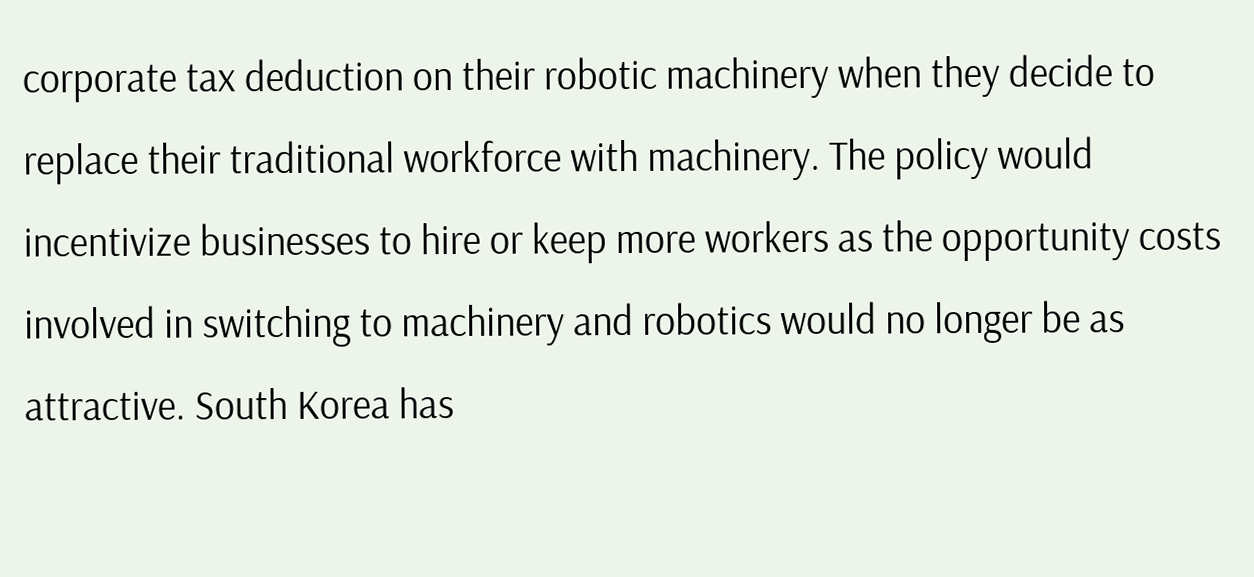corporate tax deduction on their robotic machinery when they decide to replace their traditional workforce with machinery. The policy would incentivize businesses to hire or keep more workers as the opportunity costs involved in switching to machinery and robotics would no longer be as attractive. South Korea has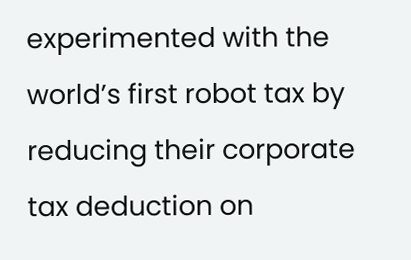experimented with the world’s first robot tax by reducing their corporate tax deduction on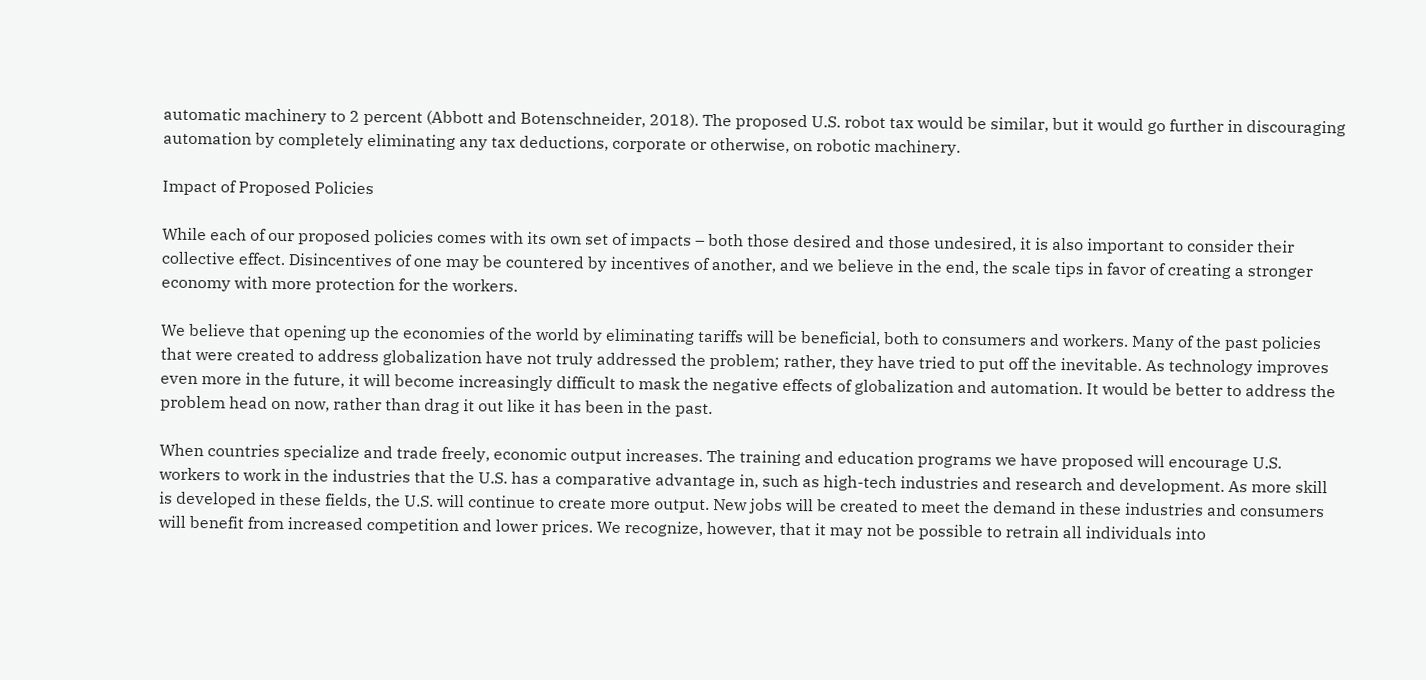automatic machinery to 2 percent (Abbott and Botenschneider, 2018). The proposed U.S. robot tax would be similar, but it would go further in discouraging automation by completely eliminating any tax deductions, corporate or otherwise, on robotic machinery.

Impact of Proposed Policies

While each of our proposed policies comes with its own set of impacts – both those desired and those undesired, it is also important to consider their collective effect. Disincentives of one may be countered by incentives of another, and we believe in the end, the scale tips in favor of creating a stronger economy with more protection for the workers.

We believe that opening up the economies of the world by eliminating tariffs will be beneficial, both to consumers and workers. Many of the past policies that were created to address globalization have not truly addressed the problem; rather, they have tried to put off the inevitable. As technology improves even more in the future, it will become increasingly difficult to mask the negative effects of globalization and automation. It would be better to address the problem head on now, rather than drag it out like it has been in the past.

When countries specialize and trade freely, economic output increases. The training and education programs we have proposed will encourage U.S. workers to work in the industries that the U.S. has a comparative advantage in, such as high-tech industries and research and development. As more skill is developed in these fields, the U.S. will continue to create more output. New jobs will be created to meet the demand in these industries and consumers will benefit from increased competition and lower prices. We recognize, however, that it may not be possible to retrain all individuals into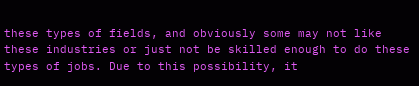these types of fields, and obviously some may not like these industries or just not be skilled enough to do these types of jobs. Due to this possibility, it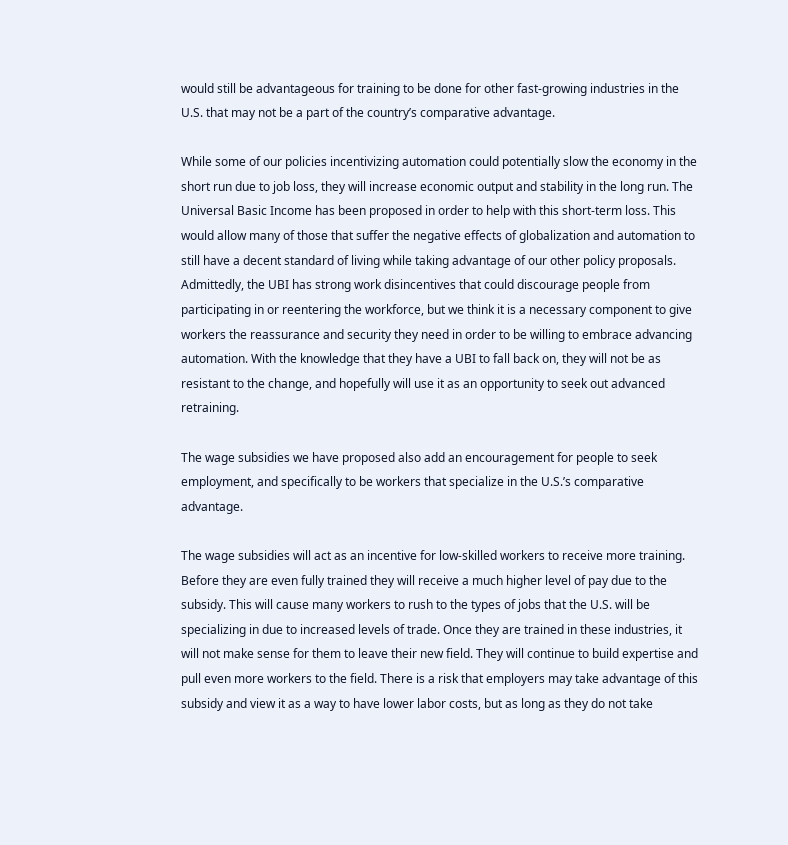would still be advantageous for training to be done for other fast-growing industries in the U.S. that may not be a part of the country’s comparative advantage.

While some of our policies incentivizing automation could potentially slow the economy in the short run due to job loss, they will increase economic output and stability in the long run. The Universal Basic Income has been proposed in order to help with this short-term loss. This would allow many of those that suffer the negative effects of globalization and automation to still have a decent standard of living while taking advantage of our other policy proposals. Admittedly, the UBI has strong work disincentives that could discourage people from participating in or reentering the workforce, but we think it is a necessary component to give workers the reassurance and security they need in order to be willing to embrace advancing automation. With the knowledge that they have a UBI to fall back on, they will not be as resistant to the change, and hopefully will use it as an opportunity to seek out advanced retraining.

The wage subsidies we have proposed also add an encouragement for people to seek employment, and specifically to be workers that specialize in the U.S.’s comparative advantage.

The wage subsidies will act as an incentive for low-skilled workers to receive more training. Before they are even fully trained they will receive a much higher level of pay due to the subsidy. This will cause many workers to rush to the types of jobs that the U.S. will be specializing in due to increased levels of trade. Once they are trained in these industries, it will not make sense for them to leave their new field. They will continue to build expertise and pull even more workers to the field. There is a risk that employers may take advantage of this subsidy and view it as a way to have lower labor costs, but as long as they do not take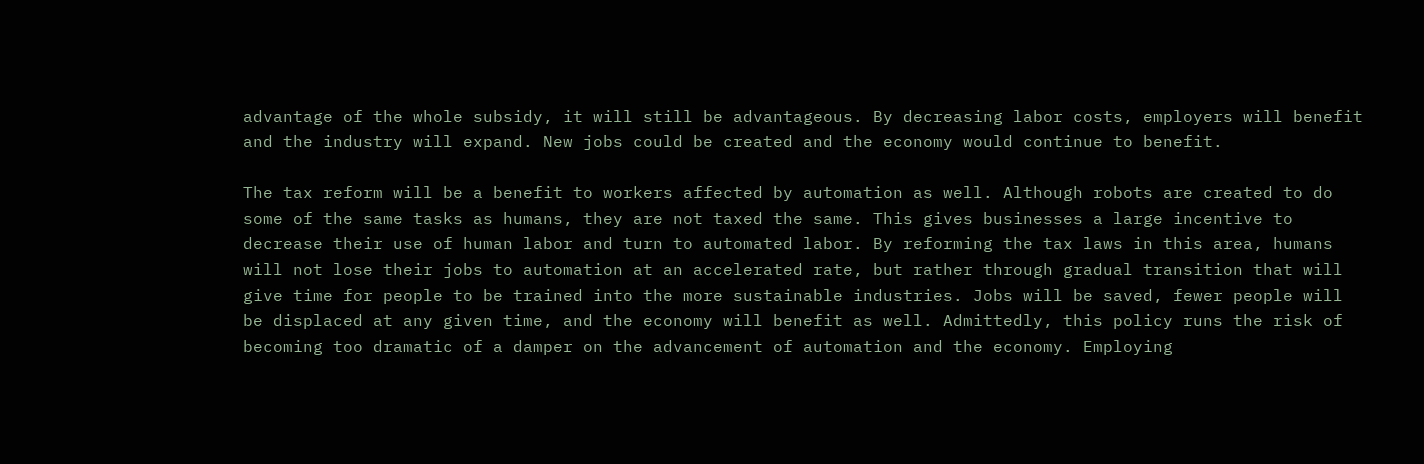advantage of the whole subsidy, it will still be advantageous. By decreasing labor costs, employers will benefit and the industry will expand. New jobs could be created and the economy would continue to benefit.

The tax reform will be a benefit to workers affected by automation as well. Although robots are created to do some of the same tasks as humans, they are not taxed the same. This gives businesses a large incentive to decrease their use of human labor and turn to automated labor. By reforming the tax laws in this area, humans will not lose their jobs to automation at an accelerated rate, but rather through gradual transition that will give time for people to be trained into the more sustainable industries. Jobs will be saved, fewer people will be displaced at any given time, and the economy will benefit as well. Admittedly, this policy runs the risk of becoming too dramatic of a damper on the advancement of automation and the economy. Employing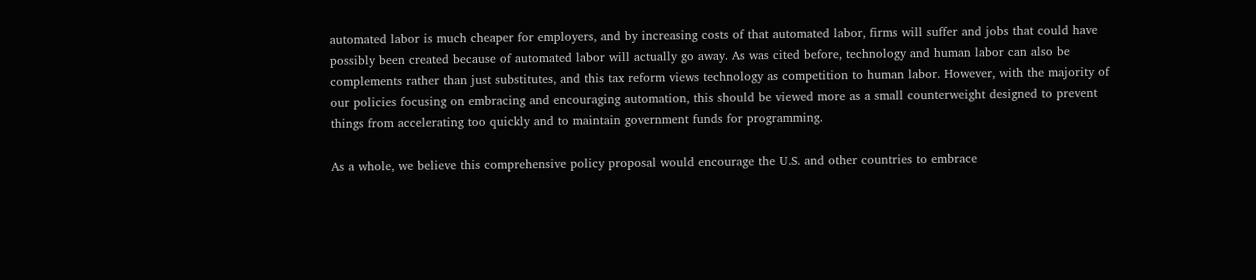automated labor is much cheaper for employers, and by increasing costs of that automated labor, firms will suffer and jobs that could have possibly been created because of automated labor will actually go away. As was cited before, technology and human labor can also be complements rather than just substitutes, and this tax reform views technology as competition to human labor. However, with the majority of our policies focusing on embracing and encouraging automation, this should be viewed more as a small counterweight designed to prevent things from accelerating too quickly and to maintain government funds for programming.

As a whole, we believe this comprehensive policy proposal would encourage the U.S. and other countries to embrace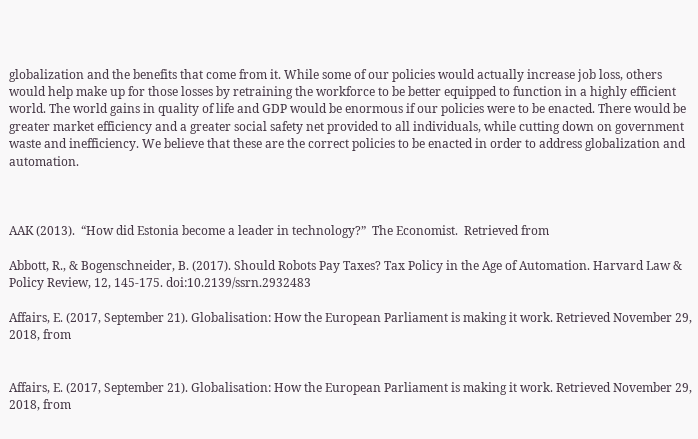globalization and the benefits that come from it. While some of our policies would actually increase job loss, others would help make up for those losses by retraining the workforce to be better equipped to function in a highly efficient world. The world gains in quality of life and GDP would be enormous if our policies were to be enacted. There would be greater market efficiency and a greater social safety net provided to all individuals, while cutting down on government waste and inefficiency. We believe that these are the correct policies to be enacted in order to address globalization and automation.



AAK (2013).  “How did Estonia become a leader in technology?”  The Economist.  Retrieved from

Abbott, R., & Bogenschneider, B. (2017). Should Robots Pay Taxes? Tax Policy in the Age of Automation. Harvard Law & Policy Review, 12, 145-175. doi:10.2139/ssrn.2932483

Affairs, E. (2017, September 21). Globalisation: How the European Parliament is making it work. Retrieved November 29, 2018, from


Affairs, E. (2017, September 21). Globalisation: How the European Parliament is making it work. Retrieved November 29, 2018, from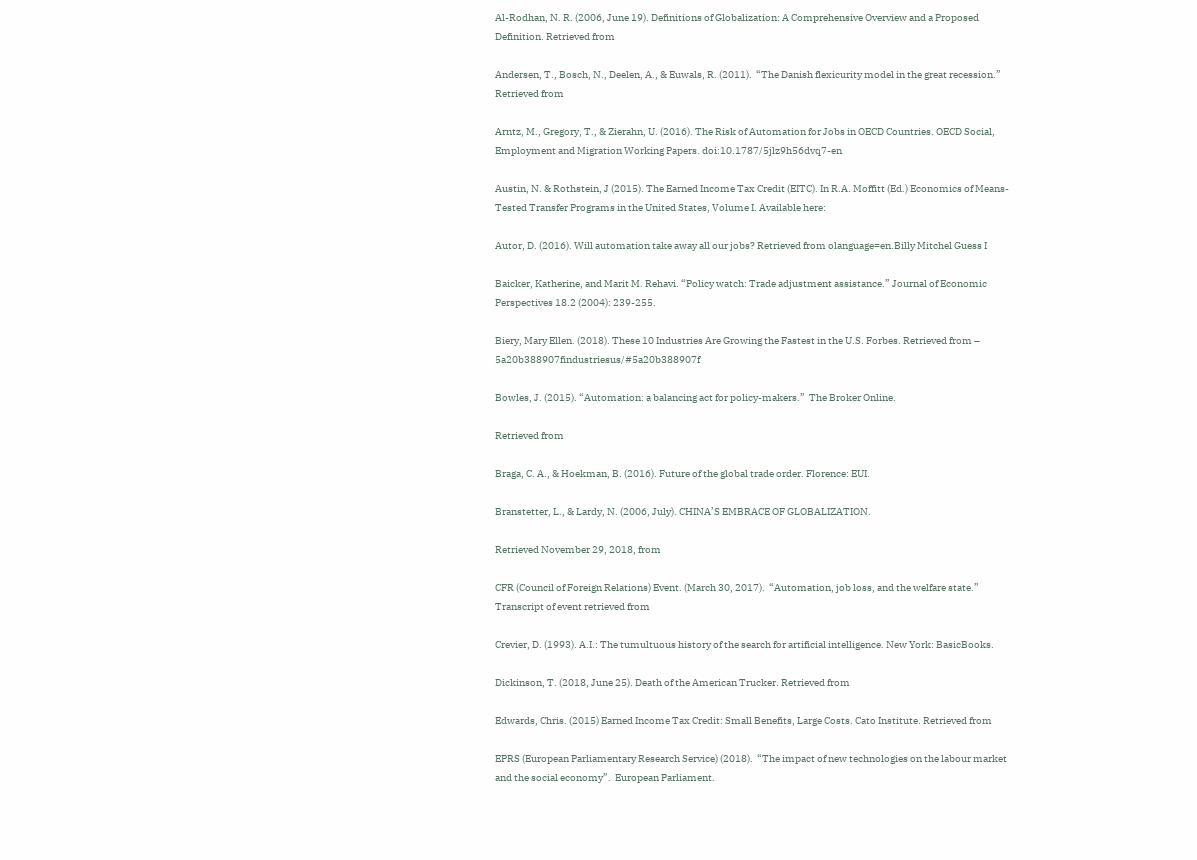Al-Rodhan, N. R. (2006, June 19). Definitions of Globalization: A Comprehensive Overview and a Proposed Definition. Retrieved from

Andersen, T., Bosch, N., Deelen, A., & Euwals, R. (2011).  “The Danish flexicurity model in the great recession.”  Retrieved from

Arntz, M., Gregory, T., & Zierahn, U. (2016). The Risk of Automation for Jobs in OECD Countries. OECD Social, Employment and Migration Working Papers. doi:10.1787/5jlz9h56dvq7-en

Austin, N. & Rothstein, J (2015). The Earned Income Tax Credit (EITC). In R.A. Moffitt (Ed.) Economics of Means-Tested Transfer Programs in the United States, Volume I. Available here:

Autor, D. (2016). Will automation take away all our jobs? Retrieved from olanguage=en.Billy Mitchel Guess I

Baicker, Katherine, and Marit M. Rehavi. “Policy watch: Trade adjustment assistance.” Journal of Economic Perspectives 18.2 (2004): 239-255.

Biery, Mary Ellen. (2018). These 10 Industries Are Growing the Fastest in the U.S. Forbes. Retrieved from – 5a20b388907findustriesus/#5a20b388907f

Bowles, J. (2015). “Automation: a balancing act for policy-makers.”  The Broker Online.

Retrieved from

Braga, C. A., & Hoekman, B. (2016). Future of the global trade order. Florence: EUI.

Branstetter, L., & Lardy, N. (2006, July). CHINA’S EMBRACE OF GLOBALIZATION.

Retrieved November 29, 2018, from

CFR (Council of Foreign Relations) Event. (March 30, 2017).  “Automation, job loss, and the welfare state.”  Transcript of event retrieved from

Crevier, D. (1993). A.I.: The tumultuous history of the search for artificial intelligence. New York: BasicBooks.

Dickinson, T. (2018, June 25). Death of the American Trucker. Retrieved from

Edwards, Chris. (2015) Earned Income Tax Credit: Small Benefits, Large Costs. Cato Institute. Retrieved from

EPRS (European Parliamentary Research Service) (2018).  “The impact of new technologies on the labour market and the social economy”.  European Parliament.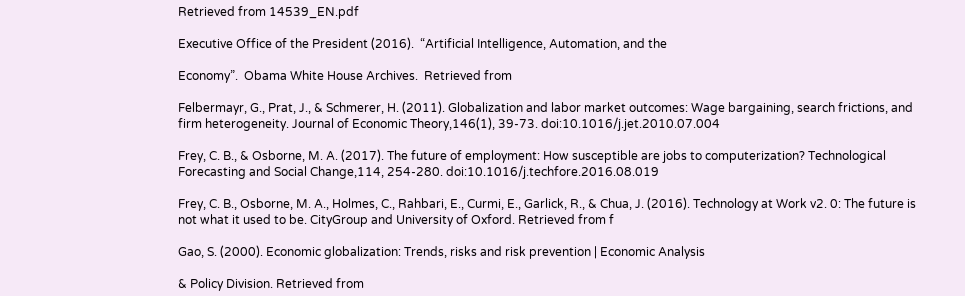Retrieved from 14539_EN.pdf

Executive Office of the President (2016).  “Artificial Intelligence, Automation, and the

Economy”.  Obama White House Archives.  Retrieved from

Felbermayr, G., Prat, J., & Schmerer, H. (2011). Globalization and labor market outcomes: Wage bargaining, search frictions, and firm heterogeneity. Journal of Economic Theory,146(1), 39-73. doi:10.1016/j.jet.2010.07.004

Frey, C. B., & Osborne, M. A. (2017). The future of employment: How susceptible are jobs to computerization? Technological Forecasting and Social Change,114, 254-280. doi:10.1016/j.techfore.2016.08.019

Frey, C. B., Osborne, M. A., Holmes, C., Rahbari, E., Curmi, E., Garlick, R., & Chua, J. (2016). Technology at Work v2. 0: The future is not what it used to be. CityGroup and University of Oxford. Retrieved from f

Gao, S. (2000). Economic globalization: Trends, risks and risk prevention | Economic Analysis

& Policy Division. Retrieved from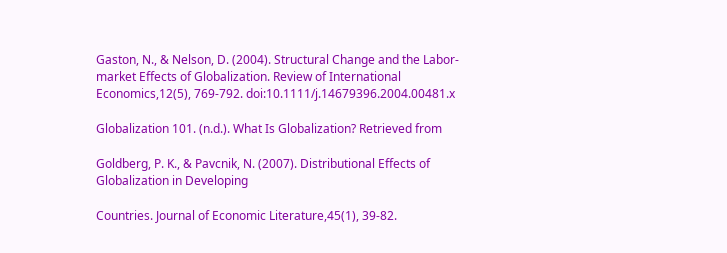Gaston, N., & Nelson, D. (2004). Structural Change and the Labor-market Effects of Globalization. Review of International Economics,12(5), 769-792. doi:10.1111/j.14679396.2004.00481.x

Globalization 101. (n.d.). What Is Globalization? Retrieved from

Goldberg, P. K., & Pavcnik, N. (2007). Distributional Effects of Globalization in Developing

Countries. Journal of Economic Literature,45(1), 39-82.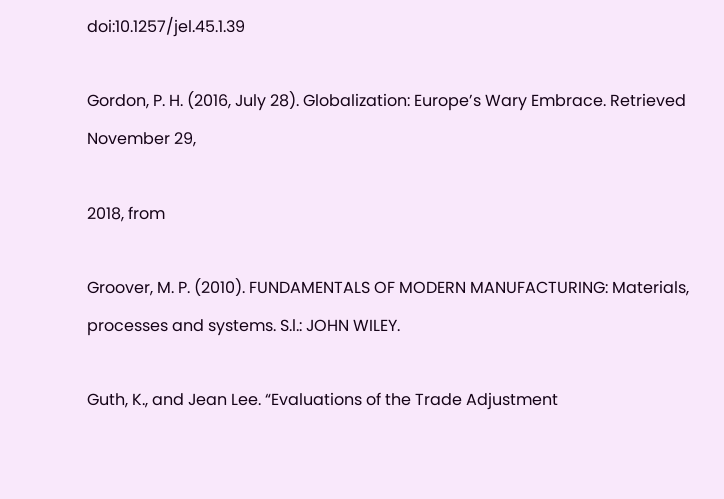doi:10.1257/jel.45.1.39

Gordon, P. H. (2016, July 28). Globalization: Europe’s Wary Embrace. Retrieved November 29,

2018, from

Groover, M. P. (2010). FUNDAMENTALS OF MODERN MANUFACTURING: Materials, processes and systems. S.l.: JOHN WILEY.

Guth, K., and Jean Lee. “Evaluations of the Trade Adjustment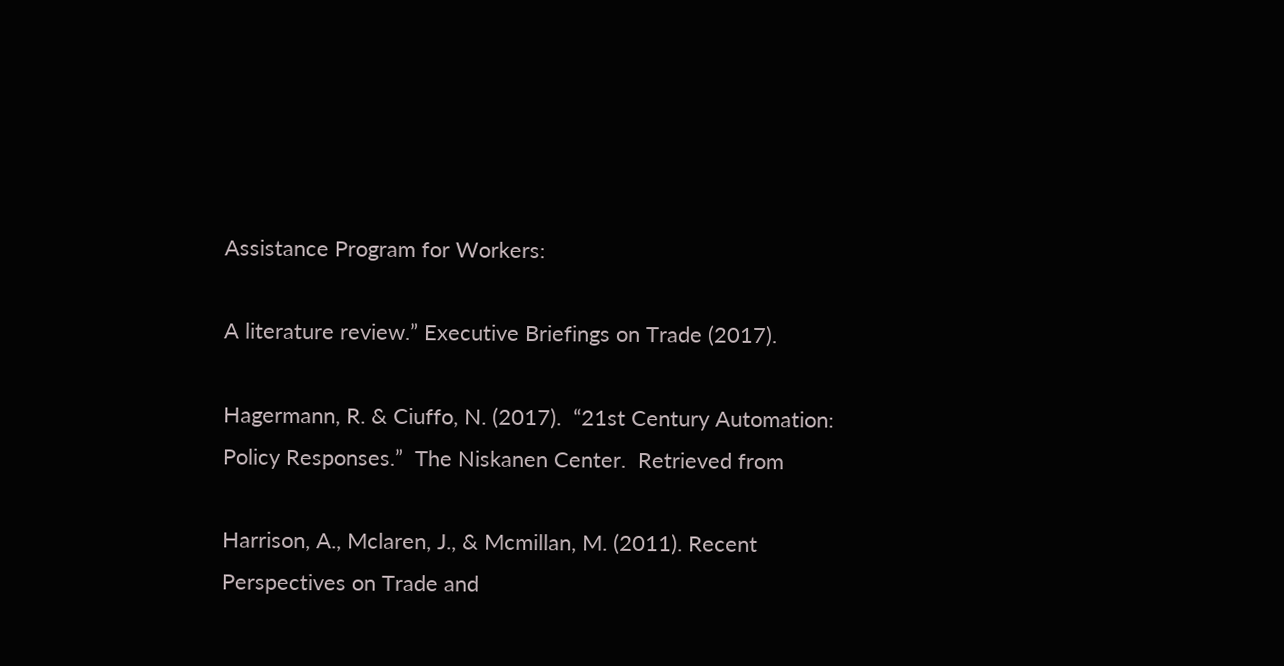Assistance Program for Workers:

A literature review.” Executive Briefings on Trade (2017).

Hagermann, R. & Ciuffo, N. (2017).  “21st Century Automation: Policy Responses.”  The Niskanen Center.  Retrieved from

Harrison, A., Mclaren, J., & Mcmillan, M. (2011). Recent Perspectives on Trade and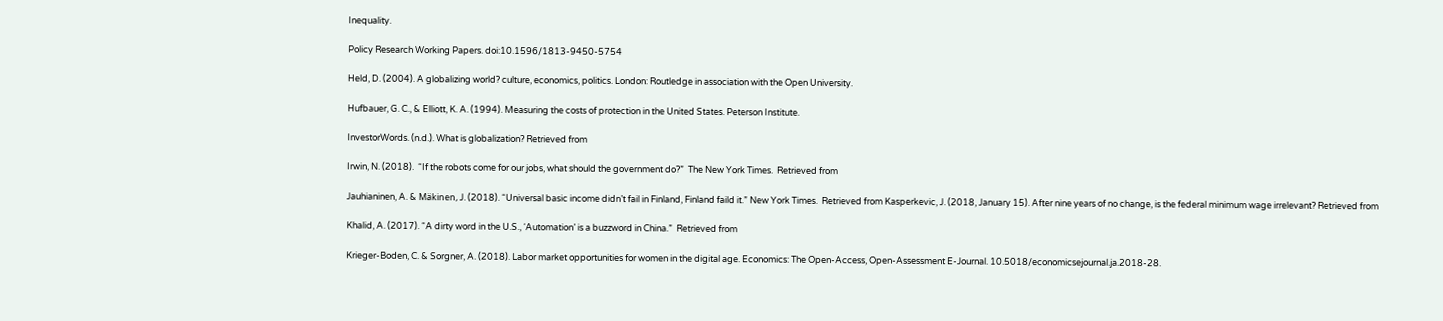Inequality.

Policy Research Working Papers. doi:10.1596/1813-9450-5754

Held, D. (2004). A globalizing world? culture, economics, politics. London: Routledge in association with the Open University.

Hufbauer, G. C., & Elliott, K. A. (1994). Measuring the costs of protection in the United States. Peterson Institute.

InvestorWords. (n.d.). What is globalization? Retrieved from

Irwin, N. (2018).  “If the robots come for our jobs, what should the government do?”  The New York Times.  Retrieved from

Jauhianinen, A. & Mäkinen, J. (2018). “Universal basic income didn’t fail in Finland, Finland faild it.” New York Times.  Retrieved from Kasperkevic, J. (2018, January 15). After nine years of no change, is the federal minimum wage irrelevant? Retrieved from

Khalid, A. (2017). “A dirty word in the U.S., ‘Automation’ is a buzzword in China.”  Retrieved from

Krieger-Boden, C. & Sorgner, A. (2018). Labor market opportunities for women in the digital age. Economics: The Open-Access, Open-Assessment E-Journal. 10.5018/economicsejournal.ja.2018-28.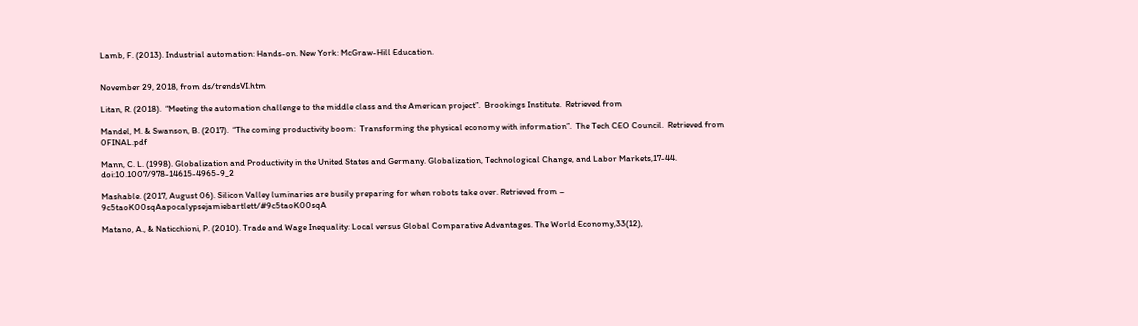Lamb, F. (2013). Industrial automation: Hands-on. New York: McGraw-Hill Education.


November 29, 2018, from ds/trendsVI.htm

Litan, R. (2018).  “Meeting the automation challenge to the middle class and the American project”.  Brookings Institute.  Retrieved from

Mandel, M. & Swanson, B. (2017).  “The coming productivity boom:  Transforming the physical economy with information”.  The Tech CEO Council.  Retrieved from 0FINAL.pdf

Mann, C. L. (1998). Globalization and Productivity in the United States and Germany. Globalization, Technological Change, and Labor Markets,17-44. doi:10.1007/978-14615-4965-9_2

Mashable. (2017, August 06). Silicon Valley luminaries are busily preparing for when robots take over. Retrieved from – 9c5taoK00sqAapocalypsejamiebartlett/#9c5taoK00sqA

Matano, A., & Naticchioni, P. (2010). Trade and Wage Inequality: Local versus Global Comparative Advantages. The World Economy,33(12),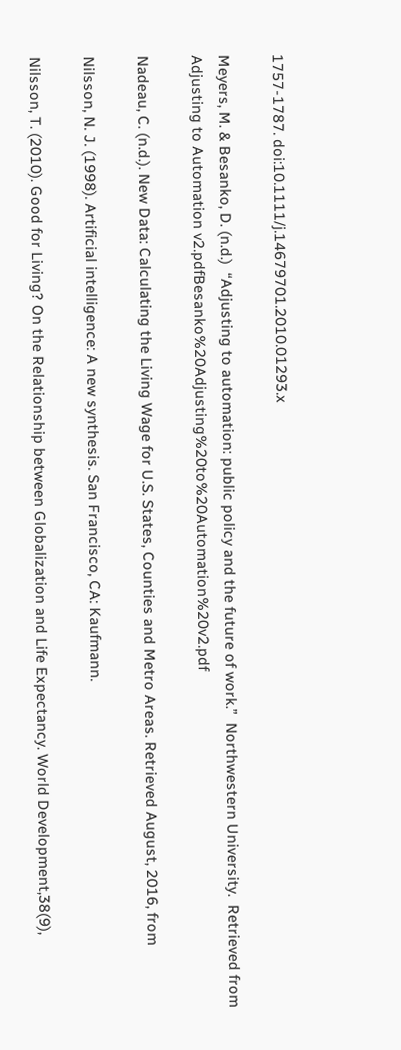1757-1787. doi:10.1111/j.14679701.2010.01293.x

Meyers, M. & Besanko, D. (n.d.)  “Adjusting to automation: public policy and the future of work.”  Northwestern University.  Retrieved from Adjusting to Automation v2.pdfBesanko%20Adjusting%20to%20Automation%20v2.pdf

Nadeau, C. (n.d.). New Data: Calculating the Living Wage for U.S. States, Counties and Metro Areas. Retrieved August, 2016, from

Nilsson, N. J. (1998). Artificial intelligence: A new synthesis. San Francisco, CA: Kaufmann.

Nilsson, T. (2010). Good for Living? On the Relationship between Globalization and Life Expectancy. World Development,38(9),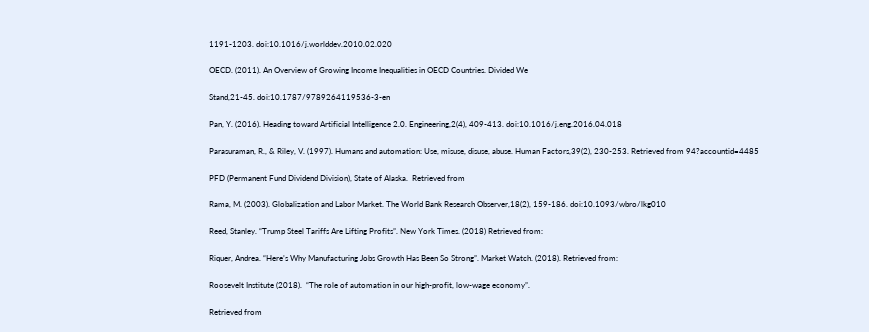1191-1203. doi:10.1016/j.worlddev.2010.02.020

OECD. (2011). An Overview of Growing Income Inequalities in OECD Countries. Divided We

Stand,21-45. doi:10.1787/9789264119536-3-en

Pan, Y. (2016). Heading toward Artificial Intelligence 2.0. Engineering,2(4), 409-413. doi:10.1016/j.eng.2016.04.018

Parasuraman, R., & Riley, V. (1997). Humans and automation: Use, misuse, disuse, abuse. Human Factors,39(2), 230-253. Retrieved from 94?accountid=4485

PFD (Permanent Fund Dividend Division), State of Alaska.  Retrieved from

Rama, M. (2003). Globalization and Labor Market. The World Bank Research Observer,18(2), 159-186. doi:10.1093/wbro/lkg010

Reed, Stanley. “Trump Steel Tariffs Are Lifting Profits”. New York Times. (2018) Retrieved from:

Riquer, Andrea. “Here’s Why Manufacturing Jobs Growth Has Been So Strong”. Market Watch. (2018). Retrieved from:

Roosevelt Institute (2018).  “The role of automation in our high-profit, low-wage economy”.

Retrieved from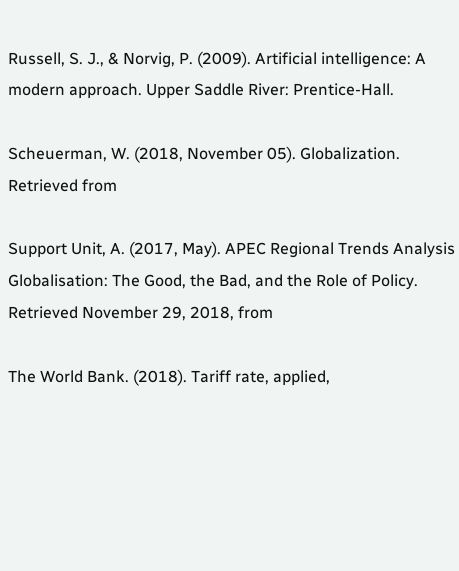Russell, S. J., & Norvig, P. (2009). Artificial intelligence: A modern approach. Upper Saddle River: Prentice-Hall.

Scheuerman, W. (2018, November 05). Globalization. Retrieved from

Support Unit, A. (2017, May). APEC Regional Trends Analysis Globalisation: The Good, the Bad, and the Role of Policy. Retrieved November 29, 2018, from

The World Bank. (2018). Tariff rate, applied,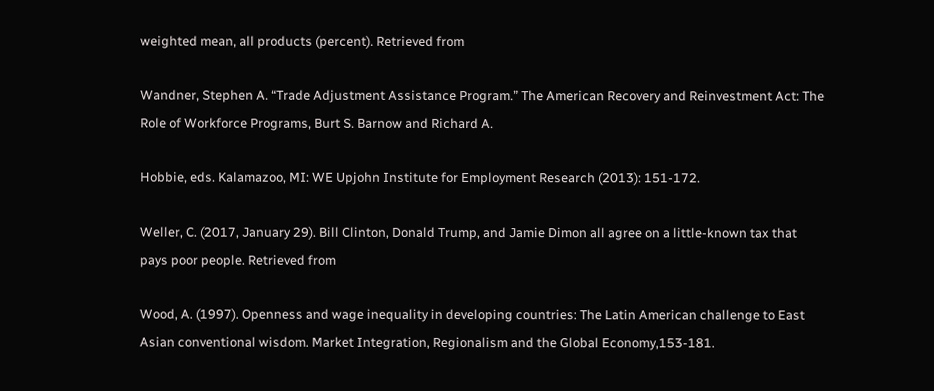weighted mean, all products (percent). Retrieved from

Wandner, Stephen A. “Trade Adjustment Assistance Program.” The American Recovery and Reinvestment Act: The Role of Workforce Programs, Burt S. Barnow and Richard A.

Hobbie, eds. Kalamazoo, MI: WE Upjohn Institute for Employment Research (2013): 151-172.

Weller, C. (2017, January 29). Bill Clinton, Donald Trump, and Jamie Dimon all agree on a little-known tax that pays poor people. Retrieved from

Wood, A. (1997). Openness and wage inequality in developing countries: The Latin American challenge to East Asian conventional wisdom. Market Integration, Regionalism and the Global Economy,153-181.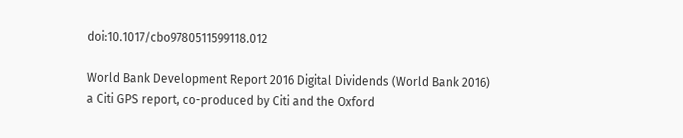doi:10.1017/cbo9780511599118.012

World Bank Development Report 2016 Digital Dividends (World Bank 2016) a Citi GPS report, co-produced by Citi and the Oxford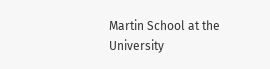Martin School at the University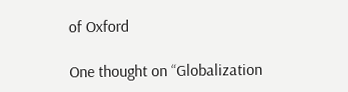of Oxford

One thought on “Globalization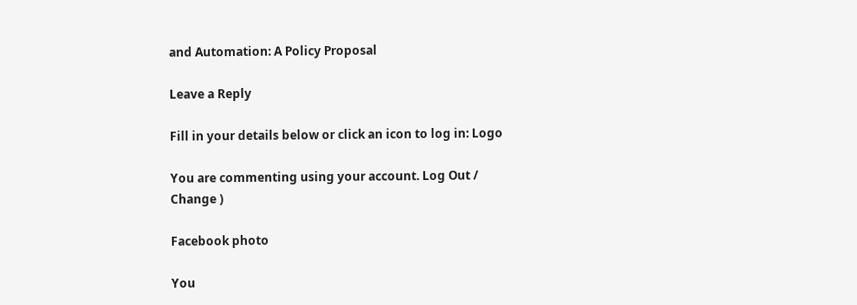and Automation: A Policy Proposal

Leave a Reply

Fill in your details below or click an icon to log in: Logo

You are commenting using your account. Log Out /  Change )

Facebook photo

You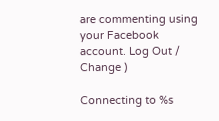are commenting using your Facebook account. Log Out /  Change )

Connecting to %s